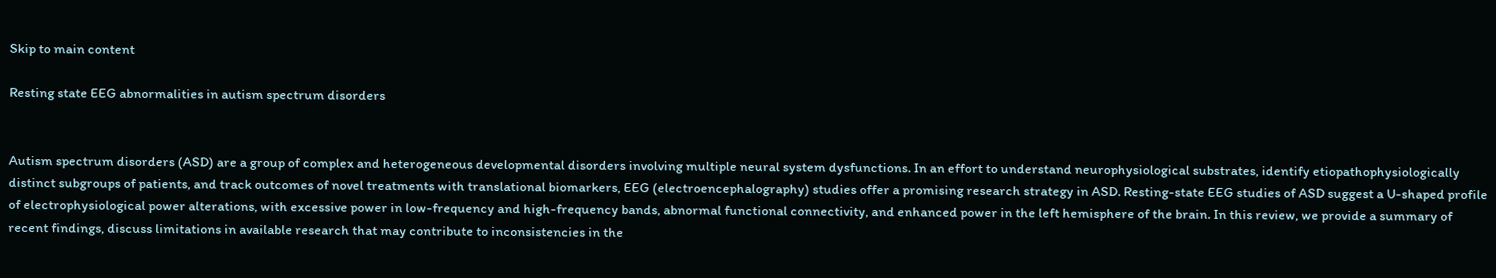Skip to main content

Resting state EEG abnormalities in autism spectrum disorders


Autism spectrum disorders (ASD) are a group of complex and heterogeneous developmental disorders involving multiple neural system dysfunctions. In an effort to understand neurophysiological substrates, identify etiopathophysiologically distinct subgroups of patients, and track outcomes of novel treatments with translational biomarkers, EEG (electroencephalography) studies offer a promising research strategy in ASD. Resting-state EEG studies of ASD suggest a U-shaped profile of electrophysiological power alterations, with excessive power in low-frequency and high-frequency bands, abnormal functional connectivity, and enhanced power in the left hemisphere of the brain. In this review, we provide a summary of recent findings, discuss limitations in available research that may contribute to inconsistencies in the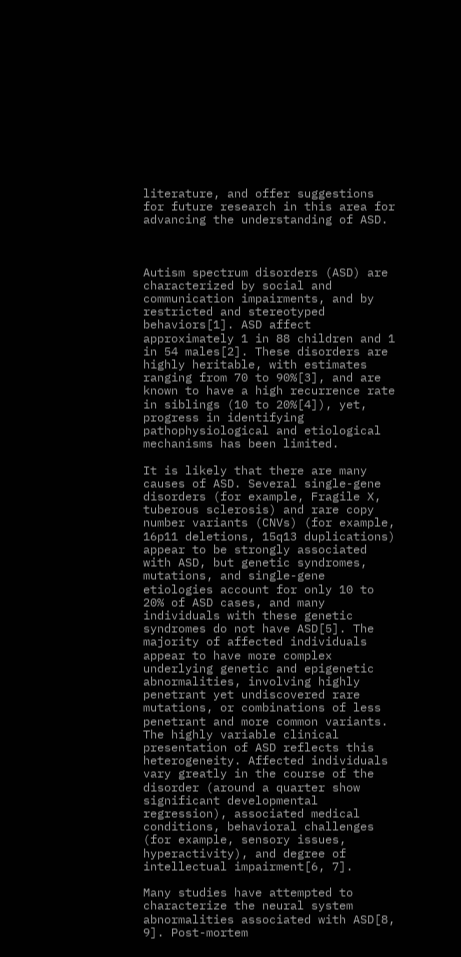literature, and offer suggestions for future research in this area for advancing the understanding of ASD.



Autism spectrum disorders (ASD) are characterized by social and communication impairments, and by restricted and stereotyped behaviors[1]. ASD affect approximately 1 in 88 children and 1 in 54 males[2]. These disorders are highly heritable, with estimates ranging from 70 to 90%[3], and are known to have a high recurrence rate in siblings (10 to 20%[4]), yet, progress in identifying pathophysiological and etiological mechanisms has been limited.

It is likely that there are many causes of ASD. Several single-gene disorders (for example, Fragile X, tuberous sclerosis) and rare copy number variants (CNVs) (for example, 16p11 deletions, 15q13 duplications) appear to be strongly associated with ASD, but genetic syndromes, mutations, and single-gene etiologies account for only 10 to 20% of ASD cases, and many individuals with these genetic syndromes do not have ASD[5]. The majority of affected individuals appear to have more complex underlying genetic and epigenetic abnormalities, involving highly penetrant yet undiscovered rare mutations, or combinations of less penetrant and more common variants. The highly variable clinical presentation of ASD reflects this heterogeneity. Affected individuals vary greatly in the course of the disorder (around a quarter show significant developmental regression), associated medical conditions, behavioral challenges (for example, sensory issues, hyperactivity), and degree of intellectual impairment[6, 7].

Many studies have attempted to characterize the neural system abnormalities associated with ASD[8, 9]. Post-mortem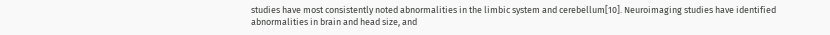studies have most consistently noted abnormalities in the limbic system and cerebellum[10]. Neuroimaging studies have identified abnormalities in brain and head size, and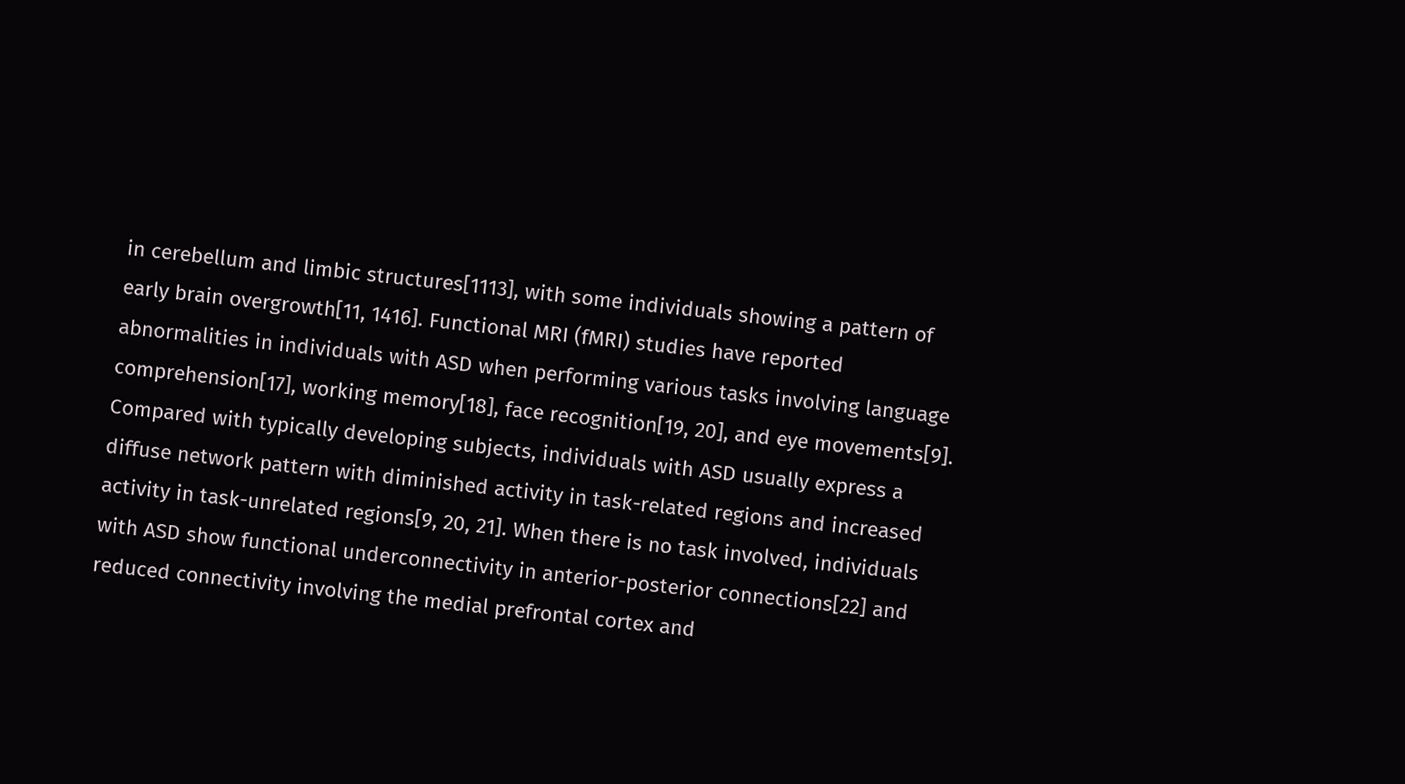in cerebellum and limbic structures[1113], with some individuals showing a pattern of early brain overgrowth[11, 1416]. Functional MRI (fMRI) studies have reported abnormalities in individuals with ASD when performing various tasks involving language comprehension[17], working memory[18], face recognition[19, 20], and eye movements[9]. Compared with typically developing subjects, individuals with ASD usually express a diffuse network pattern with diminished activity in task-related regions and increased activity in task-unrelated regions[9, 20, 21]. When there is no task involved, individuals with ASD show functional underconnectivity in anterior-posterior connections[22] and reduced connectivity involving the medial prefrontal cortex and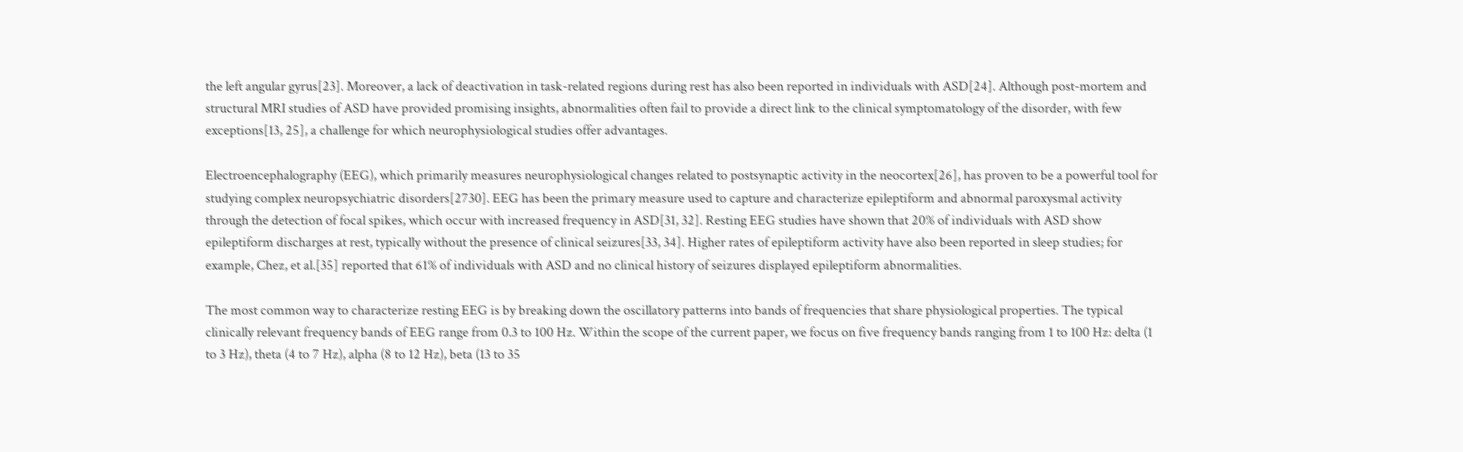the left angular gyrus[23]. Moreover, a lack of deactivation in task-related regions during rest has also been reported in individuals with ASD[24]. Although post-mortem and structural MRI studies of ASD have provided promising insights, abnormalities often fail to provide a direct link to the clinical symptomatology of the disorder, with few exceptions[13, 25], a challenge for which neurophysiological studies offer advantages.

Electroencephalography (EEG), which primarily measures neurophysiological changes related to postsynaptic activity in the neocortex[26], has proven to be a powerful tool for studying complex neuropsychiatric disorders[2730]. EEG has been the primary measure used to capture and characterize epileptiform and abnormal paroxysmal activity through the detection of focal spikes, which occur with increased frequency in ASD[31, 32]. Resting EEG studies have shown that 20% of individuals with ASD show epileptiform discharges at rest, typically without the presence of clinical seizures[33, 34]. Higher rates of epileptiform activity have also been reported in sleep studies; for example, Chez, et al.[35] reported that 61% of individuals with ASD and no clinical history of seizures displayed epileptiform abnormalities.

The most common way to characterize resting EEG is by breaking down the oscillatory patterns into bands of frequencies that share physiological properties. The typical clinically relevant frequency bands of EEG range from 0.3 to 100 Hz. Within the scope of the current paper, we focus on five frequency bands ranging from 1 to 100 Hz: delta (1 to 3 Hz), theta (4 to 7 Hz), alpha (8 to 12 Hz), beta (13 to 35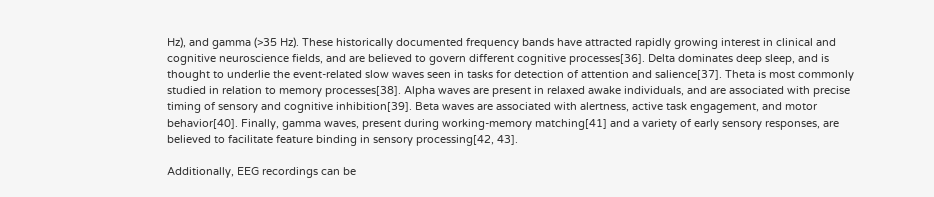Hz), and gamma (>35 Hz). These historically documented frequency bands have attracted rapidly growing interest in clinical and cognitive neuroscience fields, and are believed to govern different cognitive processes[36]. Delta dominates deep sleep, and is thought to underlie the event-related slow waves seen in tasks for detection of attention and salience[37]. Theta is most commonly studied in relation to memory processes[38]. Alpha waves are present in relaxed awake individuals, and are associated with precise timing of sensory and cognitive inhibition[39]. Beta waves are associated with alertness, active task engagement, and motor behavior[40]. Finally, gamma waves, present during working-memory matching[41] and a variety of early sensory responses, are believed to facilitate feature binding in sensory processing[42, 43].

Additionally, EEG recordings can be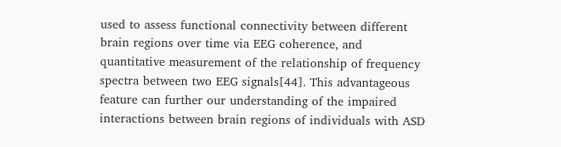used to assess functional connectivity between different brain regions over time via EEG coherence, and quantitative measurement of the relationship of frequency spectra between two EEG signals[44]. This advantageous feature can further our understanding of the impaired interactions between brain regions of individuals with ASD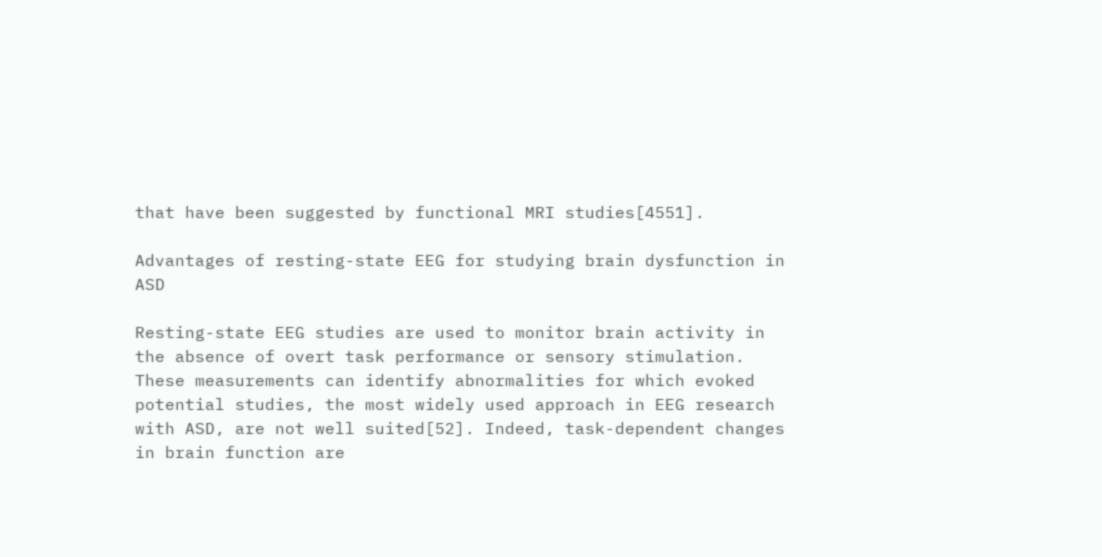that have been suggested by functional MRI studies[4551].

Advantages of resting-state EEG for studying brain dysfunction in ASD

Resting-state EEG studies are used to monitor brain activity in the absence of overt task performance or sensory stimulation. These measurements can identify abnormalities for which evoked potential studies, the most widely used approach in EEG research with ASD, are not well suited[52]. Indeed, task-dependent changes in brain function are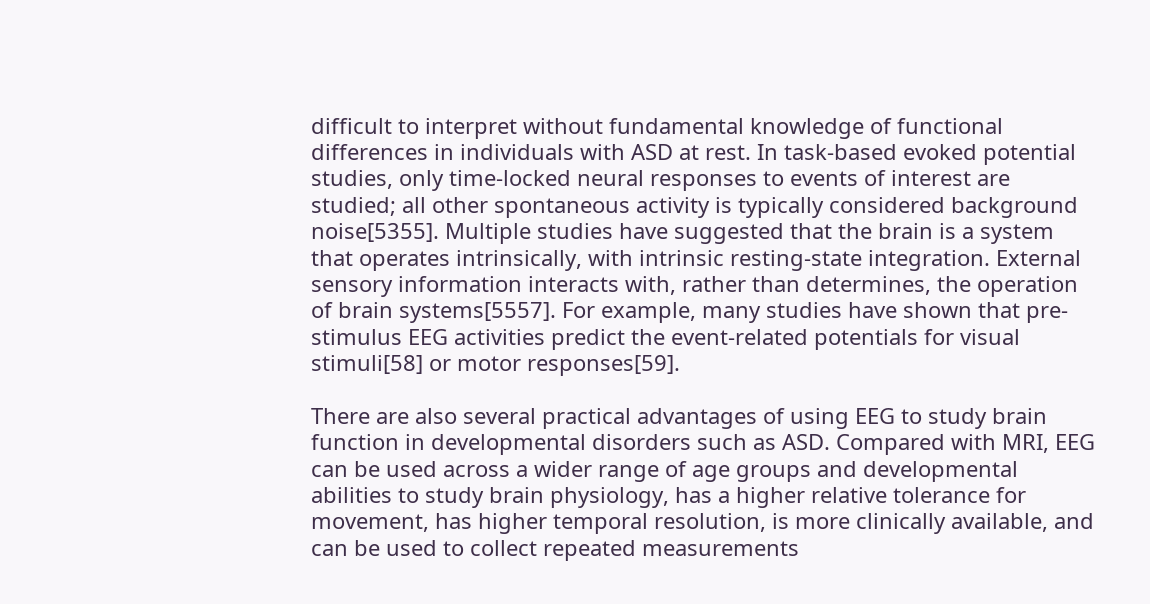difficult to interpret without fundamental knowledge of functional differences in individuals with ASD at rest. In task-based evoked potential studies, only time-locked neural responses to events of interest are studied; all other spontaneous activity is typically considered background noise[5355]. Multiple studies have suggested that the brain is a system that operates intrinsically, with intrinsic resting-state integration. External sensory information interacts with, rather than determines, the operation of brain systems[5557]. For example, many studies have shown that pre-stimulus EEG activities predict the event-related potentials for visual stimuli[58] or motor responses[59].

There are also several practical advantages of using EEG to study brain function in developmental disorders such as ASD. Compared with MRI, EEG can be used across a wider range of age groups and developmental abilities to study brain physiology, has a higher relative tolerance for movement, has higher temporal resolution, is more clinically available, and can be used to collect repeated measurements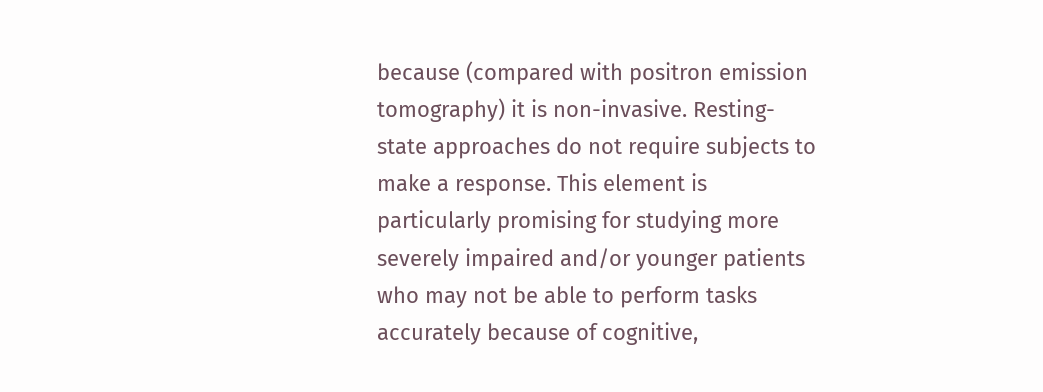because (compared with positron emission tomography) it is non-invasive. Resting-state approaches do not require subjects to make a response. This element is particularly promising for studying more severely impaired and/or younger patients who may not be able to perform tasks accurately because of cognitive,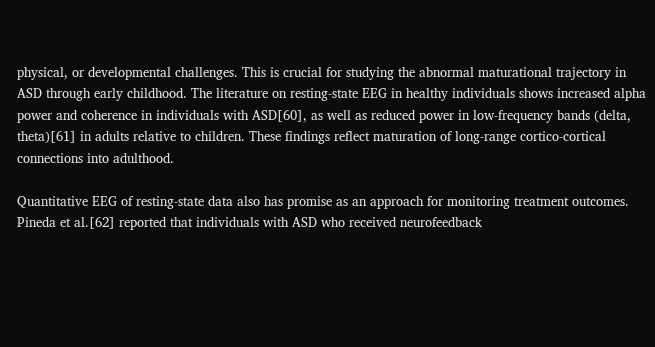physical, or developmental challenges. This is crucial for studying the abnormal maturational trajectory in ASD through early childhood. The literature on resting-state EEG in healthy individuals shows increased alpha power and coherence in individuals with ASD[60], as well as reduced power in low-frequency bands (delta, theta)[61] in adults relative to children. These findings reflect maturation of long-range cortico-cortical connections into adulthood.

Quantitative EEG of resting-state data also has promise as an approach for monitoring treatment outcomes. Pineda et al.[62] reported that individuals with ASD who received neurofeedback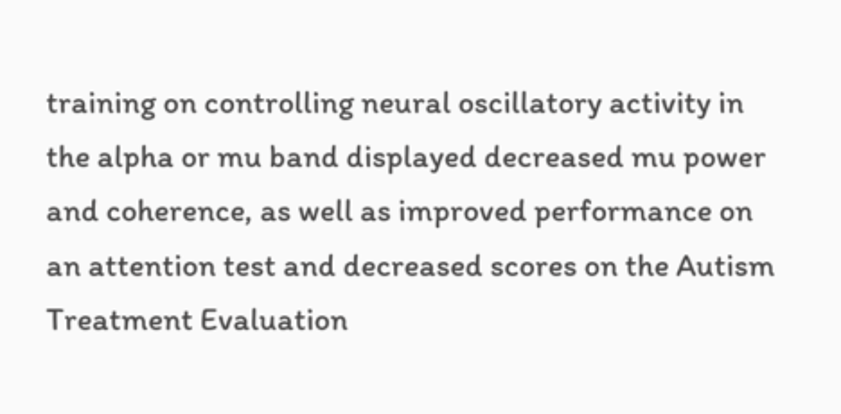training on controlling neural oscillatory activity in the alpha or mu band displayed decreased mu power and coherence, as well as improved performance on an attention test and decreased scores on the Autism Treatment Evaluation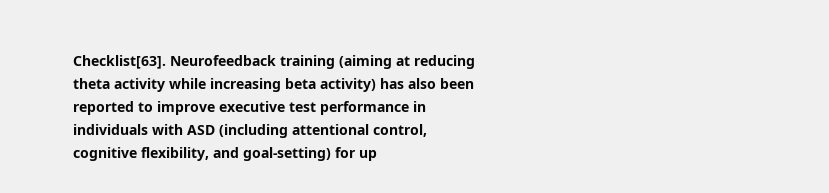Checklist[63]. Neurofeedback training (aiming at reducing theta activity while increasing beta activity) has also been reported to improve executive test performance in individuals with ASD (including attentional control, cognitive flexibility, and goal-setting) for up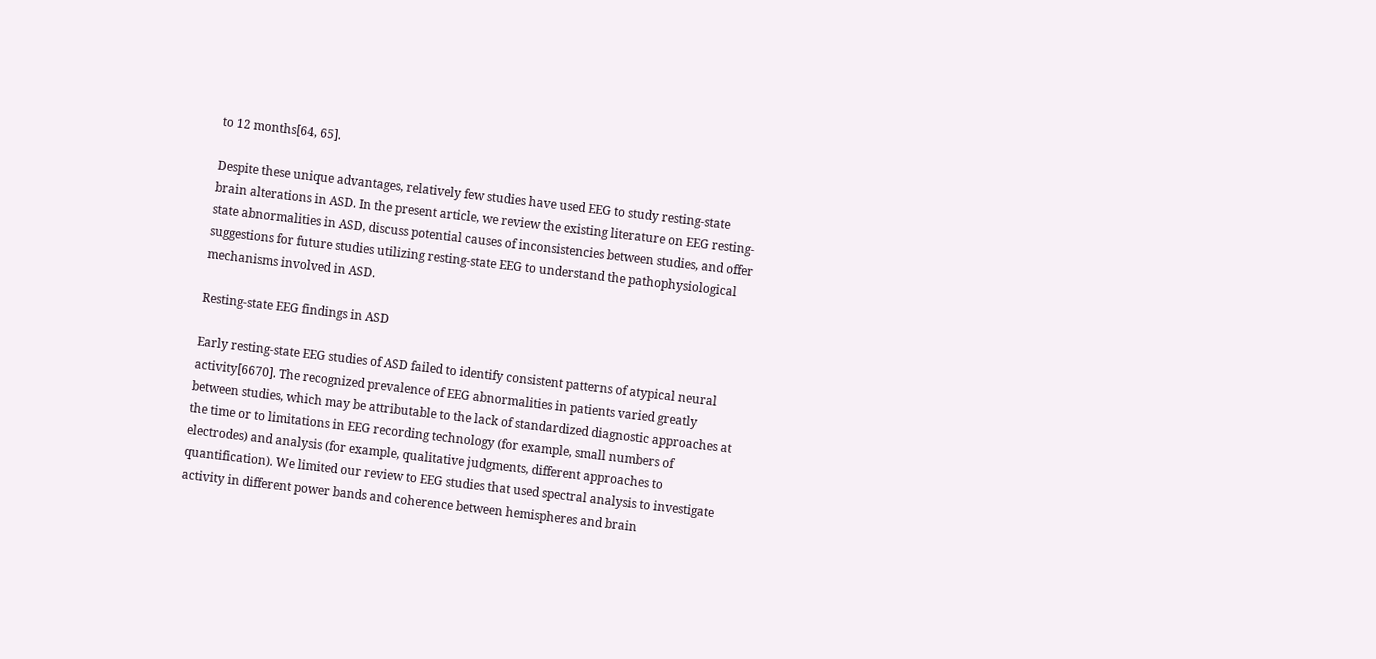to 12 months[64, 65].

Despite these unique advantages, relatively few studies have used EEG to study resting-state brain alterations in ASD. In the present article, we review the existing literature on EEG resting-state abnormalities in ASD, discuss potential causes of inconsistencies between studies, and offer suggestions for future studies utilizing resting-state EEG to understand the pathophysiological mechanisms involved in ASD.

Resting-state EEG findings in ASD

Early resting-state EEG studies of ASD failed to identify consistent patterns of atypical neural activity[6670]. The recognized prevalence of EEG abnormalities in patients varied greatly between studies, which may be attributable to the lack of standardized diagnostic approaches at the time or to limitations in EEG recording technology (for example, small numbers of electrodes) and analysis (for example, qualitative judgments, different approaches to quantification). We limited our review to EEG studies that used spectral analysis to investigate activity in different power bands and coherence between hemispheres and brain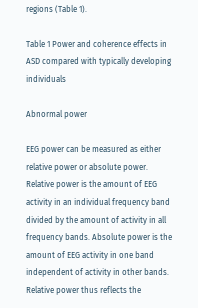regions (Table 1).

Table 1 Power and coherence effects in ASD compared with typically developing individuals

Abnormal power

EEG power can be measured as either relative power or absolute power. Relative power is the amount of EEG activity in an individual frequency band divided by the amount of activity in all frequency bands. Absolute power is the amount of EEG activity in one band independent of activity in other bands. Relative power thus reflects the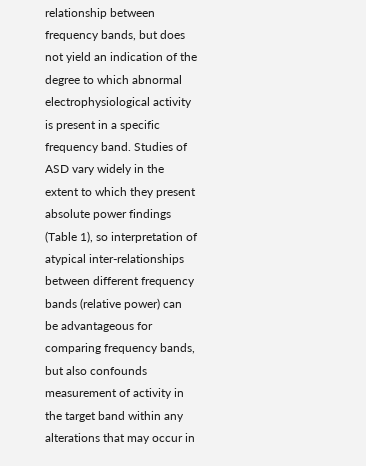relationship between frequency bands, but does not yield an indication of the degree to which abnormal electrophysiological activity is present in a specific frequency band. Studies of ASD vary widely in the extent to which they present absolute power findings (Table 1), so interpretation of atypical inter-relationships between different frequency bands (relative power) can be advantageous for comparing frequency bands, but also confounds measurement of activity in the target band within any alterations that may occur in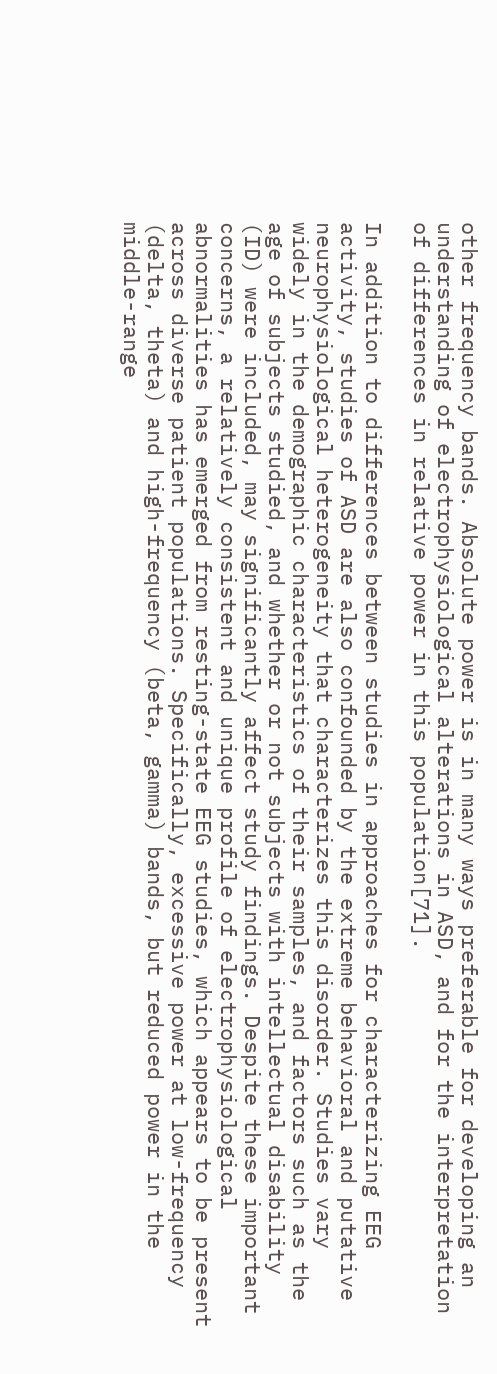other frequency bands. Absolute power is in many ways preferable for developing an understanding of electrophysiological alterations in ASD, and for the interpretation of differences in relative power in this population[71].

In addition to differences between studies in approaches for characterizing EEG activity, studies of ASD are also confounded by the extreme behavioral and putative neurophysiological heterogeneity that characterizes this disorder. Studies vary widely in the demographic characteristics of their samples, and factors such as the age of subjects studied, and whether or not subjects with intellectual disability (ID) were included, may significantly affect study findings. Despite these important concerns, a relatively consistent and unique profile of electrophysiological abnormalities has emerged from resting-state EEG studies, which appears to be present across diverse patient populations. Specifically, excessive power at low-frequency (delta, theta) and high-frequency (beta, gamma) bands, but reduced power in the middle-range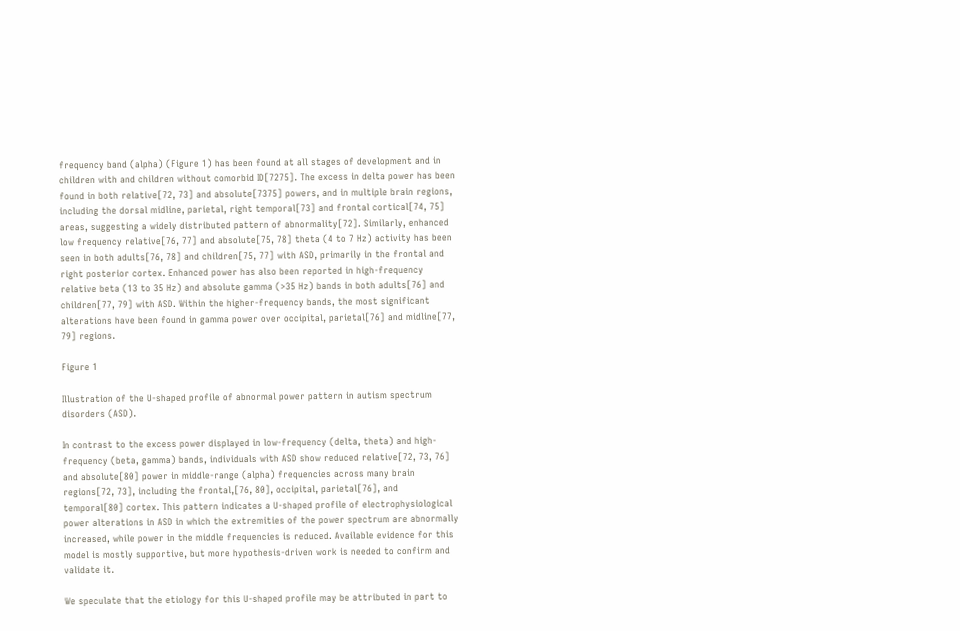frequency band (alpha) (Figure 1) has been found at all stages of development and in children with and children without comorbid ID[7275]. The excess in delta power has been found in both relative[72, 73] and absolute[7375] powers, and in multiple brain regions, including the dorsal midline, parietal, right temporal[73] and frontal cortical[74, 75] areas, suggesting a widely distributed pattern of abnormality[72]. Similarly, enhanced low frequency relative[76, 77] and absolute[75, 78] theta (4 to 7 Hz) activity has been seen in both adults[76, 78] and children[75, 77] with ASD, primarily in the frontal and right posterior cortex. Enhanced power has also been reported in high-frequency relative beta (13 to 35 Hz) and absolute gamma (>35 Hz) bands in both adults[76] and children[77, 79] with ASD. Within the higher-frequency bands, the most significant alterations have been found in gamma power over occipital, parietal[76] and midline[77, 79] regions.

Figure 1

Illustration of the U-shaped profile of abnormal power pattern in autism spectrum disorders (ASD).

In contrast to the excess power displayed in low-frequency (delta, theta) and high-frequency (beta, gamma) bands, individuals with ASD show reduced relative[72, 73, 76] and absolute[80] power in middle-range (alpha) frequencies across many brain regions[72, 73], including the frontal,[76, 80], occipital, parietal[76], and temporal[80] cortex. This pattern indicates a U-shaped profile of electrophysiological power alterations in ASD in which the extremities of the power spectrum are abnormally increased, while power in the middle frequencies is reduced. Available evidence for this model is mostly supportive, but more hypothesis-driven work is needed to confirm and validate it.

We speculate that the etiology for this U-shaped profile may be attributed in part to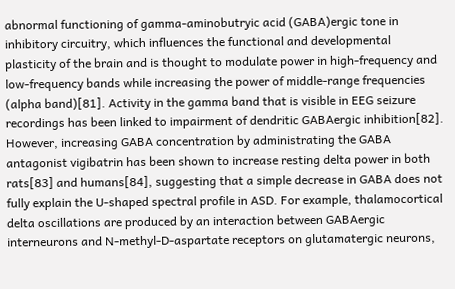abnormal functioning of gamma-aminobutryic acid (GABA)ergic tone in inhibitory circuitry, which influences the functional and developmental plasticity of the brain and is thought to modulate power in high-frequency and low-frequency bands while increasing the power of middle-range frequencies (alpha band)[81]. Activity in the gamma band that is visible in EEG seizure recordings has been linked to impairment of dendritic GABAergic inhibition[82]. However, increasing GABA concentration by administrating the GABA antagonist vigibatrin has been shown to increase resting delta power in both rats[83] and humans[84], suggesting that a simple decrease in GABA does not fully explain the U-shaped spectral profile in ASD. For example, thalamocortical delta oscillations are produced by an interaction between GABAergic interneurons and N-methyl-D-aspartate receptors on glutamatergic neurons,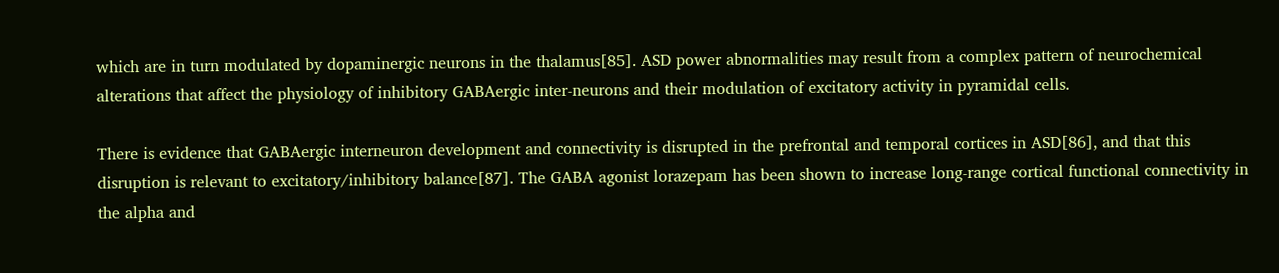which are in turn modulated by dopaminergic neurons in the thalamus[85]. ASD power abnormalities may result from a complex pattern of neurochemical alterations that affect the physiology of inhibitory GABAergic inter-neurons and their modulation of excitatory activity in pyramidal cells.

There is evidence that GABAergic interneuron development and connectivity is disrupted in the prefrontal and temporal cortices in ASD[86], and that this disruption is relevant to excitatory/inhibitory balance[87]. The GABA agonist lorazepam has been shown to increase long-range cortical functional connectivity in the alpha and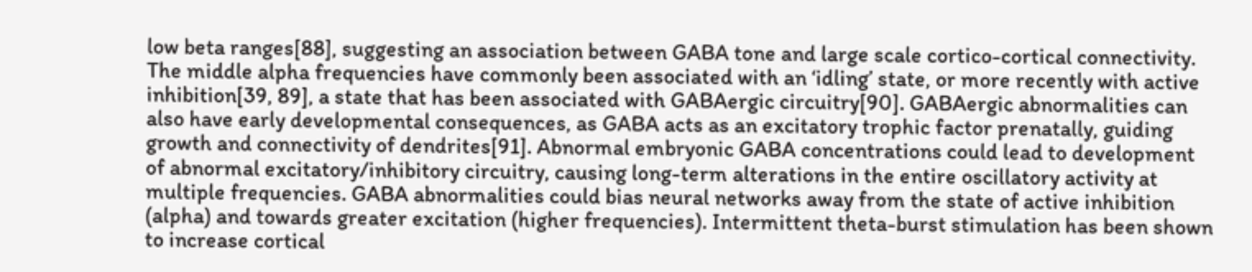low beta ranges[88], suggesting an association between GABA tone and large scale cortico-cortical connectivity. The middle alpha frequencies have commonly been associated with an ‘idling’ state, or more recently with active inhibition[39, 89], a state that has been associated with GABAergic circuitry[90]. GABAergic abnormalities can also have early developmental consequences, as GABA acts as an excitatory trophic factor prenatally, guiding growth and connectivity of dendrites[91]. Abnormal embryonic GABA concentrations could lead to development of abnormal excitatory/inhibitory circuitry, causing long-term alterations in the entire oscillatory activity at multiple frequencies. GABA abnormalities could bias neural networks away from the state of active inhibition (alpha) and towards greater excitation (higher frequencies). Intermittent theta-burst stimulation has been shown to increase cortical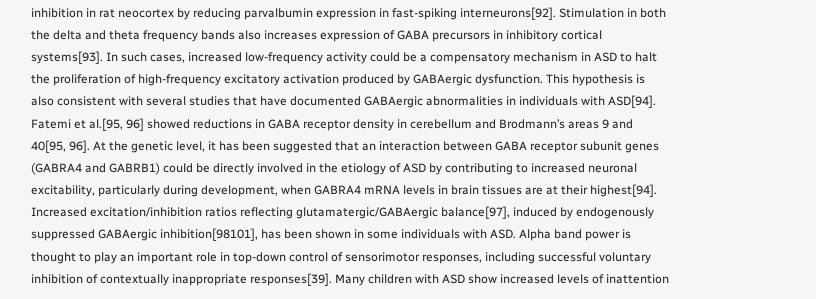inhibition in rat neocortex by reducing parvalbumin expression in fast-spiking interneurons[92]. Stimulation in both the delta and theta frequency bands also increases expression of GABA precursors in inhibitory cortical systems[93]. In such cases, increased low-frequency activity could be a compensatory mechanism in ASD to halt the proliferation of high-frequency excitatory activation produced by GABAergic dysfunction. This hypothesis is also consistent with several studies that have documented GABAergic abnormalities in individuals with ASD[94]. Fatemi et al.[95, 96] showed reductions in GABA receptor density in cerebellum and Brodmann’s areas 9 and 40[95, 96]. At the genetic level, it has been suggested that an interaction between GABA receptor subunit genes (GABRA4 and GABRB1) could be directly involved in the etiology of ASD by contributing to increased neuronal excitability, particularly during development, when GABRA4 mRNA levels in brain tissues are at their highest[94]. Increased excitation/inhibition ratios reflecting glutamatergic/GABAergic balance[97], induced by endogenously suppressed GABAergic inhibition[98101], has been shown in some individuals with ASD. Alpha band power is thought to play an important role in top-down control of sensorimotor responses, including successful voluntary inhibition of contextually inappropriate responses[39]. Many children with ASD show increased levels of inattention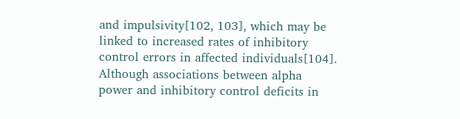and impulsivity[102, 103], which may be linked to increased rates of inhibitory control errors in affected individuals[104]. Although associations between alpha power and inhibitory control deficits in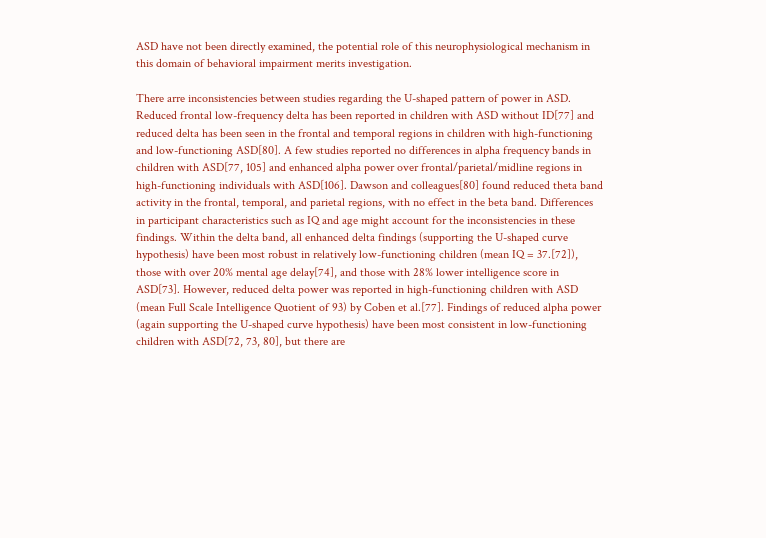ASD have not been directly examined, the potential role of this neurophysiological mechanism in this domain of behavioral impairment merits investigation.

There arre inconsistencies between studies regarding the U-shaped pattern of power in ASD. Reduced frontal low-frequency delta has been reported in children with ASD without ID[77] and reduced delta has been seen in the frontal and temporal regions in children with high-functioning and low-functioning ASD[80]. A few studies reported no differences in alpha frequency bands in children with ASD[77, 105] and enhanced alpha power over frontal/parietal/midline regions in high-functioning individuals with ASD[106]. Dawson and colleagues[80] found reduced theta band activity in the frontal, temporal, and parietal regions, with no effect in the beta band. Differences in participant characteristics such as IQ and age might account for the inconsistencies in these findings. Within the delta band, all enhanced delta findings (supporting the U-shaped curve hypothesis) have been most robust in relatively low-functioning children (mean IQ = 37.[72]), those with over 20% mental age delay[74], and those with 28% lower intelligence score in ASD[73]. However, reduced delta power was reported in high-functioning children with ASD (mean Full Scale Intelligence Quotient of 93) by Coben et al.[77]. Findings of reduced alpha power (again supporting the U-shaped curve hypothesis) have been most consistent in low-functioning children with ASD[72, 73, 80], but there are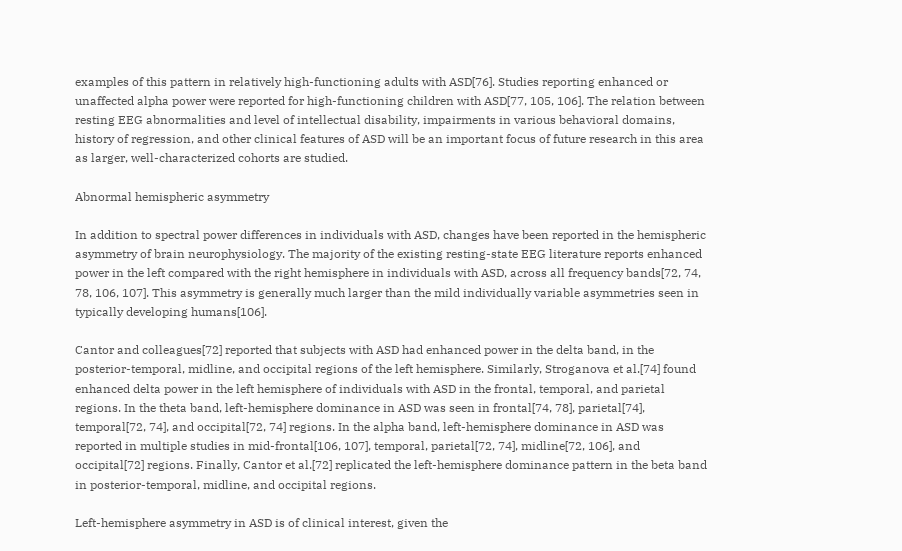examples of this pattern in relatively high-functioning adults with ASD[76]. Studies reporting enhanced or unaffected alpha power were reported for high-functioning children with ASD[77, 105, 106]. The relation between resting EEG abnormalities and level of intellectual disability, impairments in various behavioral domains, history of regression, and other clinical features of ASD will be an important focus of future research in this area as larger, well-characterized cohorts are studied.

Abnormal hemispheric asymmetry

In addition to spectral power differences in individuals with ASD, changes have been reported in the hemispheric asymmetry of brain neurophysiology. The majority of the existing resting-state EEG literature reports enhanced power in the left compared with the right hemisphere in individuals with ASD, across all frequency bands[72, 74, 78, 106, 107]. This asymmetry is generally much larger than the mild individually variable asymmetries seen in typically developing humans[106].

Cantor and colleagues[72] reported that subjects with ASD had enhanced power in the delta band, in the posterior-temporal, midline, and occipital regions of the left hemisphere. Similarly, Stroganova et al.[74] found enhanced delta power in the left hemisphere of individuals with ASD in the frontal, temporal, and parietal regions. In the theta band, left-hemisphere dominance in ASD was seen in frontal[74, 78], parietal[74], temporal[72, 74], and occipital[72, 74] regions. In the alpha band, left-hemisphere dominance in ASD was reported in multiple studies in mid-frontal[106, 107], temporal, parietal[72, 74], midline[72, 106], and occipital[72] regions. Finally, Cantor et al.[72] replicated the left-hemisphere dominance pattern in the beta band in posterior-temporal, midline, and occipital regions.

Left-hemisphere asymmetry in ASD is of clinical interest, given the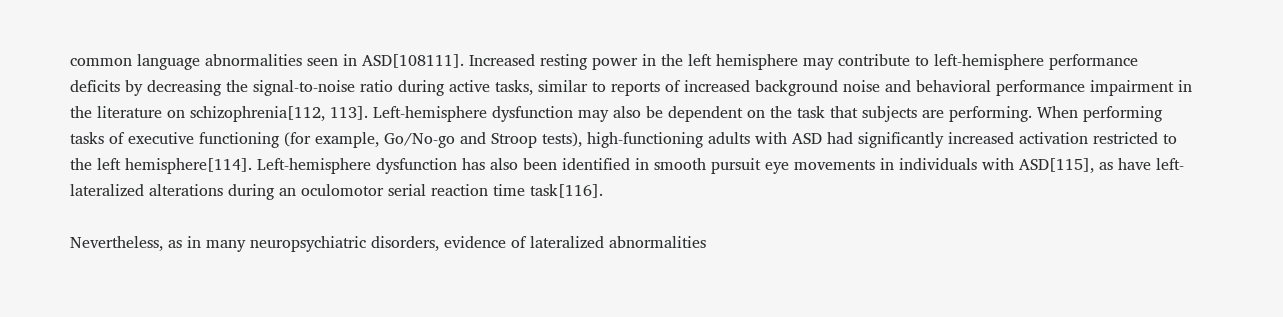common language abnormalities seen in ASD[108111]. Increased resting power in the left hemisphere may contribute to left-hemisphere performance deficits by decreasing the signal-to-noise ratio during active tasks, similar to reports of increased background noise and behavioral performance impairment in the literature on schizophrenia[112, 113]. Left-hemisphere dysfunction may also be dependent on the task that subjects are performing. When performing tasks of executive functioning (for example, Go/No-go and Stroop tests), high-functioning adults with ASD had significantly increased activation restricted to the left hemisphere[114]. Left-hemisphere dysfunction has also been identified in smooth pursuit eye movements in individuals with ASD[115], as have left-lateralized alterations during an oculomotor serial reaction time task[116].

Nevertheless, as in many neuropsychiatric disorders, evidence of lateralized abnormalities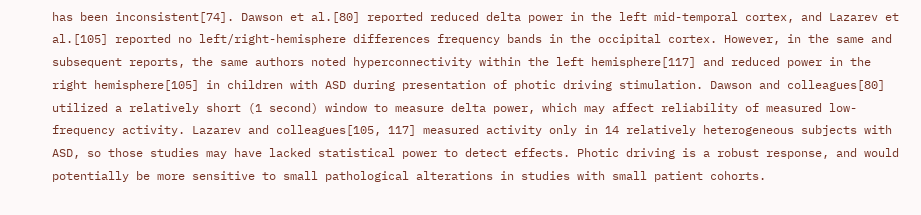has been inconsistent[74]. Dawson et al.[80] reported reduced delta power in the left mid-temporal cortex, and Lazarev et al.[105] reported no left/right-hemisphere differences frequency bands in the occipital cortex. However, in the same and subsequent reports, the same authors noted hyperconnectivity within the left hemisphere[117] and reduced power in the right hemisphere[105] in children with ASD during presentation of photic driving stimulation. Dawson and colleagues[80] utilized a relatively short (1 second) window to measure delta power, which may affect reliability of measured low-frequency activity. Lazarev and colleagues[105, 117] measured activity only in 14 relatively heterogeneous subjects with ASD, so those studies may have lacked statistical power to detect effects. Photic driving is a robust response, and would potentially be more sensitive to small pathological alterations in studies with small patient cohorts.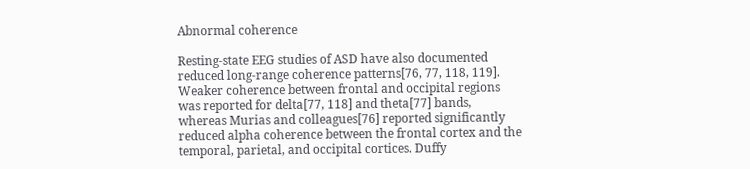Abnormal coherence

Resting-state EEG studies of ASD have also documented reduced long-range coherence patterns[76, 77, 118, 119]. Weaker coherence between frontal and occipital regions was reported for delta[77, 118] and theta[77] bands, whereas Murias and colleagues[76] reported significantly reduced alpha coherence between the frontal cortex and the temporal, parietal, and occipital cortices. Duffy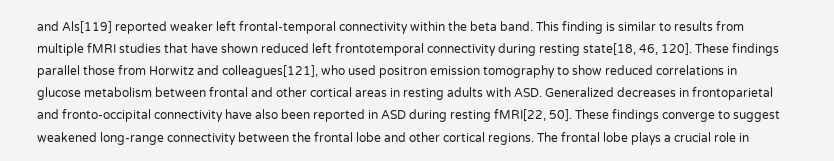and Als[119] reported weaker left frontal-temporal connectivity within the beta band. This finding is similar to results from multiple fMRI studies that have shown reduced left frontotemporal connectivity during resting state[18, 46, 120]. These findings parallel those from Horwitz and colleagues[121], who used positron emission tomography to show reduced correlations in glucose metabolism between frontal and other cortical areas in resting adults with ASD. Generalized decreases in frontoparietal and fronto-occipital connectivity have also been reported in ASD during resting fMRI[22, 50]. These findings converge to suggest weakened long-range connectivity between the frontal lobe and other cortical regions. The frontal lobe plays a crucial role in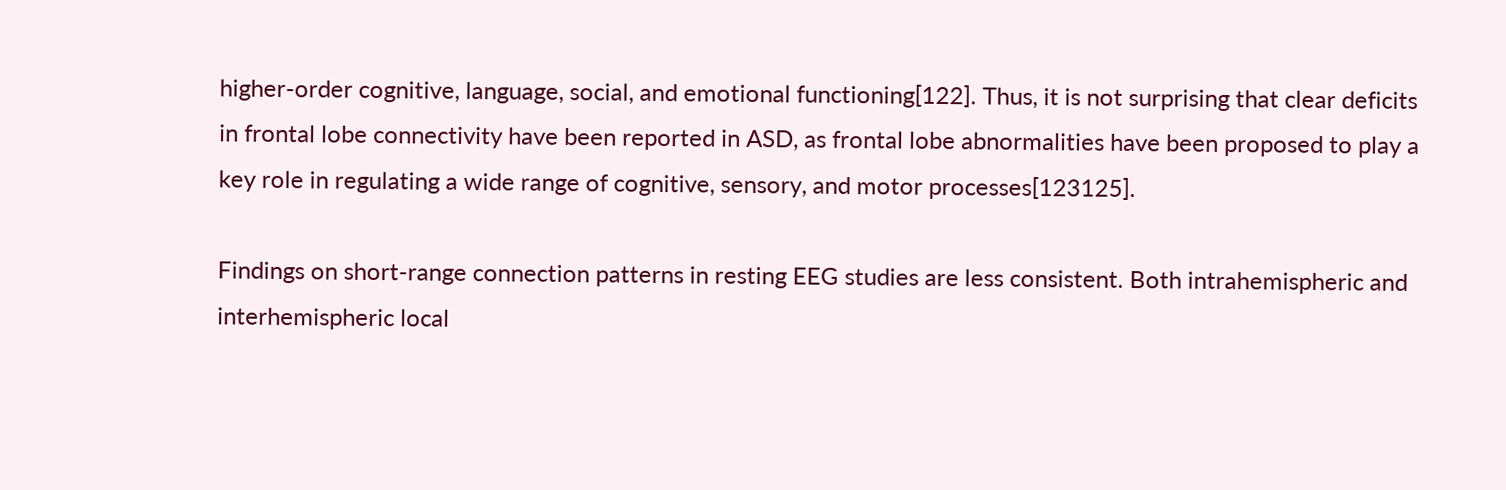higher-order cognitive, language, social, and emotional functioning[122]. Thus, it is not surprising that clear deficits in frontal lobe connectivity have been reported in ASD, as frontal lobe abnormalities have been proposed to play a key role in regulating a wide range of cognitive, sensory, and motor processes[123125].

Findings on short-range connection patterns in resting EEG studies are less consistent. Both intrahemispheric and interhemispheric local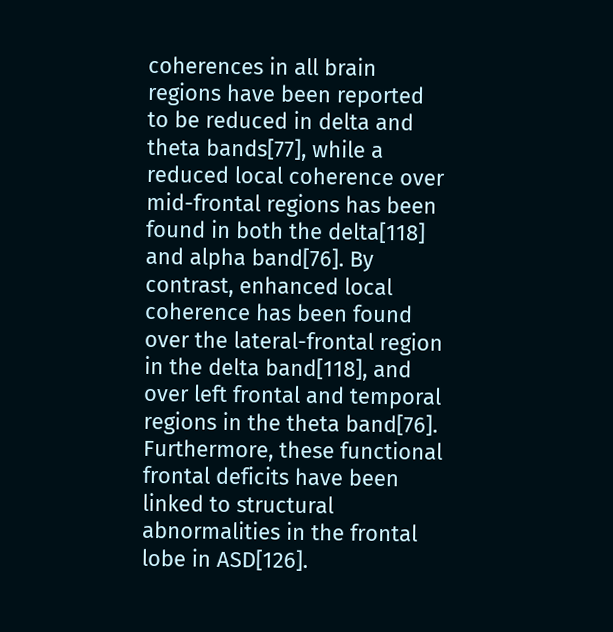coherences in all brain regions have been reported to be reduced in delta and theta bands[77], while a reduced local coherence over mid-frontal regions has been found in both the delta[118] and alpha band[76]. By contrast, enhanced local coherence has been found over the lateral-frontal region in the delta band[118], and over left frontal and temporal regions in the theta band[76]. Furthermore, these functional frontal deficits have been linked to structural abnormalities in the frontal lobe in ASD[126].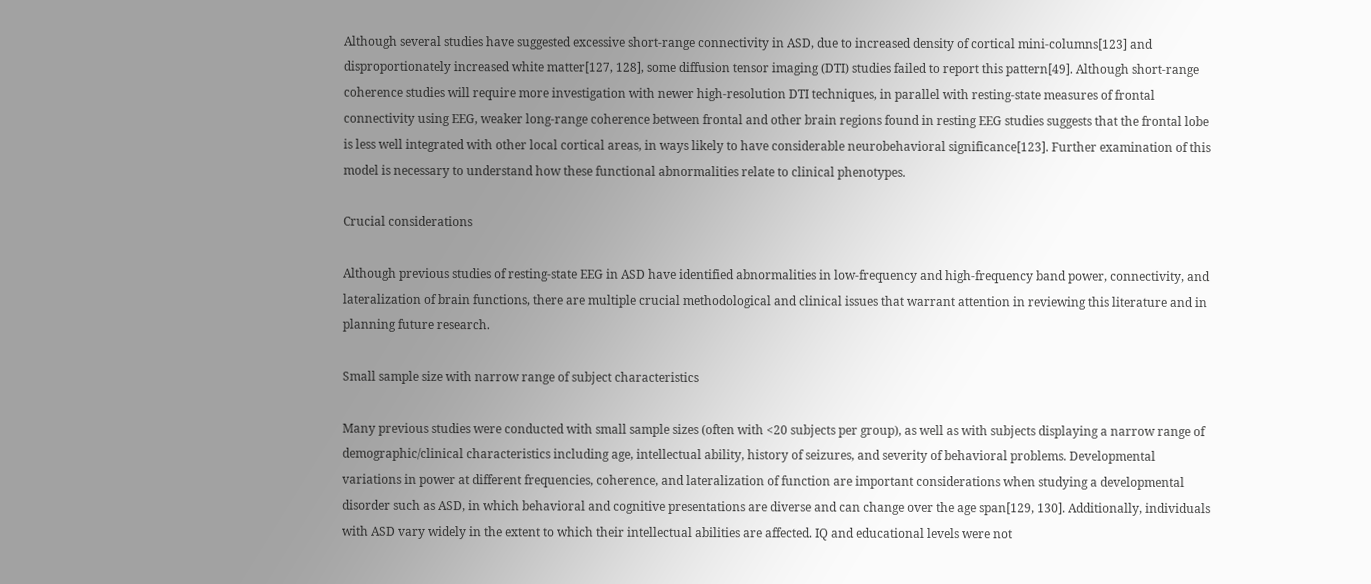Although several studies have suggested excessive short-range connectivity in ASD, due to increased density of cortical mini-columns[123] and disproportionately increased white matter[127, 128], some diffusion tensor imaging (DTI) studies failed to report this pattern[49]. Although short-range coherence studies will require more investigation with newer high-resolution DTI techniques, in parallel with resting-state measures of frontal connectivity using EEG, weaker long-range coherence between frontal and other brain regions found in resting EEG studies suggests that the frontal lobe is less well integrated with other local cortical areas, in ways likely to have considerable neurobehavioral significance[123]. Further examination of this model is necessary to understand how these functional abnormalities relate to clinical phenotypes.

Crucial considerations

Although previous studies of resting-state EEG in ASD have identified abnormalities in low-frequency and high-frequency band power, connectivity, and lateralization of brain functions, there are multiple crucial methodological and clinical issues that warrant attention in reviewing this literature and in planning future research.

Small sample size with narrow range of subject characteristics

Many previous studies were conducted with small sample sizes (often with <20 subjects per group), as well as with subjects displaying a narrow range of demographic/clinical characteristics including age, intellectual ability, history of seizures, and severity of behavioral problems. Developmental variations in power at different frequencies, coherence, and lateralization of function are important considerations when studying a developmental disorder such as ASD, in which behavioral and cognitive presentations are diverse and can change over the age span[129, 130]. Additionally, individuals with ASD vary widely in the extent to which their intellectual abilities are affected. IQ and educational levels were not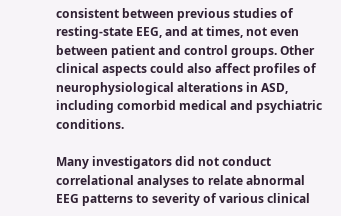consistent between previous studies of resting-state EEG, and at times, not even between patient and control groups. Other clinical aspects could also affect profiles of neurophysiological alterations in ASD, including comorbid medical and psychiatric conditions.

Many investigators did not conduct correlational analyses to relate abnormal EEG patterns to severity of various clinical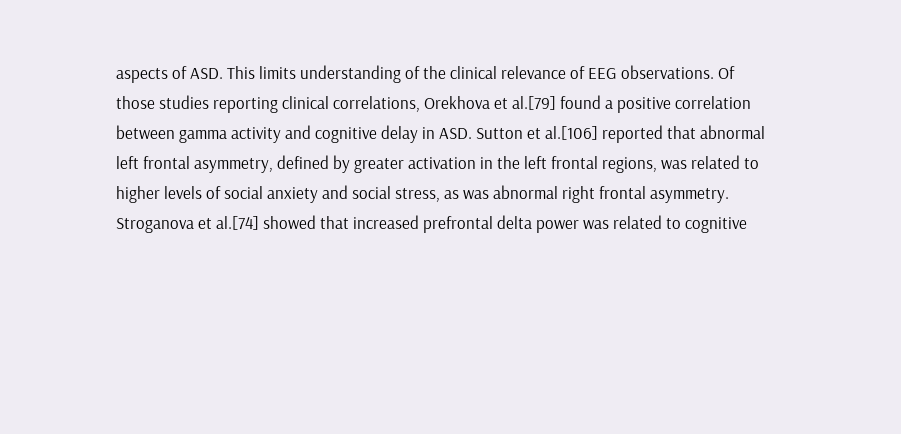aspects of ASD. This limits understanding of the clinical relevance of EEG observations. Of those studies reporting clinical correlations, Orekhova et al.[79] found a positive correlation between gamma activity and cognitive delay in ASD. Sutton et al.[106] reported that abnormal left frontal asymmetry, defined by greater activation in the left frontal regions, was related to higher levels of social anxiety and social stress, as was abnormal right frontal asymmetry. Stroganova et al.[74] showed that increased prefrontal delta power was related to cognitive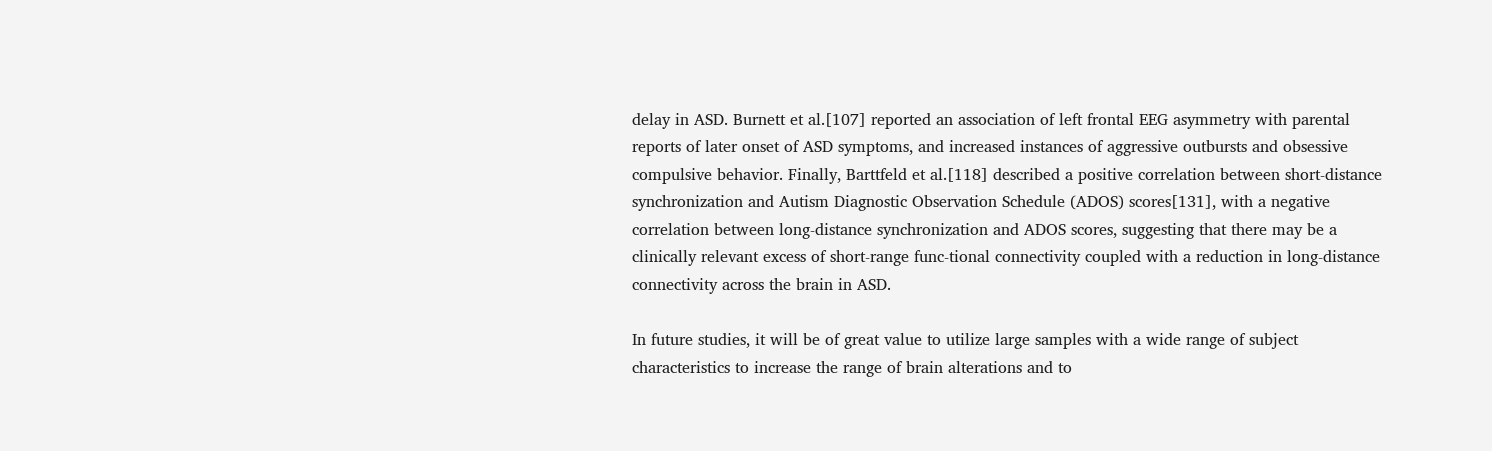delay in ASD. Burnett et al.[107] reported an association of left frontal EEG asymmetry with parental reports of later onset of ASD symptoms, and increased instances of aggressive outbursts and obsessive compulsive behavior. Finally, Barttfeld et al.[118] described a positive correlation between short-distance synchronization and Autism Diagnostic Observation Schedule (ADOS) scores[131], with a negative correlation between long-distance synchronization and ADOS scores, suggesting that there may be a clinically relevant excess of short-range func-tional connectivity coupled with a reduction in long-distance connectivity across the brain in ASD.

In future studies, it will be of great value to utilize large samples with a wide range of subject characteristics to increase the range of brain alterations and to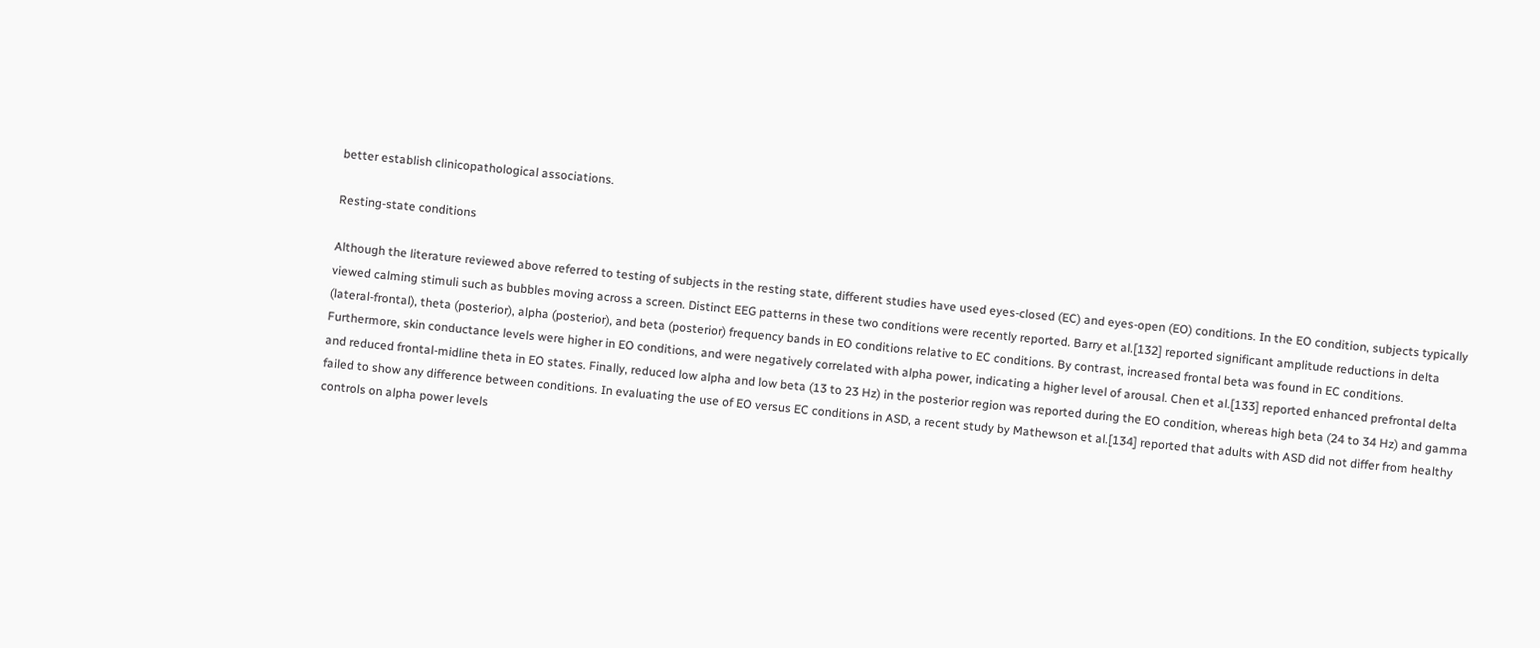better establish clinicopathological associations.

Resting-state conditions

Although the literature reviewed above referred to testing of subjects in the resting state, different studies have used eyes-closed (EC) and eyes-open (EO) conditions. In the EO condition, subjects typically viewed calming stimuli such as bubbles moving across a screen. Distinct EEG patterns in these two conditions were recently reported. Barry et al.[132] reported significant amplitude reductions in delta (lateral-frontal), theta (posterior), alpha (posterior), and beta (posterior) frequency bands in EO conditions relative to EC conditions. By contrast, increased frontal beta was found in EC conditions. Furthermore, skin conductance levels were higher in EO conditions, and were negatively correlated with alpha power, indicating a higher level of arousal. Chen et al.[133] reported enhanced prefrontal delta and reduced frontal-midline theta in EO states. Finally, reduced low alpha and low beta (13 to 23 Hz) in the posterior region was reported during the EO condition, whereas high beta (24 to 34 Hz) and gamma failed to show any difference between conditions. In evaluating the use of EO versus EC conditions in ASD, a recent study by Mathewson et al.[134] reported that adults with ASD did not differ from healthy controls on alpha power levels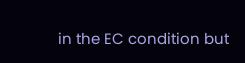in the EC condition but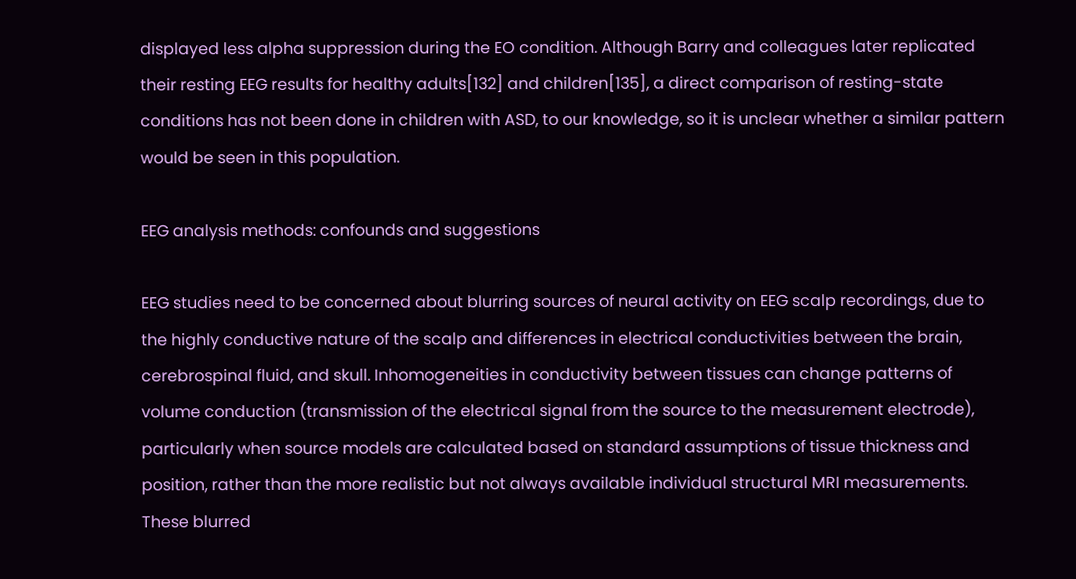displayed less alpha suppression during the EO condition. Although Barry and colleagues later replicated their resting EEG results for healthy adults[132] and children[135], a direct comparison of resting-state conditions has not been done in children with ASD, to our knowledge, so it is unclear whether a similar pattern would be seen in this population.

EEG analysis methods: confounds and suggestions

EEG studies need to be concerned about blurring sources of neural activity on EEG scalp recordings, due to the highly conductive nature of the scalp and differences in electrical conductivities between the brain, cerebrospinal fluid, and skull. Inhomogeneities in conductivity between tissues can change patterns of volume conduction (transmission of the electrical signal from the source to the measurement electrode), particularly when source models are calculated based on standard assumptions of tissue thickness and position, rather than the more realistic but not always available individual structural MRI measurements. These blurred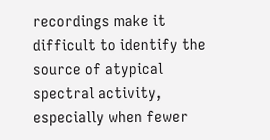recordings make it difficult to identify the source of atypical spectral activity, especially when fewer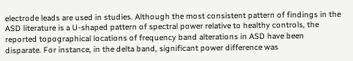electrode leads are used in studies. Although the most consistent pattern of findings in the ASD literature is a U-shaped pattern of spectral power relative to healthy controls, the reported topographical locations of frequency band alterations in ASD have been disparate. For instance, in the delta band, significant power difference was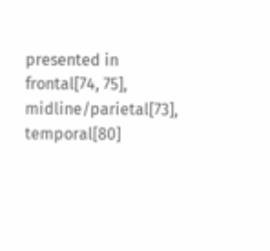presented in frontal[74, 75], midline/parietal[73], temporal[80]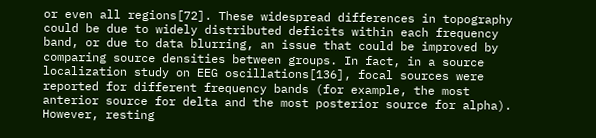or even all regions[72]. These widespread differences in topography could be due to widely distributed deficits within each frequency band, or due to data blurring, an issue that could be improved by comparing source densities between groups. In fact, in a source localization study on EEG oscillations[136], focal sources were reported for different frequency bands (for example, the most anterior source for delta and the most posterior source for alpha). However, resting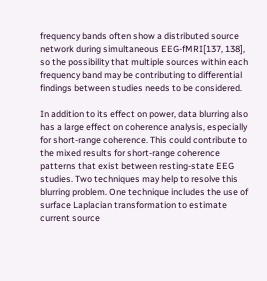frequency bands often show a distributed source network during simultaneous EEG-fMRI[137, 138], so the possibility that multiple sources within each frequency band may be contributing to differential findings between studies needs to be considered.

In addition to its effect on power, data blurring also has a large effect on coherence analysis, especially for short-range coherence. This could contribute to the mixed results for short-range coherence patterns that exist between resting-state EEG studies. Two techniques may help to resolve this blurring problem. One technique includes the use of surface Laplacian transformation to estimate current source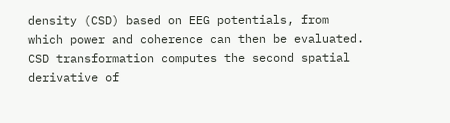density (CSD) based on EEG potentials, from which power and coherence can then be evaluated. CSD transformation computes the second spatial derivative of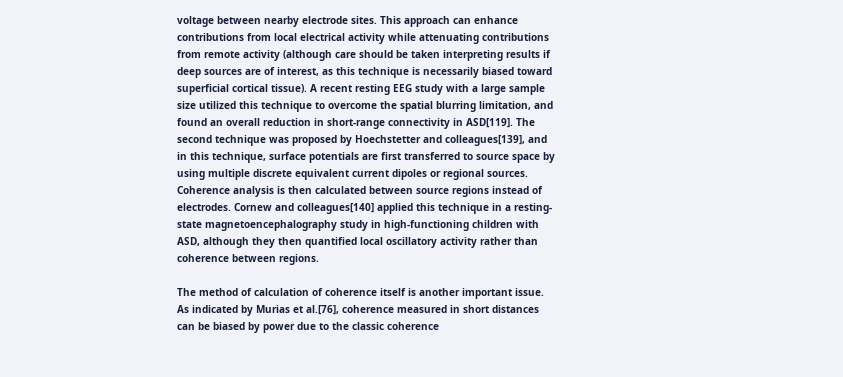voltage between nearby electrode sites. This approach can enhance contributions from local electrical activity while attenuating contributions from remote activity (although care should be taken interpreting results if deep sources are of interest, as this technique is necessarily biased toward superficial cortical tissue). A recent resting EEG study with a large sample size utilized this technique to overcome the spatial blurring limitation, and found an overall reduction in short-range connectivity in ASD[119]. The second technique was proposed by Hoechstetter and colleagues[139], and in this technique, surface potentials are first transferred to source space by using multiple discrete equivalent current dipoles or regional sources. Coherence analysis is then calculated between source regions instead of electrodes. Cornew and colleagues[140] applied this technique in a resting-state magnetoencephalography study in high-functioning children with ASD, although they then quantified local oscillatory activity rather than coherence between regions.

The method of calculation of coherence itself is another important issue. As indicated by Murias et al.[76], coherence measured in short distances can be biased by power due to the classic coherence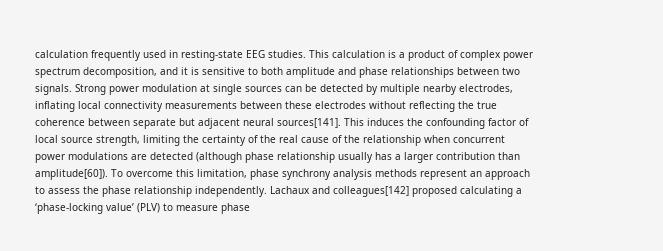calculation frequently used in resting-state EEG studies. This calculation is a product of complex power spectrum decomposition, and it is sensitive to both amplitude and phase relationships between two signals. Strong power modulation at single sources can be detected by multiple nearby electrodes, inflating local connectivity measurements between these electrodes without reflecting the true coherence between separate but adjacent neural sources[141]. This induces the confounding factor of local source strength, limiting the certainty of the real cause of the relationship when concurrent power modulations are detected (although phase relationship usually has a larger contribution than amplitude[60]). To overcome this limitation, phase synchrony analysis methods represent an approach to assess the phase relationship independently. Lachaux and colleagues[142] proposed calculating a ‘phase-locking value’ (PLV) to measure phase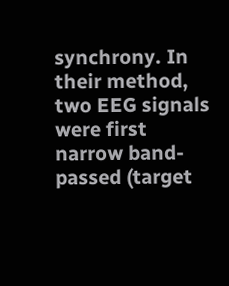synchrony. In their method, two EEG signals were first narrow band-passed (target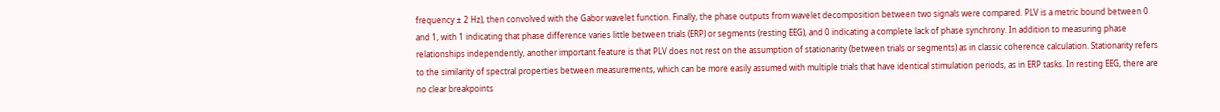frequency ± 2 Hz), then convolved with the Gabor wavelet function. Finally, the phase outputs from wavelet decomposition between two signals were compared. PLV is a metric bound between 0 and 1, with 1 indicating that phase difference varies little between trials (ERP) or segments (resting EEG), and 0 indicating a complete lack of phase synchrony. In addition to measuring phase relationships independently, another important feature is that PLV does not rest on the assumption of stationarity (between trials or segments) as in classic coherence calculation. Stationarity refers to the similarity of spectral properties between measurements, which can be more easily assumed with multiple trials that have identical stimulation periods, as in ERP tasks. In resting EEG, there are no clear breakpoints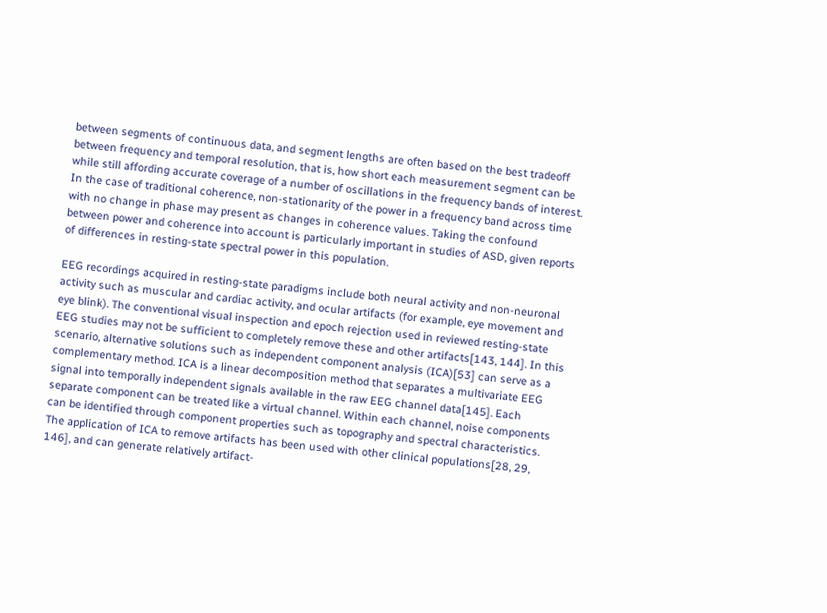between segments of continuous data, and segment lengths are often based on the best tradeoff between frequency and temporal resolution, that is, how short each measurement segment can be while still affording accurate coverage of a number of oscillations in the frequency bands of interest. In the case of traditional coherence, non-stationarity of the power in a frequency band across time with no change in phase may present as changes in coherence values. Taking the confound between power and coherence into account is particularly important in studies of ASD, given reports of differences in resting-state spectral power in this population.

EEG recordings acquired in resting-state paradigms include both neural activity and non-neuronal activity such as muscular and cardiac activity, and ocular artifacts (for example, eye movement and eye blink). The conventional visual inspection and epoch rejection used in reviewed resting-state EEG studies may not be sufficient to completely remove these and other artifacts[143, 144]. In this scenario, alternative solutions such as independent component analysis (ICA)[53] can serve as a complementary method. ICA is a linear decomposition method that separates a multivariate EEG signal into temporally independent signals available in the raw EEG channel data[145]. Each separate component can be treated like a virtual channel. Within each channel, noise components can be identified through component properties such as topography and spectral characteristics. The application of ICA to remove artifacts has been used with other clinical populations[28, 29, 146], and can generate relatively artifact-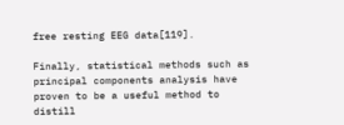free resting EEG data[119].

Finally, statistical methods such as principal components analysis have proven to be a useful method to distill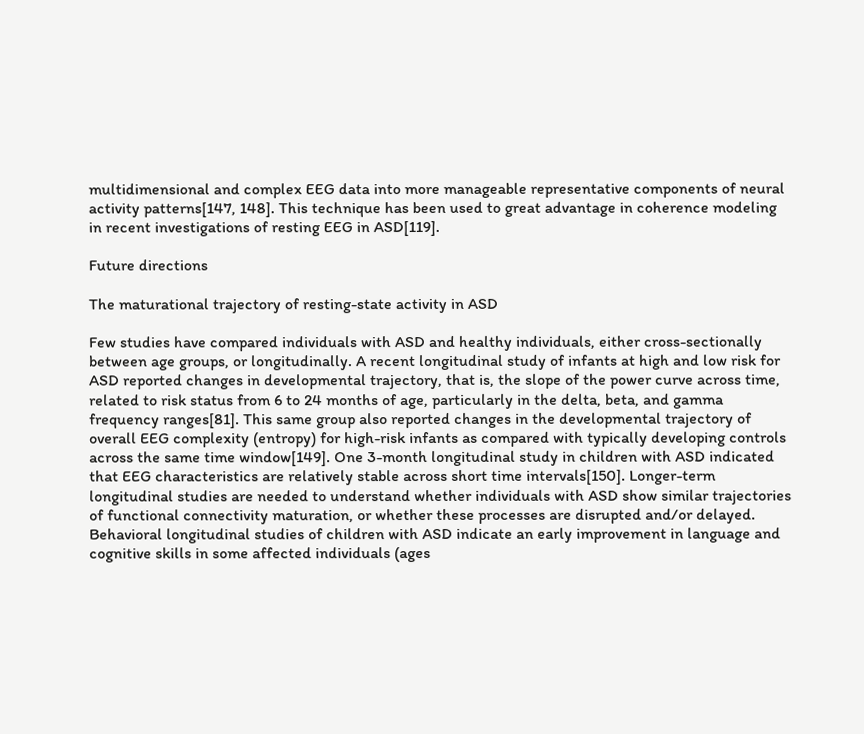multidimensional and complex EEG data into more manageable representative components of neural activity patterns[147, 148]. This technique has been used to great advantage in coherence modeling in recent investigations of resting EEG in ASD[119].

Future directions

The maturational trajectory of resting-state activity in ASD

Few studies have compared individuals with ASD and healthy individuals, either cross-sectionally between age groups, or longitudinally. A recent longitudinal study of infants at high and low risk for ASD reported changes in developmental trajectory, that is, the slope of the power curve across time, related to risk status from 6 to 24 months of age, particularly in the delta, beta, and gamma frequency ranges[81]. This same group also reported changes in the developmental trajectory of overall EEG complexity (entropy) for high-risk infants as compared with typically developing controls across the same time window[149]. One 3-month longitudinal study in children with ASD indicated that EEG characteristics are relatively stable across short time intervals[150]. Longer-term longitudinal studies are needed to understand whether individuals with ASD show similar trajectories of functional connectivity maturation, or whether these processes are disrupted and/or delayed. Behavioral longitudinal studies of children with ASD indicate an early improvement in language and cognitive skills in some affected individuals (ages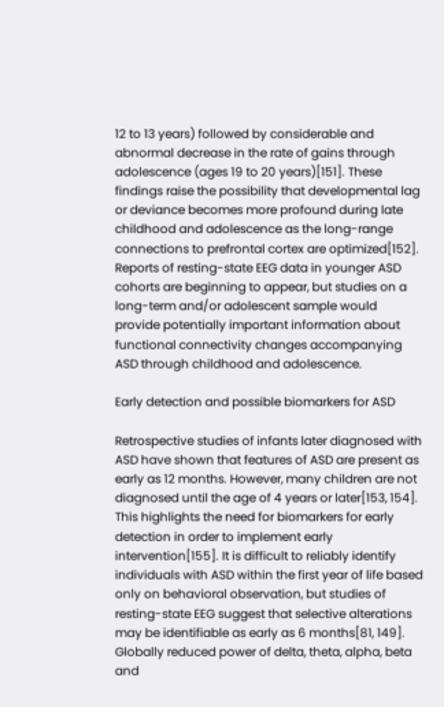12 to 13 years) followed by considerable and abnormal decrease in the rate of gains through adolescence (ages 19 to 20 years)[151]. These findings raise the possibility that developmental lag or deviance becomes more profound during late childhood and adolescence as the long-range connections to prefrontal cortex are optimized[152]. Reports of resting-state EEG data in younger ASD cohorts are beginning to appear, but studies on a long-term and/or adolescent sample would provide potentially important information about functional connectivity changes accompanying ASD through childhood and adolescence.

Early detection and possible biomarkers for ASD

Retrospective studies of infants later diagnosed with ASD have shown that features of ASD are present as early as 12 months. However, many children are not diagnosed until the age of 4 years or later[153, 154]. This highlights the need for biomarkers for early detection in order to implement early intervention[155]. It is difficult to reliably identify individuals with ASD within the first year of life based only on behavioral observation, but studies of resting-state EEG suggest that selective alterations may be identifiable as early as 6 months[81, 149]. Globally reduced power of delta, theta, alpha, beta and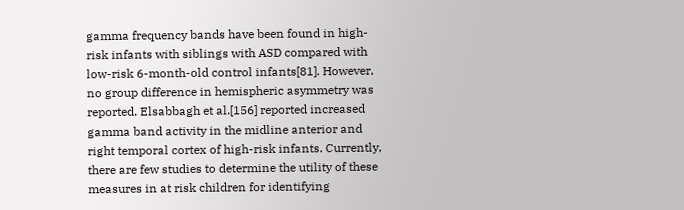gamma frequency bands have been found in high-risk infants with siblings with ASD compared with low-risk 6-month-old control infants[81]. However, no group difference in hemispheric asymmetry was reported. Elsabbagh et al.[156] reported increased gamma band activity in the midline anterior and right temporal cortex of high-risk infants. Currently, there are few studies to determine the utility of these measures in at risk children for identifying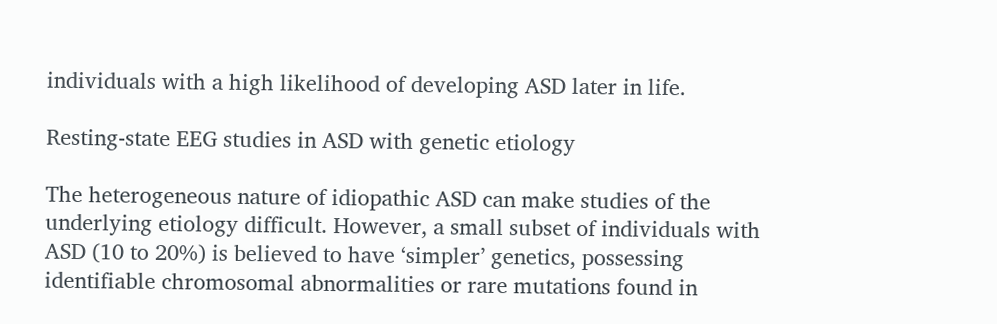individuals with a high likelihood of developing ASD later in life.

Resting-state EEG studies in ASD with genetic etiology

The heterogeneous nature of idiopathic ASD can make studies of the underlying etiology difficult. However, a small subset of individuals with ASD (10 to 20%) is believed to have ‘simpler’ genetics, possessing identifiable chromosomal abnormalities or rare mutations found in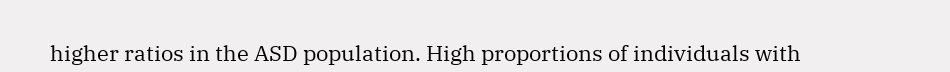higher ratios in the ASD population. High proportions of individuals with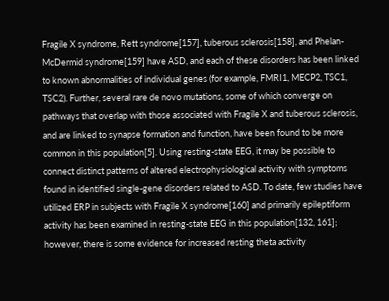Fragile X syndrome, Rett syndrome[157], tuberous sclerosis[158], and Phelan-McDermid syndrome[159] have ASD, and each of these disorders has been linked to known abnormalities of individual genes (for example, FMRI1, MECP2, TSC1, TSC2). Further, several rare de novo mutations, some of which converge on pathways that overlap with those associated with Fragile X and tuberous sclerosis, and are linked to synapse formation and function, have been found to be more common in this population[5]. Using resting-state EEG, it may be possible to connect distinct patterns of altered electrophysiological activity with symptoms found in identified single-gene disorders related to ASD. To date, few studies have utilized ERP in subjects with Fragile X syndrome[160] and primarily epileptiform activity has been examined in resting-state EEG in this population[132, 161]; however, there is some evidence for increased resting theta activity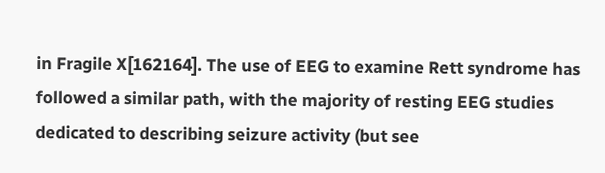in Fragile X[162164]. The use of EEG to examine Rett syndrome has followed a similar path, with the majority of resting EEG studies dedicated to describing seizure activity (but see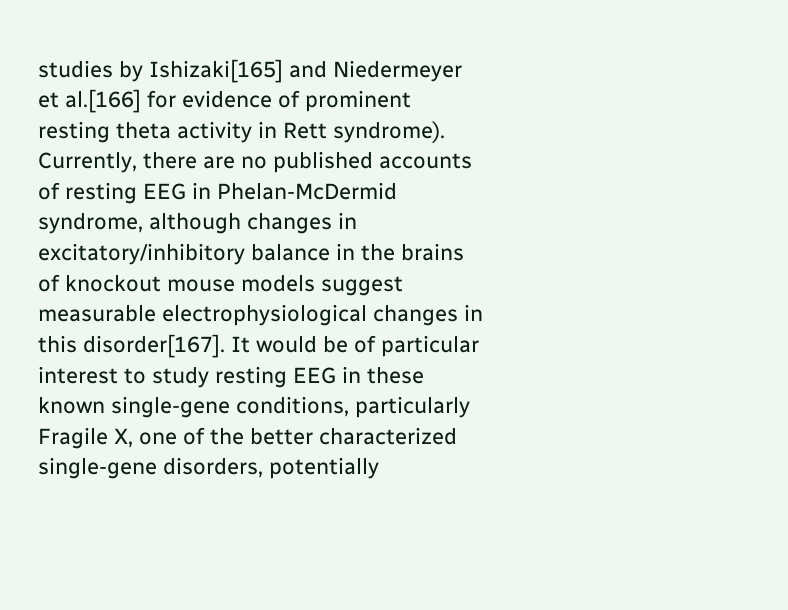studies by Ishizaki[165] and Niedermeyer et al.[166] for evidence of prominent resting theta activity in Rett syndrome). Currently, there are no published accounts of resting EEG in Phelan-McDermid syndrome, although changes in excitatory/inhibitory balance in the brains of knockout mouse models suggest measurable electrophysiological changes in this disorder[167]. It would be of particular interest to study resting EEG in these known single-gene conditions, particularly Fragile X, one of the better characterized single-gene disorders, potentially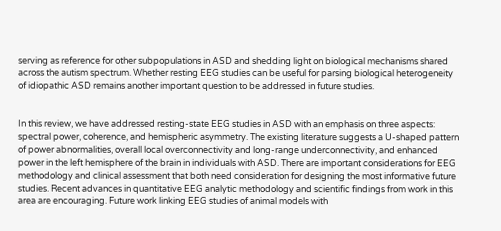serving as reference for other subpopulations in ASD and shedding light on biological mechanisms shared across the autism spectrum. Whether resting EEG studies can be useful for parsing biological heterogeneity of idiopathic ASD remains another important question to be addressed in future studies.


In this review, we have addressed resting-state EEG studies in ASD with an emphasis on three aspects: spectral power, coherence, and hemispheric asymmetry. The existing literature suggests a U-shaped pattern of power abnormalities, overall local overconnectivity and long-range underconnectivity, and enhanced power in the left hemisphere of the brain in individuals with ASD. There are important considerations for EEG methodology and clinical assessment that both need consideration for designing the most informative future studies. Recent advances in quantitative EEG analytic methodology and scientific findings from work in this area are encouraging. Future work linking EEG studies of animal models with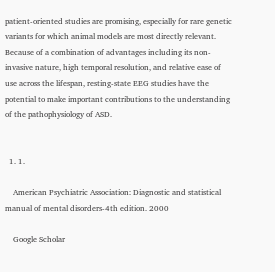patient-oriented studies are promising, especially for rare genetic variants for which animal models are most directly relevant. Because of a combination of advantages including its non-invasive nature, high temporal resolution, and relative ease of use across the lifespan, resting-state EEG studies have the potential to make important contributions to the understanding of the pathophysiology of ASD.


  1. 1.

    American Psychiatric Association: Diagnostic and statistical manual of mental disorders-4th edition. 2000

    Google Scholar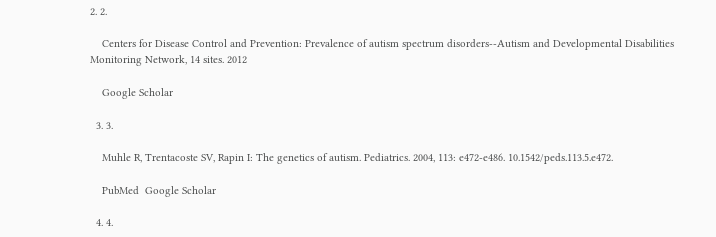2. 2.

    Centers for Disease Control and Prevention: Prevalence of autism spectrum disorders--Autism and Developmental Disabilities Monitoring Network, 14 sites. 2012

    Google Scholar

  3. 3.

    Muhle R, Trentacoste SV, Rapin I: The genetics of autism. Pediatrics. 2004, 113: e472-e486. 10.1542/peds.113.5.e472.

    PubMed  Google Scholar

  4. 4.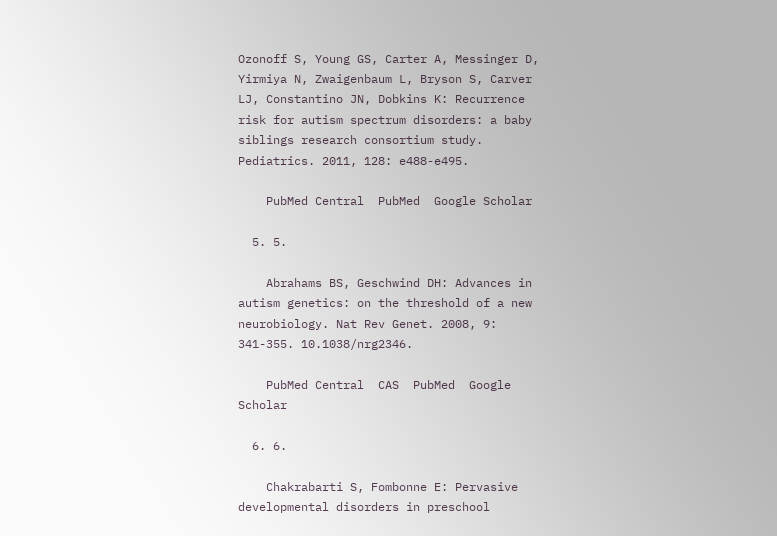Ozonoff S, Young GS, Carter A, Messinger D, Yirmiya N, Zwaigenbaum L, Bryson S, Carver LJ, Constantino JN, Dobkins K: Recurrence risk for autism spectrum disorders: a baby siblings research consortium study. Pediatrics. 2011, 128: e488-e495.

    PubMed Central  PubMed  Google Scholar

  5. 5.

    Abrahams BS, Geschwind DH: Advances in autism genetics: on the threshold of a new neurobiology. Nat Rev Genet. 2008, 9: 341-355. 10.1038/nrg2346.

    PubMed Central  CAS  PubMed  Google Scholar

  6. 6.

    Chakrabarti S, Fombonne E: Pervasive developmental disorders in preschool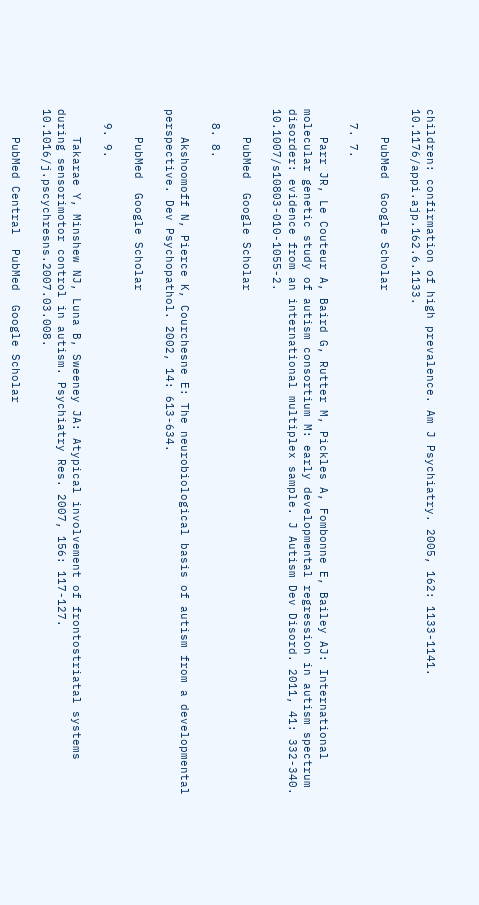children: confirmation of high prevalence. Am J Psychiatry. 2005, 162: 1133-1141. 10.1176/appi.ajp.162.6.1133.

    PubMed  Google Scholar

  7. 7.

    Parr JR, Le Couteur A, Baird G, Rutter M, Pickles A, Fombonne E, Bailey AJ: International molecular genetic study of autism consortium M: early developmental regression in autism spectrum disorder: evidence from an international multiplex sample. J Autism Dev Disord. 2011, 41: 332-340. 10.1007/s10803-010-1055-2.

    PubMed  Google Scholar

  8. 8.

    Akshoomoff N, Pierce K, Courchesne E: The neurobiological basis of autism from a developmental perspective. Dev Psychopathol. 2002, 14: 613-634.

    PubMed  Google Scholar

  9. 9.

    Takarae Y, Minshew NJ, Luna B, Sweeney JA: Atypical involvement of frontostriatal systems during sensorimotor control in autism. Psychiatry Res. 2007, 156: 117-127. 10.1016/j.pscychresns.2007.03.008.

    PubMed Central  PubMed  Google Scholar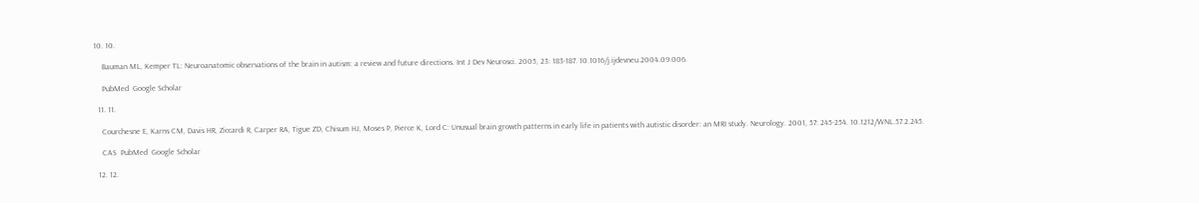10. 10.

    Bauman ML, Kemper TL: Neuroanatomic observations of the brain in autism: a review and future directions. Int J Dev Neurosci. 2005, 23: 183-187. 10.1016/j.ijdevneu.2004.09.006.

    PubMed  Google Scholar

  11. 11.

    Courchesne E, Karns CM, Davis HR, Ziccardi R, Carper RA, Tigue ZD, Chisum HJ, Moses P, Pierce K, Lord C: Unusual brain growth patterns in early life in patients with autistic disorder: an MRI study. Neurology. 2001, 57: 245-254. 10.1212/WNL.57.2.245.

    CAS  PubMed  Google Scholar

  12. 12.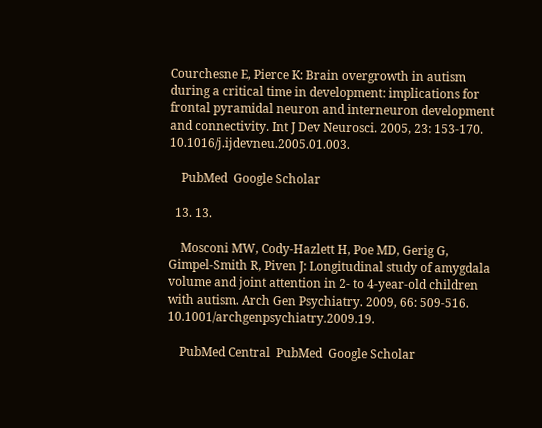Courchesne E, Pierce K: Brain overgrowth in autism during a critical time in development: implications for frontal pyramidal neuron and interneuron development and connectivity. Int J Dev Neurosci. 2005, 23: 153-170. 10.1016/j.ijdevneu.2005.01.003.

    PubMed  Google Scholar

  13. 13.

    Mosconi MW, Cody-Hazlett H, Poe MD, Gerig G, Gimpel-Smith R, Piven J: Longitudinal study of amygdala volume and joint attention in 2- to 4-year-old children with autism. Arch Gen Psychiatry. 2009, 66: 509-516. 10.1001/archgenpsychiatry.2009.19.

    PubMed Central  PubMed  Google Scholar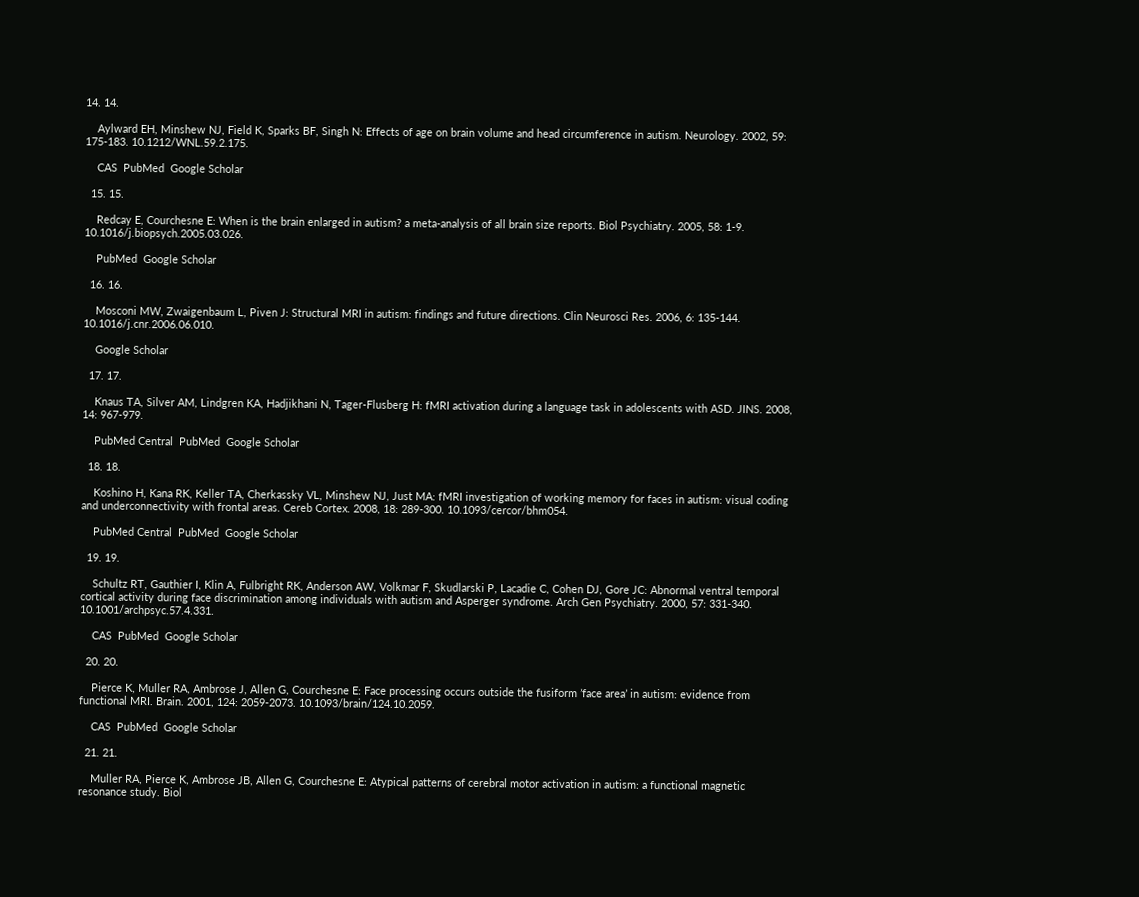14. 14.

    Aylward EH, Minshew NJ, Field K, Sparks BF, Singh N: Effects of age on brain volume and head circumference in autism. Neurology. 2002, 59: 175-183. 10.1212/WNL.59.2.175.

    CAS  PubMed  Google Scholar

  15. 15.

    Redcay E, Courchesne E: When is the brain enlarged in autism? a meta-analysis of all brain size reports. Biol Psychiatry. 2005, 58: 1-9. 10.1016/j.biopsych.2005.03.026.

    PubMed  Google Scholar

  16. 16.

    Mosconi MW, Zwaigenbaum L, Piven J: Structural MRI in autism: findings and future directions. Clin Neurosci Res. 2006, 6: 135-144. 10.1016/j.cnr.2006.06.010.

    Google Scholar

  17. 17.

    Knaus TA, Silver AM, Lindgren KA, Hadjikhani N, Tager-Flusberg H: fMRI activation during a language task in adolescents with ASD. JINS. 2008, 14: 967-979.

    PubMed Central  PubMed  Google Scholar

  18. 18.

    Koshino H, Kana RK, Keller TA, Cherkassky VL, Minshew NJ, Just MA: fMRI investigation of working memory for faces in autism: visual coding and underconnectivity with frontal areas. Cereb Cortex. 2008, 18: 289-300. 10.1093/cercor/bhm054.

    PubMed Central  PubMed  Google Scholar

  19. 19.

    Schultz RT, Gauthier I, Klin A, Fulbright RK, Anderson AW, Volkmar F, Skudlarski P, Lacadie C, Cohen DJ, Gore JC: Abnormal ventral temporal cortical activity during face discrimination among individuals with autism and Asperger syndrome. Arch Gen Psychiatry. 2000, 57: 331-340. 10.1001/archpsyc.57.4.331.

    CAS  PubMed  Google Scholar

  20. 20.

    Pierce K, Muller RA, Ambrose J, Allen G, Courchesne E: Face processing occurs outside the fusiform ’face area’ in autism: evidence from functional MRI. Brain. 2001, 124: 2059-2073. 10.1093/brain/124.10.2059.

    CAS  PubMed  Google Scholar

  21. 21.

    Muller RA, Pierce K, Ambrose JB, Allen G, Courchesne E: Atypical patterns of cerebral motor activation in autism: a functional magnetic resonance study. Biol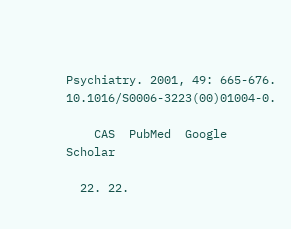Psychiatry. 2001, 49: 665-676. 10.1016/S0006-3223(00)01004-0.

    CAS  PubMed  Google Scholar

  22. 22.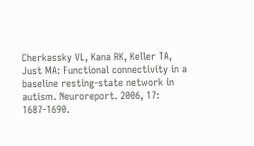Cherkassky VL, Kana RK, Keller TA, Just MA: Functional connectivity in a baseline resting-state network in autism. Neuroreport. 2006, 17: 1687-1690.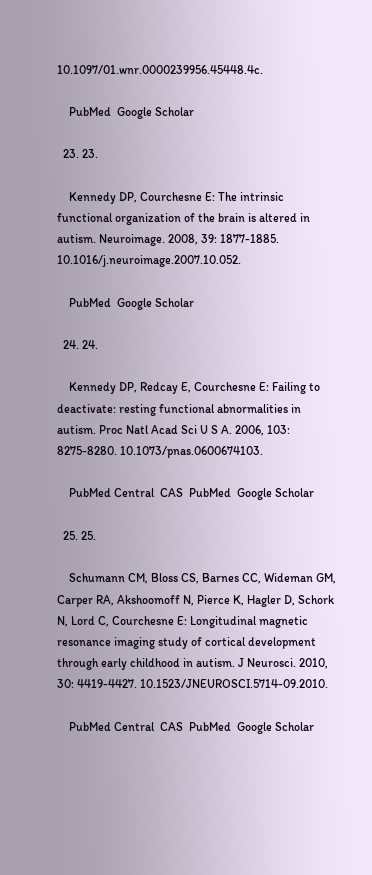10.1097/01.wnr.0000239956.45448.4c.

    PubMed  Google Scholar

  23. 23.

    Kennedy DP, Courchesne E: The intrinsic functional organization of the brain is altered in autism. Neuroimage. 2008, 39: 1877-1885. 10.1016/j.neuroimage.2007.10.052.

    PubMed  Google Scholar

  24. 24.

    Kennedy DP, Redcay E, Courchesne E: Failing to deactivate: resting functional abnormalities in autism. Proc Natl Acad Sci U S A. 2006, 103: 8275-8280. 10.1073/pnas.0600674103.

    PubMed Central  CAS  PubMed  Google Scholar

  25. 25.

    Schumann CM, Bloss CS, Barnes CC, Wideman GM, Carper RA, Akshoomoff N, Pierce K, Hagler D, Schork N, Lord C, Courchesne E: Longitudinal magnetic resonance imaging study of cortical development through early childhood in autism. J Neurosci. 2010, 30: 4419-4427. 10.1523/JNEUROSCI.5714-09.2010.

    PubMed Central  CAS  PubMed  Google Scholar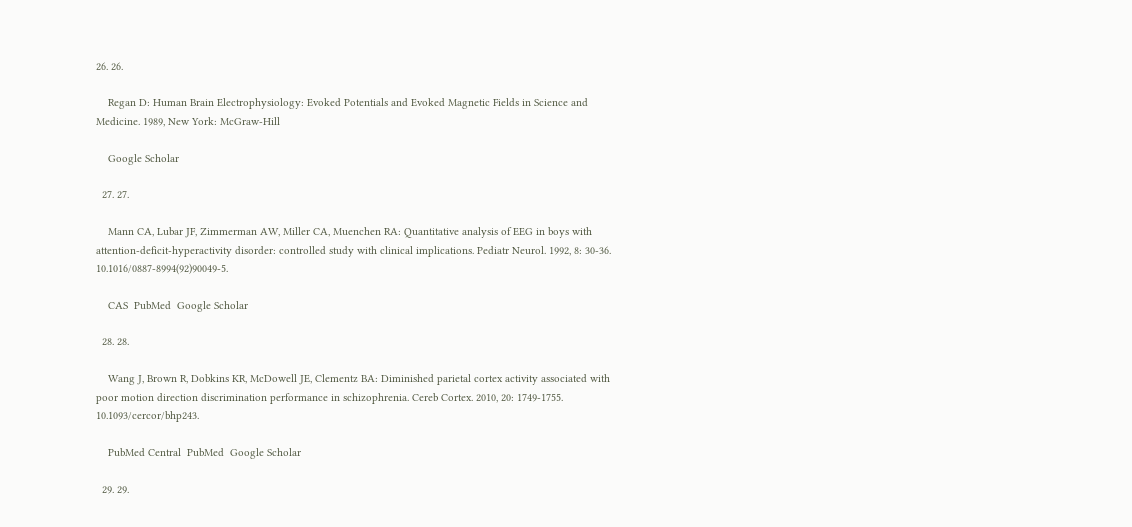26. 26.

    Regan D: Human Brain Electrophysiology: Evoked Potentials and Evoked Magnetic Fields in Science and Medicine. 1989, New York: McGraw-Hill

    Google Scholar

  27. 27.

    Mann CA, Lubar JF, Zimmerman AW, Miller CA, Muenchen RA: Quantitative analysis of EEG in boys with attention-deficit-hyperactivity disorder: controlled study with clinical implications. Pediatr Neurol. 1992, 8: 30-36. 10.1016/0887-8994(92)90049-5.

    CAS  PubMed  Google Scholar

  28. 28.

    Wang J, Brown R, Dobkins KR, McDowell JE, Clementz BA: Diminished parietal cortex activity associated with poor motion direction discrimination performance in schizophrenia. Cereb Cortex. 2010, 20: 1749-1755. 10.1093/cercor/bhp243.

    PubMed Central  PubMed  Google Scholar

  29. 29.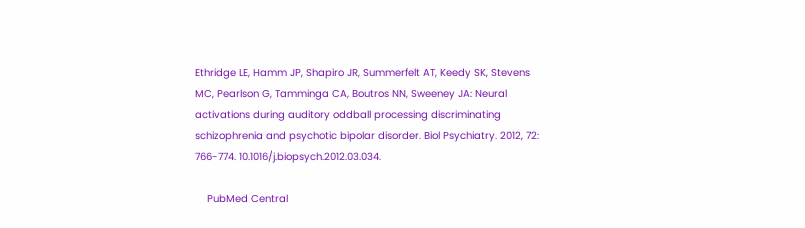Ethridge LE, Hamm JP, Shapiro JR, Summerfelt AT, Keedy SK, Stevens MC, Pearlson G, Tamminga CA, Boutros NN, Sweeney JA: Neural activations during auditory oddball processing discriminating schizophrenia and psychotic bipolar disorder. Biol Psychiatry. 2012, 72: 766-774. 10.1016/j.biopsych.2012.03.034.

    PubMed Central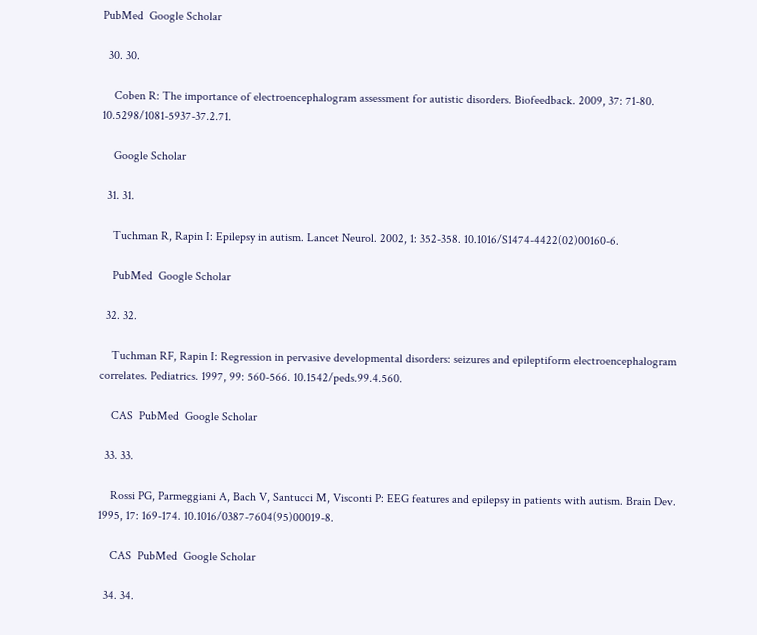PubMed  Google Scholar

  30. 30.

    Coben R: The importance of electroencephalogram assessment for autistic disorders. Biofeedback. 2009, 37: 71-80. 10.5298/1081-5937-37.2.71.

    Google Scholar

  31. 31.

    Tuchman R, Rapin I: Epilepsy in autism. Lancet Neurol. 2002, 1: 352-358. 10.1016/S1474-4422(02)00160-6.

    PubMed  Google Scholar

  32. 32.

    Tuchman RF, Rapin I: Regression in pervasive developmental disorders: seizures and epileptiform electroencephalogram correlates. Pediatrics. 1997, 99: 560-566. 10.1542/peds.99.4.560.

    CAS  PubMed  Google Scholar

  33. 33.

    Rossi PG, Parmeggiani A, Bach V, Santucci M, Visconti P: EEG features and epilepsy in patients with autism. Brain Dev. 1995, 17: 169-174. 10.1016/0387-7604(95)00019-8.

    CAS  PubMed  Google Scholar

  34. 34.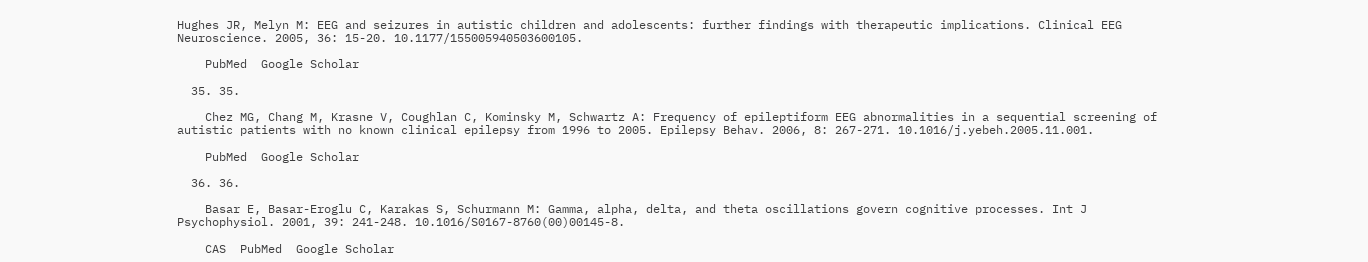Hughes JR, Melyn M: EEG and seizures in autistic children and adolescents: further findings with therapeutic implications. Clinical EEG Neuroscience. 2005, 36: 15-20. 10.1177/155005940503600105.

    PubMed  Google Scholar

  35. 35.

    Chez MG, Chang M, Krasne V, Coughlan C, Kominsky M, Schwartz A: Frequency of epileptiform EEG abnormalities in a sequential screening of autistic patients with no known clinical epilepsy from 1996 to 2005. Epilepsy Behav. 2006, 8: 267-271. 10.1016/j.yebeh.2005.11.001.

    PubMed  Google Scholar

  36. 36.

    Basar E, Basar-Eroglu C, Karakas S, Schurmann M: Gamma, alpha, delta, and theta oscillations govern cognitive processes. Int J Psychophysiol. 2001, 39: 241-248. 10.1016/S0167-8760(00)00145-8.

    CAS  PubMed  Google Scholar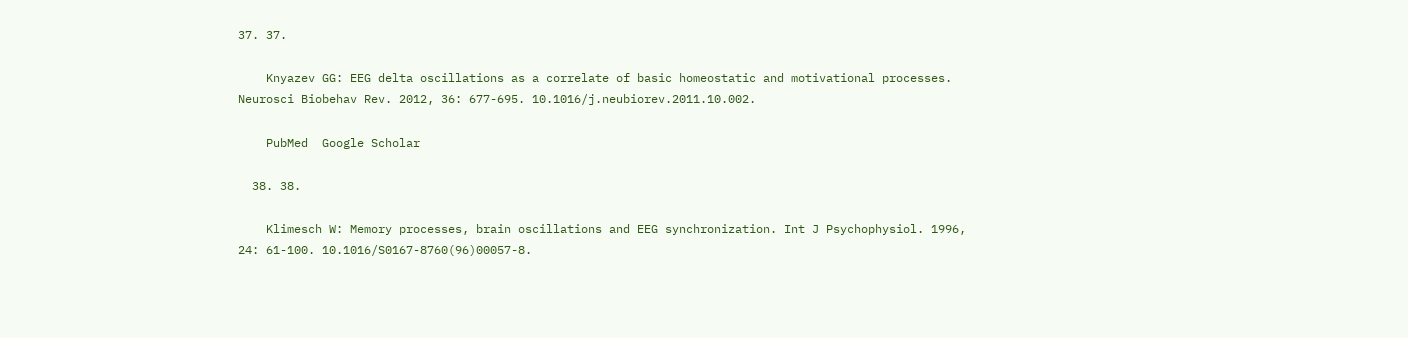37. 37.

    Knyazev GG: EEG delta oscillations as a correlate of basic homeostatic and motivational processes. Neurosci Biobehav Rev. 2012, 36: 677-695. 10.1016/j.neubiorev.2011.10.002.

    PubMed  Google Scholar

  38. 38.

    Klimesch W: Memory processes, brain oscillations and EEG synchronization. Int J Psychophysiol. 1996, 24: 61-100. 10.1016/S0167-8760(96)00057-8.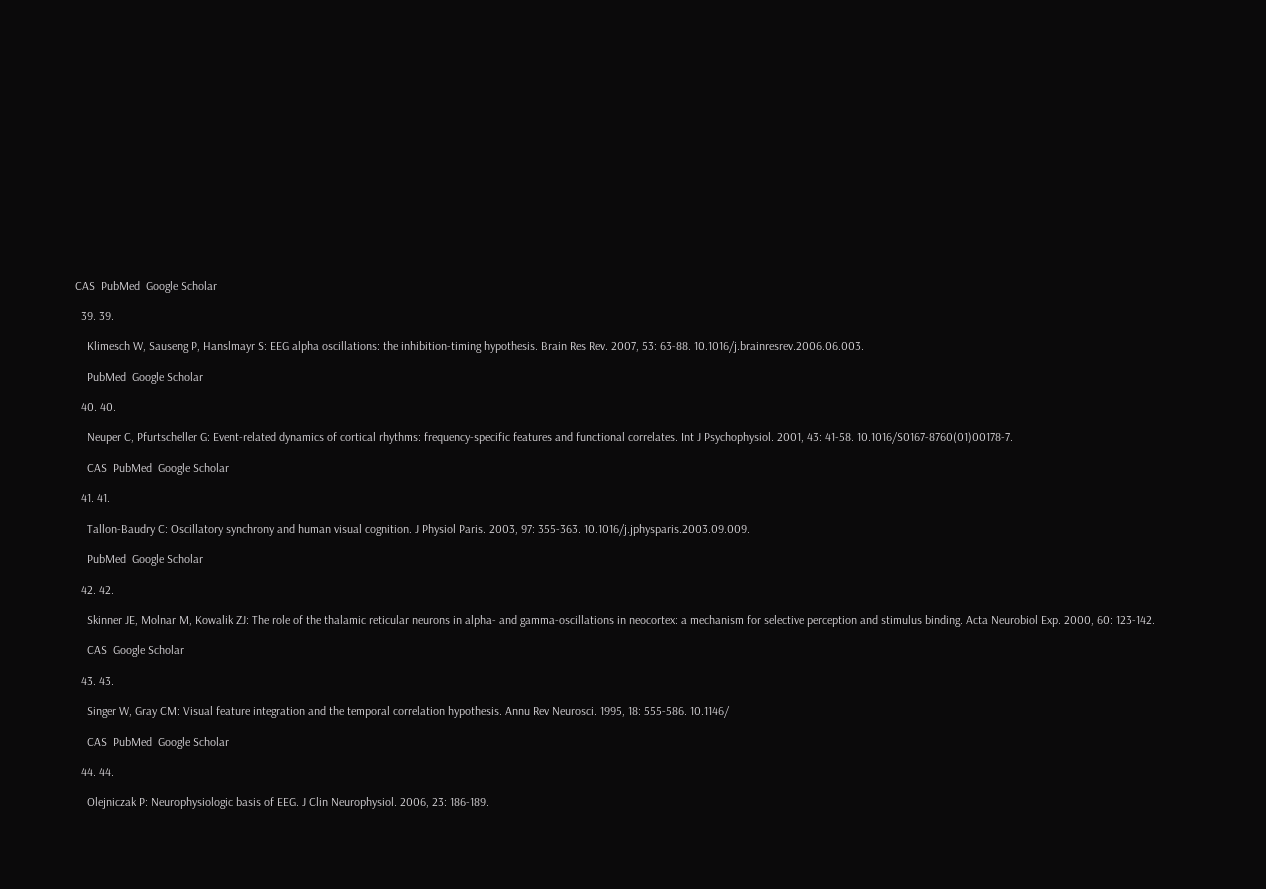CAS  PubMed  Google Scholar

  39. 39.

    Klimesch W, Sauseng P, Hanslmayr S: EEG alpha oscillations: the inhibition-timing hypothesis. Brain Res Rev. 2007, 53: 63-88. 10.1016/j.brainresrev.2006.06.003.

    PubMed  Google Scholar

  40. 40.

    Neuper C, Pfurtscheller G: Event-related dynamics of cortical rhythms: frequency-specific features and functional correlates. Int J Psychophysiol. 2001, 43: 41-58. 10.1016/S0167-8760(01)00178-7.

    CAS  PubMed  Google Scholar

  41. 41.

    Tallon-Baudry C: Oscillatory synchrony and human visual cognition. J Physiol Paris. 2003, 97: 355-363. 10.1016/j.jphysparis.2003.09.009.

    PubMed  Google Scholar

  42. 42.

    Skinner JE, Molnar M, Kowalik ZJ: The role of the thalamic reticular neurons in alpha- and gamma-oscillations in neocortex: a mechanism for selective perception and stimulus binding. Acta Neurobiol Exp. 2000, 60: 123-142.

    CAS  Google Scholar

  43. 43.

    Singer W, Gray CM: Visual feature integration and the temporal correlation hypothesis. Annu Rev Neurosci. 1995, 18: 555-586. 10.1146/

    CAS  PubMed  Google Scholar

  44. 44.

    Olejniczak P: Neurophysiologic basis of EEG. J Clin Neurophysiol. 2006, 23: 186-189.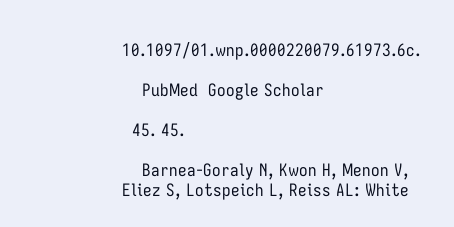10.1097/01.wnp.0000220079.61973.6c.

    PubMed  Google Scholar

  45. 45.

    Barnea-Goraly N, Kwon H, Menon V, Eliez S, Lotspeich L, Reiss AL: White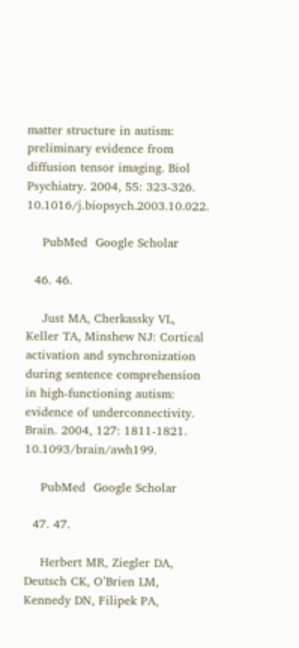matter structure in autism: preliminary evidence from diffusion tensor imaging. Biol Psychiatry. 2004, 55: 323-326. 10.1016/j.biopsych.2003.10.022.

    PubMed  Google Scholar

  46. 46.

    Just MA, Cherkassky VL, Keller TA, Minshew NJ: Cortical activation and synchronization during sentence comprehension in high-functioning autism: evidence of underconnectivity. Brain. 2004, 127: 1811-1821. 10.1093/brain/awh199.

    PubMed  Google Scholar

  47. 47.

    Herbert MR, Ziegler DA, Deutsch CK, O’Brien LM, Kennedy DN, Filipek PA,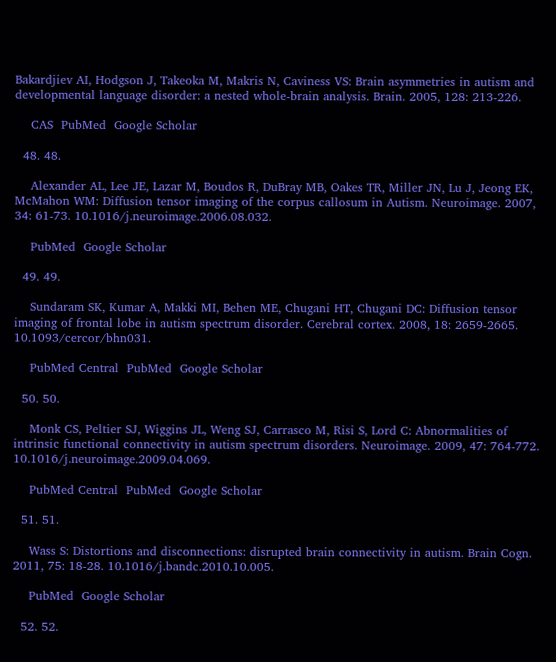Bakardjiev AI, Hodgson J, Takeoka M, Makris N, Caviness VS: Brain asymmetries in autism and developmental language disorder: a nested whole-brain analysis. Brain. 2005, 128: 213-226.

    CAS  PubMed  Google Scholar

  48. 48.

    Alexander AL, Lee JE, Lazar M, Boudos R, DuBray MB, Oakes TR, Miller JN, Lu J, Jeong EK, McMahon WM: Diffusion tensor imaging of the corpus callosum in Autism. Neuroimage. 2007, 34: 61-73. 10.1016/j.neuroimage.2006.08.032.

    PubMed  Google Scholar

  49. 49.

    Sundaram SK, Kumar A, Makki MI, Behen ME, Chugani HT, Chugani DC: Diffusion tensor imaging of frontal lobe in autism spectrum disorder. Cerebral cortex. 2008, 18: 2659-2665. 10.1093/cercor/bhn031.

    PubMed Central  PubMed  Google Scholar

  50. 50.

    Monk CS, Peltier SJ, Wiggins JL, Weng SJ, Carrasco M, Risi S, Lord C: Abnormalities of intrinsic functional connectivity in autism spectrum disorders. Neuroimage. 2009, 47: 764-772. 10.1016/j.neuroimage.2009.04.069.

    PubMed Central  PubMed  Google Scholar

  51. 51.

    Wass S: Distortions and disconnections: disrupted brain connectivity in autism. Brain Cogn. 2011, 75: 18-28. 10.1016/j.bandc.2010.10.005.

    PubMed  Google Scholar

  52. 52.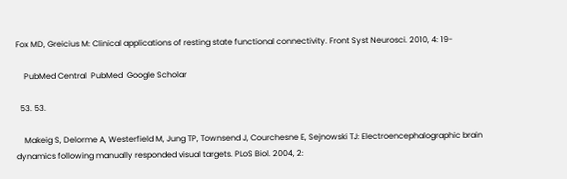Fox MD, Greicius M: Clinical applications of resting state functional connectivity. Front Syst Neurosci. 2010, 4: 19-

    PubMed Central  PubMed  Google Scholar

  53. 53.

    Makeig S, Delorme A, Westerfield M, Jung TP, Townsend J, Courchesne E, Sejnowski TJ: Electroencephalographic brain dynamics following manually responded visual targets. PLoS Biol. 2004, 2: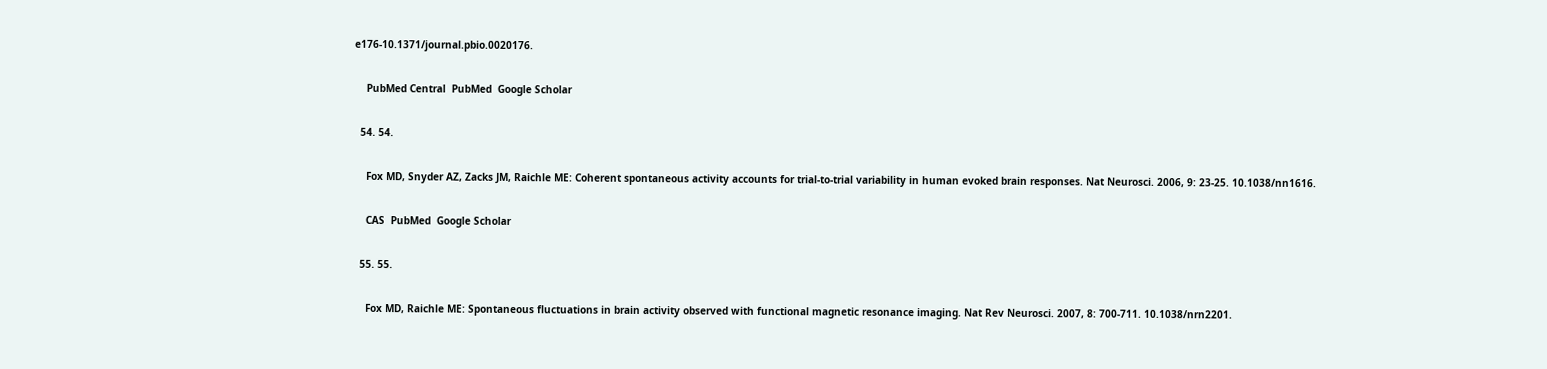e176-10.1371/journal.pbio.0020176.

    PubMed Central  PubMed  Google Scholar

  54. 54.

    Fox MD, Snyder AZ, Zacks JM, Raichle ME: Coherent spontaneous activity accounts for trial-to-trial variability in human evoked brain responses. Nat Neurosci. 2006, 9: 23-25. 10.1038/nn1616.

    CAS  PubMed  Google Scholar

  55. 55.

    Fox MD, Raichle ME: Spontaneous fluctuations in brain activity observed with functional magnetic resonance imaging. Nat Rev Neurosci. 2007, 8: 700-711. 10.1038/nrn2201.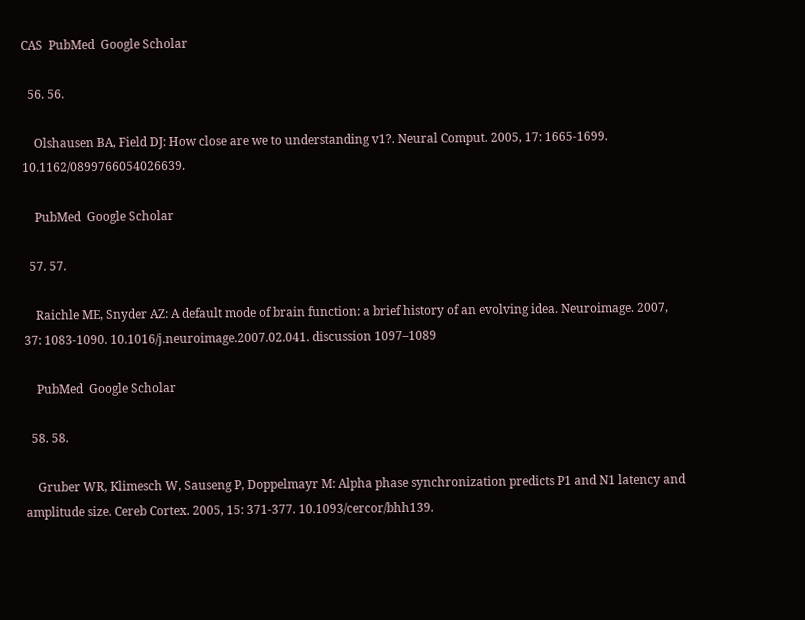CAS  PubMed  Google Scholar

  56. 56.

    Olshausen BA, Field DJ: How close are we to understanding v1?. Neural Comput. 2005, 17: 1665-1699. 10.1162/0899766054026639.

    PubMed  Google Scholar

  57. 57.

    Raichle ME, Snyder AZ: A default mode of brain function: a brief history of an evolving idea. Neuroimage. 2007, 37: 1083-1090. 10.1016/j.neuroimage.2007.02.041. discussion 1097–1089

    PubMed  Google Scholar

  58. 58.

    Gruber WR, Klimesch W, Sauseng P, Doppelmayr M: Alpha phase synchronization predicts P1 and N1 latency and amplitude size. Cereb Cortex. 2005, 15: 371-377. 10.1093/cercor/bhh139.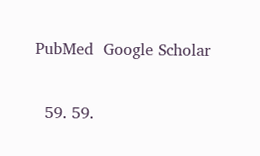PubMed  Google Scholar

  59. 59.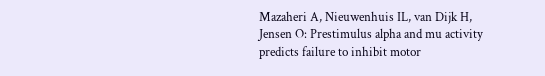Mazaheri A, Nieuwenhuis IL, van Dijk H, Jensen O: Prestimulus alpha and mu activity predicts failure to inhibit motor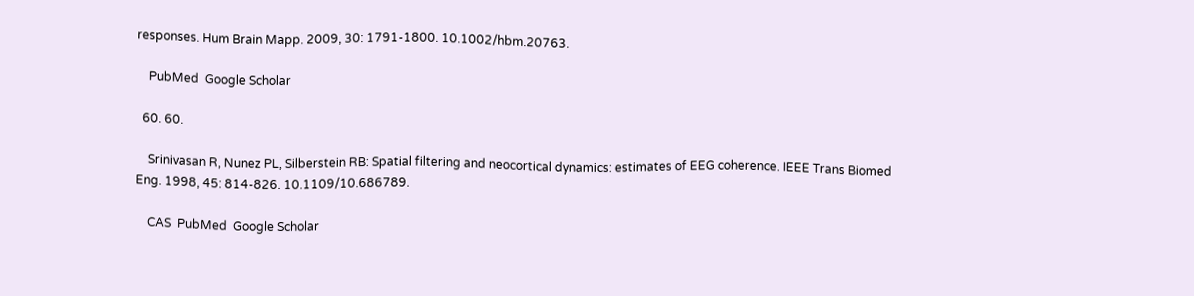responses. Hum Brain Mapp. 2009, 30: 1791-1800. 10.1002/hbm.20763.

    PubMed  Google Scholar

  60. 60.

    Srinivasan R, Nunez PL, Silberstein RB: Spatial filtering and neocortical dynamics: estimates of EEG coherence. IEEE Trans Biomed Eng. 1998, 45: 814-826. 10.1109/10.686789.

    CAS  PubMed  Google Scholar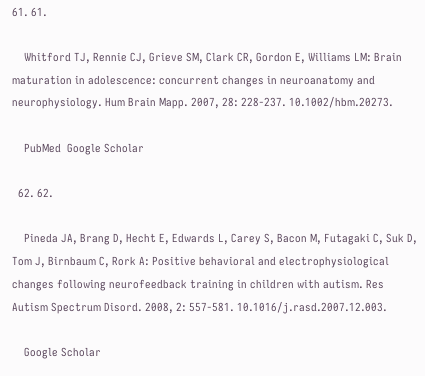61. 61.

    Whitford TJ, Rennie CJ, Grieve SM, Clark CR, Gordon E, Williams LM: Brain maturation in adolescence: concurrent changes in neuroanatomy and neurophysiology. Hum Brain Mapp. 2007, 28: 228-237. 10.1002/hbm.20273.

    PubMed  Google Scholar

  62. 62.

    Pineda JA, Brang D, Hecht E, Edwards L, Carey S, Bacon M, Futagaki C, Suk D, Tom J, Birnbaum C, Rork A: Positive behavioral and electrophysiological changes following neurofeedback training in children with autism. Res Autism Spectrum Disord. 2008, 2: 557-581. 10.1016/j.rasd.2007.12.003.

    Google Scholar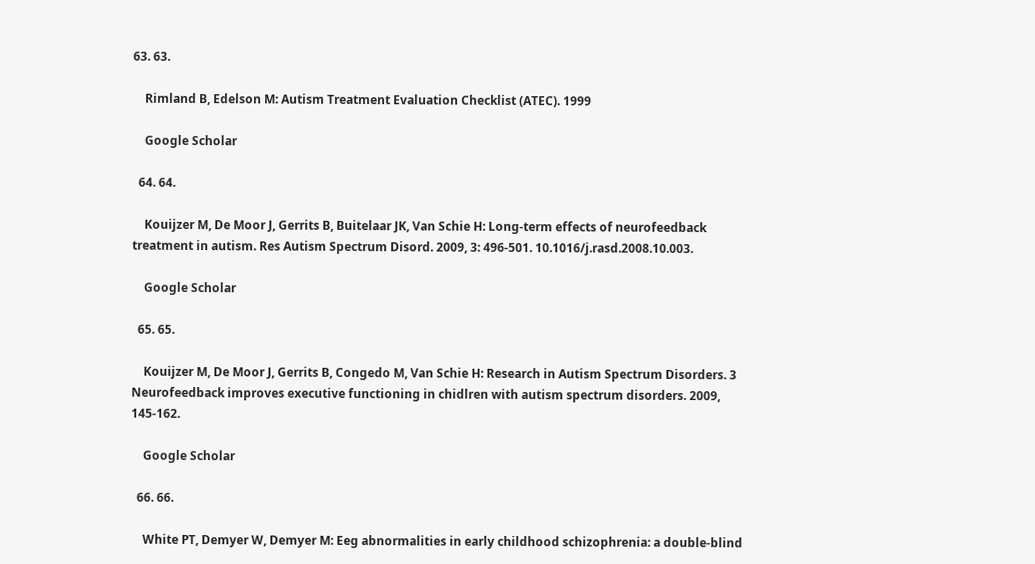63. 63.

    Rimland B, Edelson M: Autism Treatment Evaluation Checklist (ATEC). 1999

    Google Scholar

  64. 64.

    Kouijzer M, De Moor J, Gerrits B, Buitelaar JK, Van Schie H: Long-term effects of neurofeedback treatment in autism. Res Autism Spectrum Disord. 2009, 3: 496-501. 10.1016/j.rasd.2008.10.003.

    Google Scholar

  65. 65.

    Kouijzer M, De Moor J, Gerrits B, Congedo M, Van Schie H: Research in Autism Spectrum Disorders. 3 Neurofeedback improves executive functioning in chidlren with autism spectrum disorders. 2009, 145-162.

    Google Scholar

  66. 66.

    White PT, Demyer W, Demyer M: Eeg abnormalities in early childhood schizophrenia: a double-blind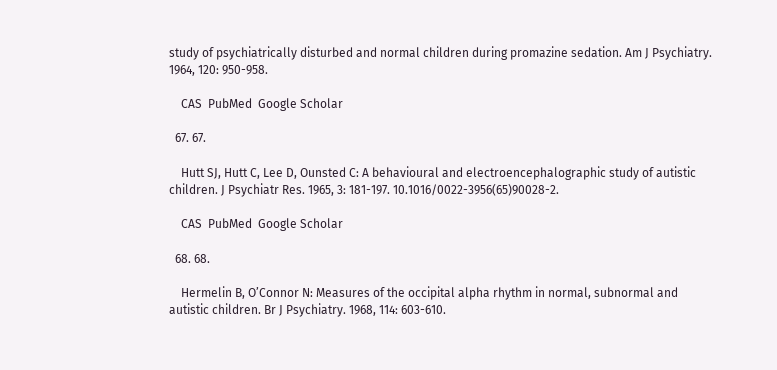study of psychiatrically disturbed and normal children during promazine sedation. Am J Psychiatry. 1964, 120: 950-958.

    CAS  PubMed  Google Scholar

  67. 67.

    Hutt SJ, Hutt C, Lee D, Ounsted C: A behavioural and electroencephalographic study of autistic children. J Psychiatr Res. 1965, 3: 181-197. 10.1016/0022-3956(65)90028-2.

    CAS  PubMed  Google Scholar

  68. 68.

    Hermelin B, O’Connor N: Measures of the occipital alpha rhythm in normal, subnormal and autistic children. Br J Psychiatry. 1968, 114: 603-610.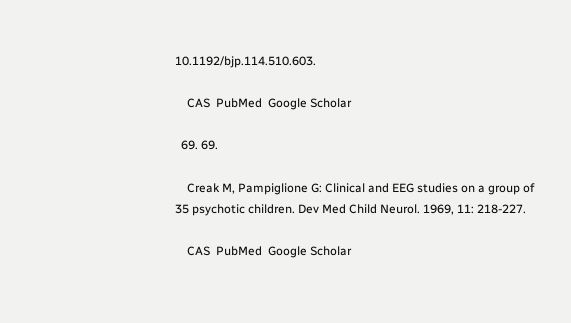10.1192/bjp.114.510.603.

    CAS  PubMed  Google Scholar

  69. 69.

    Creak M, Pampiglione G: Clinical and EEG studies on a group of 35 psychotic children. Dev Med Child Neurol. 1969, 11: 218-227.

    CAS  PubMed  Google Scholar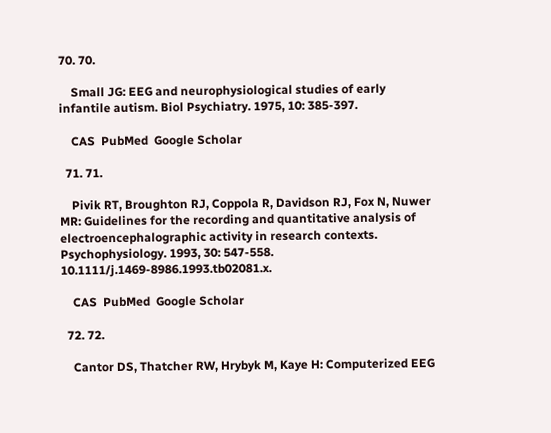70. 70.

    Small JG: EEG and neurophysiological studies of early infantile autism. Biol Psychiatry. 1975, 10: 385-397.

    CAS  PubMed  Google Scholar

  71. 71.

    Pivik RT, Broughton RJ, Coppola R, Davidson RJ, Fox N, Nuwer MR: Guidelines for the recording and quantitative analysis of electroencephalographic activity in research contexts. Psychophysiology. 1993, 30: 547-558. 10.1111/j.1469-8986.1993.tb02081.x.

    CAS  PubMed  Google Scholar

  72. 72.

    Cantor DS, Thatcher RW, Hrybyk M, Kaye H: Computerized EEG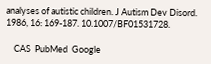analyses of autistic children. J Autism Dev Disord. 1986, 16: 169-187. 10.1007/BF01531728.

    CAS  PubMed  Google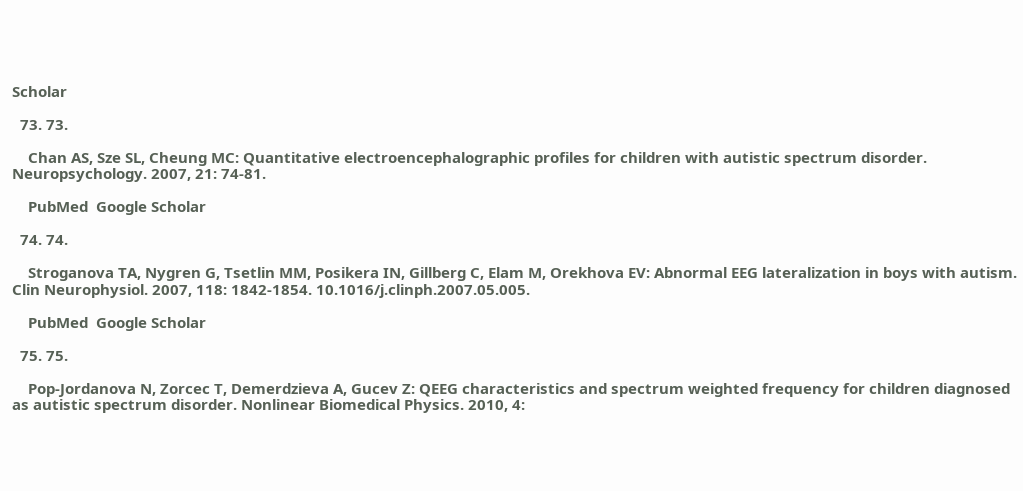Scholar

  73. 73.

    Chan AS, Sze SL, Cheung MC: Quantitative electroencephalographic profiles for children with autistic spectrum disorder. Neuropsychology. 2007, 21: 74-81.

    PubMed  Google Scholar

  74. 74.

    Stroganova TA, Nygren G, Tsetlin MM, Posikera IN, Gillberg C, Elam M, Orekhova EV: Abnormal EEG lateralization in boys with autism. Clin Neurophysiol. 2007, 118: 1842-1854. 10.1016/j.clinph.2007.05.005.

    PubMed  Google Scholar

  75. 75.

    Pop-Jordanova N, Zorcec T, Demerdzieva A, Gucev Z: QEEG characteristics and spectrum weighted frequency for children diagnosed as autistic spectrum disorder. Nonlinear Biomedical Physics. 2010, 4: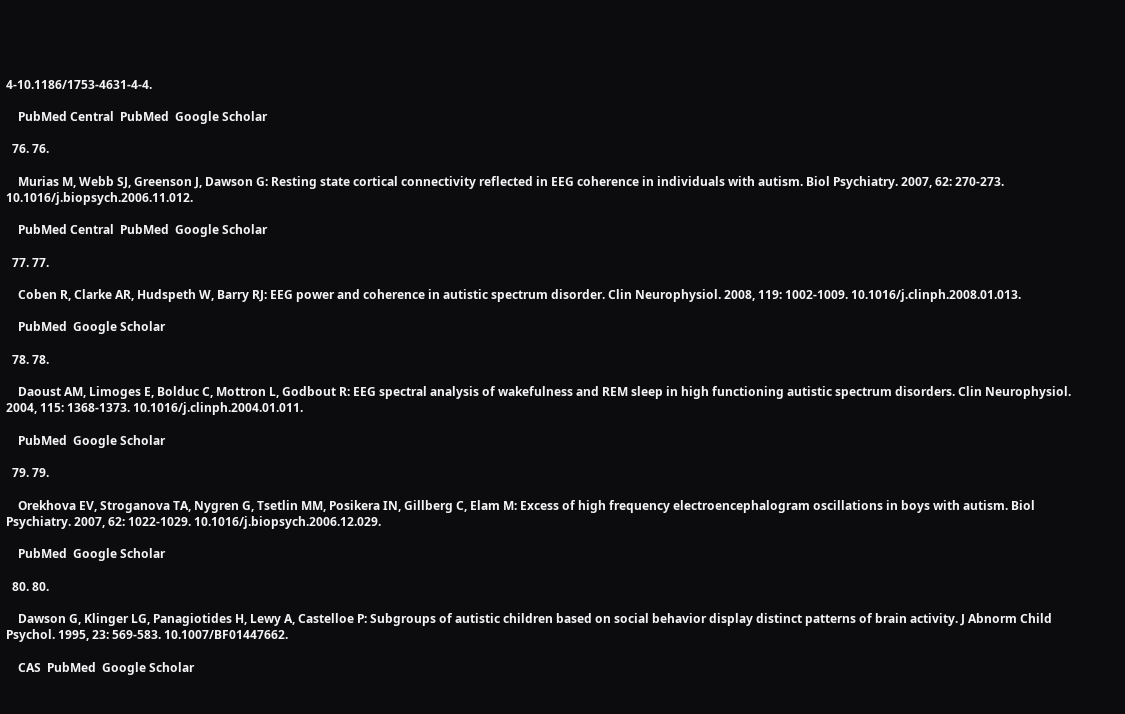4-10.1186/1753-4631-4-4.

    PubMed Central  PubMed  Google Scholar

  76. 76.

    Murias M, Webb SJ, Greenson J, Dawson G: Resting state cortical connectivity reflected in EEG coherence in individuals with autism. Biol Psychiatry. 2007, 62: 270-273. 10.1016/j.biopsych.2006.11.012.

    PubMed Central  PubMed  Google Scholar

  77. 77.

    Coben R, Clarke AR, Hudspeth W, Barry RJ: EEG power and coherence in autistic spectrum disorder. Clin Neurophysiol. 2008, 119: 1002-1009. 10.1016/j.clinph.2008.01.013.

    PubMed  Google Scholar

  78. 78.

    Daoust AM, Limoges E, Bolduc C, Mottron L, Godbout R: EEG spectral analysis of wakefulness and REM sleep in high functioning autistic spectrum disorders. Clin Neurophysiol. 2004, 115: 1368-1373. 10.1016/j.clinph.2004.01.011.

    PubMed  Google Scholar

  79. 79.

    Orekhova EV, Stroganova TA, Nygren G, Tsetlin MM, Posikera IN, Gillberg C, Elam M: Excess of high frequency electroencephalogram oscillations in boys with autism. Biol Psychiatry. 2007, 62: 1022-1029. 10.1016/j.biopsych.2006.12.029.

    PubMed  Google Scholar

  80. 80.

    Dawson G, Klinger LG, Panagiotides H, Lewy A, Castelloe P: Subgroups of autistic children based on social behavior display distinct patterns of brain activity. J Abnorm Child Psychol. 1995, 23: 569-583. 10.1007/BF01447662.

    CAS  PubMed  Google Scholar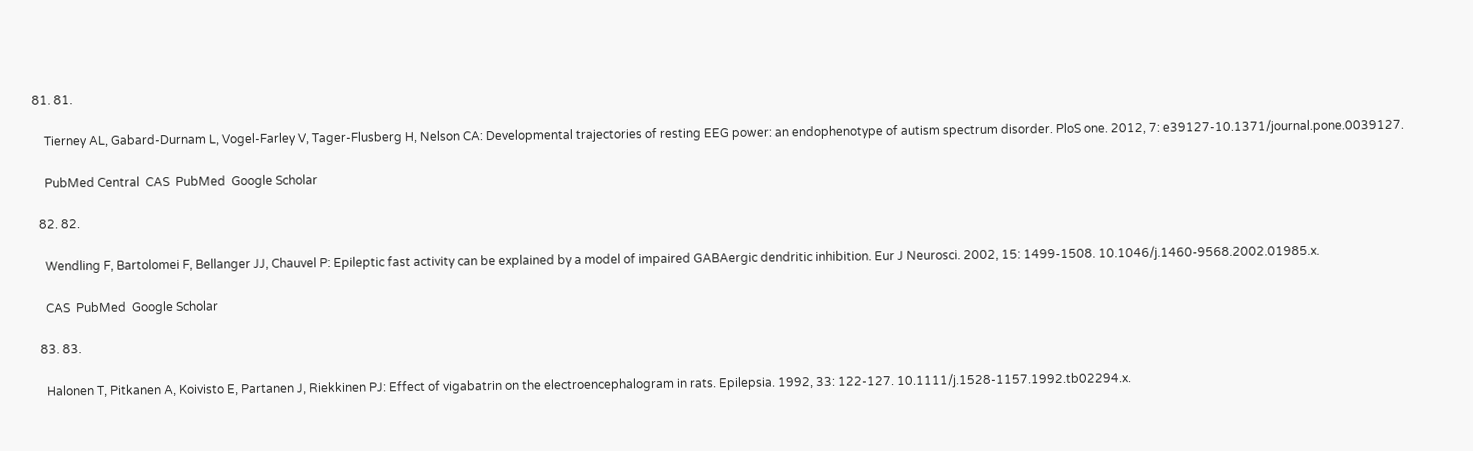81. 81.

    Tierney AL, Gabard-Durnam L, Vogel-Farley V, Tager-Flusberg H, Nelson CA: Developmental trajectories of resting EEG power: an endophenotype of autism spectrum disorder. PloS one. 2012, 7: e39127-10.1371/journal.pone.0039127.

    PubMed Central  CAS  PubMed  Google Scholar

  82. 82.

    Wendling F, Bartolomei F, Bellanger JJ, Chauvel P: Epileptic fast activity can be explained by a model of impaired GABAergic dendritic inhibition. Eur J Neurosci. 2002, 15: 1499-1508. 10.1046/j.1460-9568.2002.01985.x.

    CAS  PubMed  Google Scholar

  83. 83.

    Halonen T, Pitkanen A, Koivisto E, Partanen J, Riekkinen PJ: Effect of vigabatrin on the electroencephalogram in rats. Epilepsia. 1992, 33: 122-127. 10.1111/j.1528-1157.1992.tb02294.x.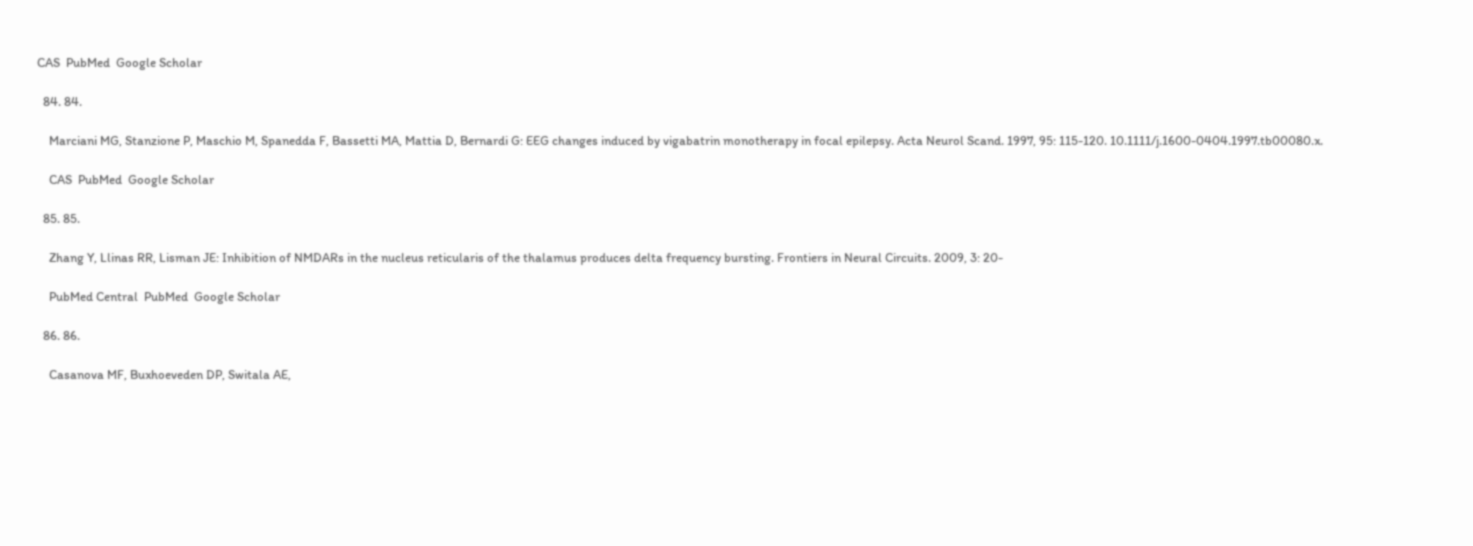CAS  PubMed  Google Scholar

  84. 84.

    Marciani MG, Stanzione P, Maschio M, Spanedda F, Bassetti MA, Mattia D, Bernardi G: EEG changes induced by vigabatrin monotherapy in focal epilepsy. Acta Neurol Scand. 1997, 95: 115-120. 10.1111/j.1600-0404.1997.tb00080.x.

    CAS  PubMed  Google Scholar

  85. 85.

    Zhang Y, Llinas RR, Lisman JE: Inhibition of NMDARs in the nucleus reticularis of the thalamus produces delta frequency bursting. Frontiers in Neural Circuits. 2009, 3: 20-

    PubMed Central  PubMed  Google Scholar

  86. 86.

    Casanova MF, Buxhoeveden DP, Switala AE,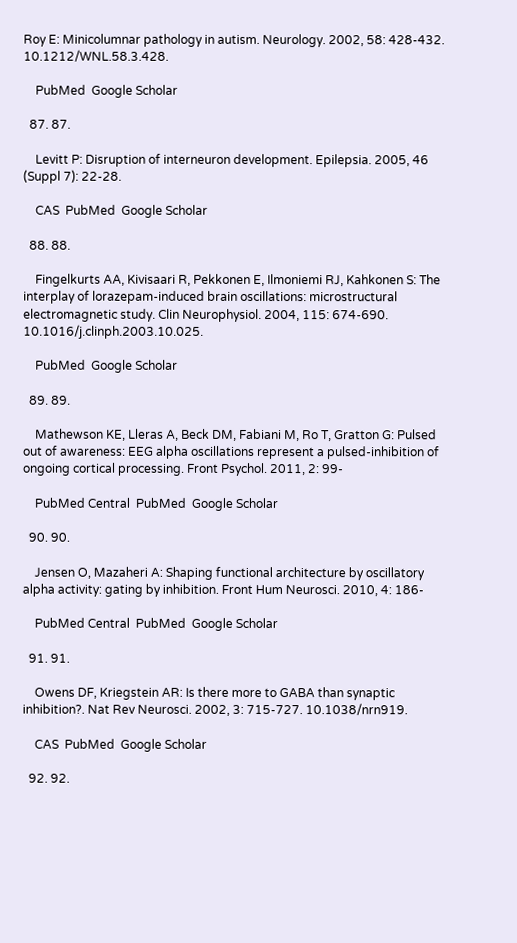Roy E: Minicolumnar pathology in autism. Neurology. 2002, 58: 428-432. 10.1212/WNL.58.3.428.

    PubMed  Google Scholar

  87. 87.

    Levitt P: Disruption of interneuron development. Epilepsia. 2005, 46 (Suppl 7): 22-28.

    CAS  PubMed  Google Scholar

  88. 88.

    Fingelkurts AA, Kivisaari R, Pekkonen E, Ilmoniemi RJ, Kahkonen S: The interplay of lorazepam-induced brain oscillations: microstructural electromagnetic study. Clin Neurophysiol. 2004, 115: 674-690. 10.1016/j.clinph.2003.10.025.

    PubMed  Google Scholar

  89. 89.

    Mathewson KE, Lleras A, Beck DM, Fabiani M, Ro T, Gratton G: Pulsed out of awareness: EEG alpha oscillations represent a pulsed-inhibition of ongoing cortical processing. Front Psychol. 2011, 2: 99-

    PubMed Central  PubMed  Google Scholar

  90. 90.

    Jensen O, Mazaheri A: Shaping functional architecture by oscillatory alpha activity: gating by inhibition. Front Hum Neurosci. 2010, 4: 186-

    PubMed Central  PubMed  Google Scholar

  91. 91.

    Owens DF, Kriegstein AR: Is there more to GABA than synaptic inhibition?. Nat Rev Neurosci. 2002, 3: 715-727. 10.1038/nrn919.

    CAS  PubMed  Google Scholar

  92. 92.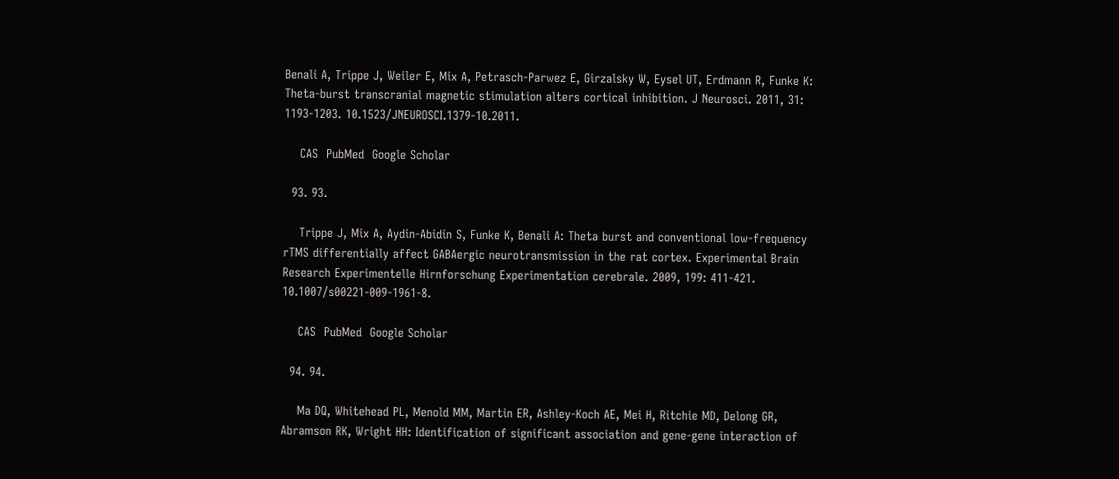Benali A, Trippe J, Weiler E, Mix A, Petrasch-Parwez E, Girzalsky W, Eysel UT, Erdmann R, Funke K: Theta-burst transcranial magnetic stimulation alters cortical inhibition. J Neurosci. 2011, 31: 1193-1203. 10.1523/JNEUROSCI.1379-10.2011.

    CAS  PubMed  Google Scholar

  93. 93.

    Trippe J, Mix A, Aydin-Abidin S, Funke K, Benali A: Theta burst and conventional low-frequency rTMS differentially affect GABAergic neurotransmission in the rat cortex. Experimental Brain Research Experimentelle Hirnforschung Experimentation cerebrale. 2009, 199: 411-421. 10.1007/s00221-009-1961-8.

    CAS  PubMed  Google Scholar

  94. 94.

    Ma DQ, Whitehead PL, Menold MM, Martin ER, Ashley-Koch AE, Mei H, Ritchie MD, Delong GR, Abramson RK, Wright HH: Identification of significant association and gene-gene interaction of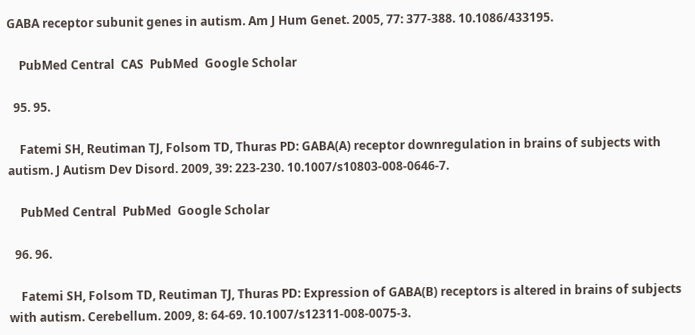GABA receptor subunit genes in autism. Am J Hum Genet. 2005, 77: 377-388. 10.1086/433195.

    PubMed Central  CAS  PubMed  Google Scholar

  95. 95.

    Fatemi SH, Reutiman TJ, Folsom TD, Thuras PD: GABA(A) receptor downregulation in brains of subjects with autism. J Autism Dev Disord. 2009, 39: 223-230. 10.1007/s10803-008-0646-7.

    PubMed Central  PubMed  Google Scholar

  96. 96.

    Fatemi SH, Folsom TD, Reutiman TJ, Thuras PD: Expression of GABA(B) receptors is altered in brains of subjects with autism. Cerebellum. 2009, 8: 64-69. 10.1007/s12311-008-0075-3.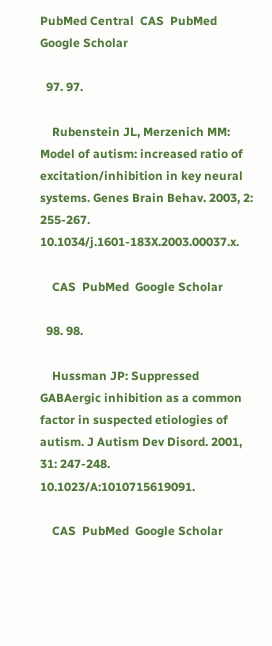PubMed Central  CAS  PubMed  Google Scholar

  97. 97.

    Rubenstein JL, Merzenich MM: Model of autism: increased ratio of excitation/inhibition in key neural systems. Genes Brain Behav. 2003, 2: 255-267. 10.1034/j.1601-183X.2003.00037.x.

    CAS  PubMed  Google Scholar

  98. 98.

    Hussman JP: Suppressed GABAergic inhibition as a common factor in suspected etiologies of autism. J Autism Dev Disord. 2001, 31: 247-248. 10.1023/A:1010715619091.

    CAS  PubMed  Google Scholar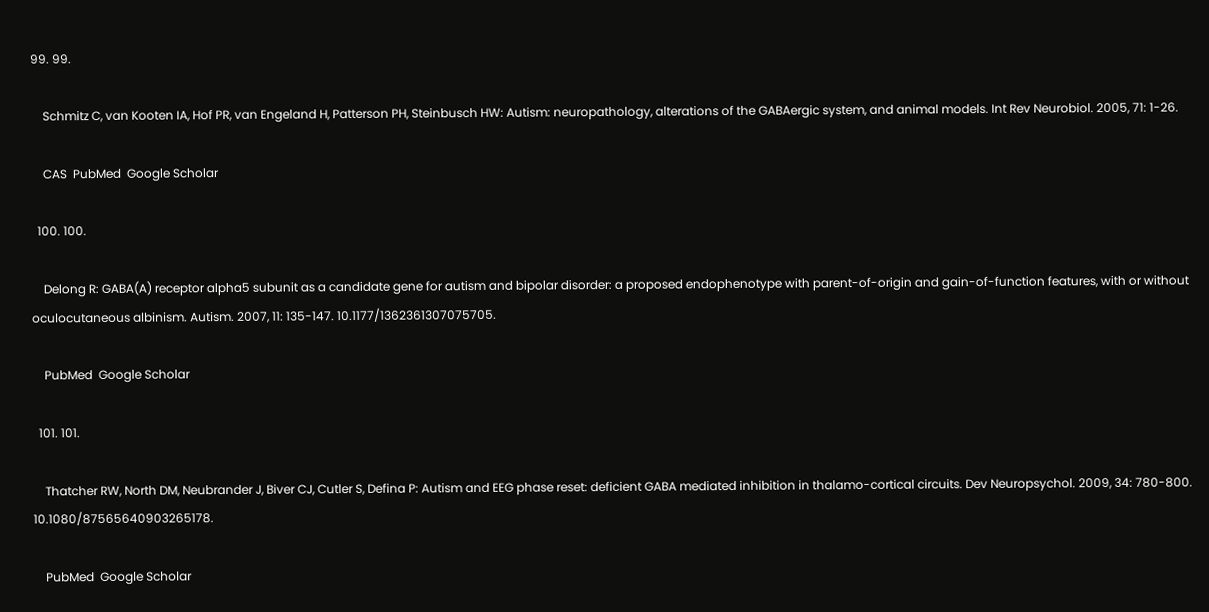99. 99.

    Schmitz C, van Kooten IA, Hof PR, van Engeland H, Patterson PH, Steinbusch HW: Autism: neuropathology, alterations of the GABAergic system, and animal models. Int Rev Neurobiol. 2005, 71: 1-26.

    CAS  PubMed  Google Scholar

  100. 100.

    Delong R: GABA(A) receptor alpha5 subunit as a candidate gene for autism and bipolar disorder: a proposed endophenotype with parent-of-origin and gain-of-function features, with or without oculocutaneous albinism. Autism. 2007, 11: 135-147. 10.1177/1362361307075705.

    PubMed  Google Scholar

  101. 101.

    Thatcher RW, North DM, Neubrander J, Biver CJ, Cutler S, Defina P: Autism and EEG phase reset: deficient GABA mediated inhibition in thalamo-cortical circuits. Dev Neuropsychol. 2009, 34: 780-800. 10.1080/87565640903265178.

    PubMed  Google Scholar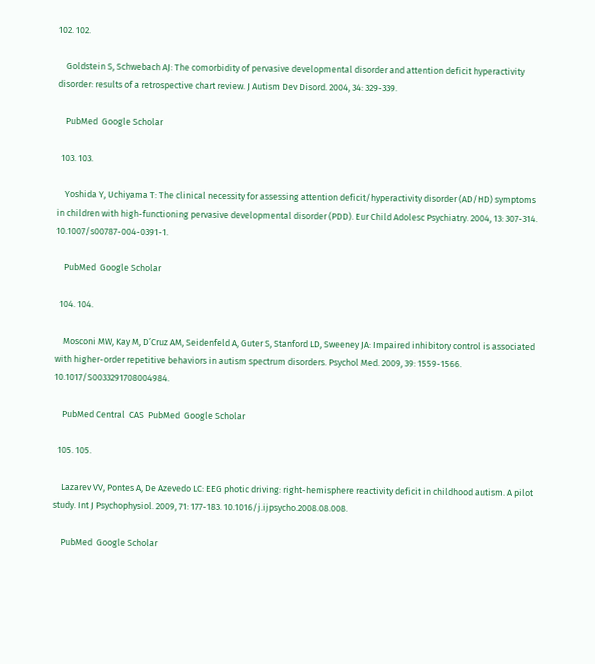102. 102.

    Goldstein S, Schwebach AJ: The comorbidity of pervasive developmental disorder and attention deficit hyperactivity disorder: results of a retrospective chart review. J Autism Dev Disord. 2004, 34: 329-339.

    PubMed  Google Scholar

  103. 103.

    Yoshida Y, Uchiyama T: The clinical necessity for assessing attention deficit/hyperactivity disorder (AD/HD) symptoms in children with high-functioning pervasive developmental disorder (PDD). Eur Child Adolesc Psychiatry. 2004, 13: 307-314. 10.1007/s00787-004-0391-1.

    PubMed  Google Scholar

  104. 104.

    Mosconi MW, Kay M, D’Cruz AM, Seidenfeld A, Guter S, Stanford LD, Sweeney JA: Impaired inhibitory control is associated with higher-order repetitive behaviors in autism spectrum disorders. Psychol Med. 2009, 39: 1559-1566. 10.1017/S0033291708004984.

    PubMed Central  CAS  PubMed  Google Scholar

  105. 105.

    Lazarev VV, Pontes A, De Azevedo LC: EEG photic driving: right-hemisphere reactivity deficit in childhood autism. A pilot study. Int J Psychophysiol. 2009, 71: 177-183. 10.1016/j.ijpsycho.2008.08.008.

    PubMed  Google Scholar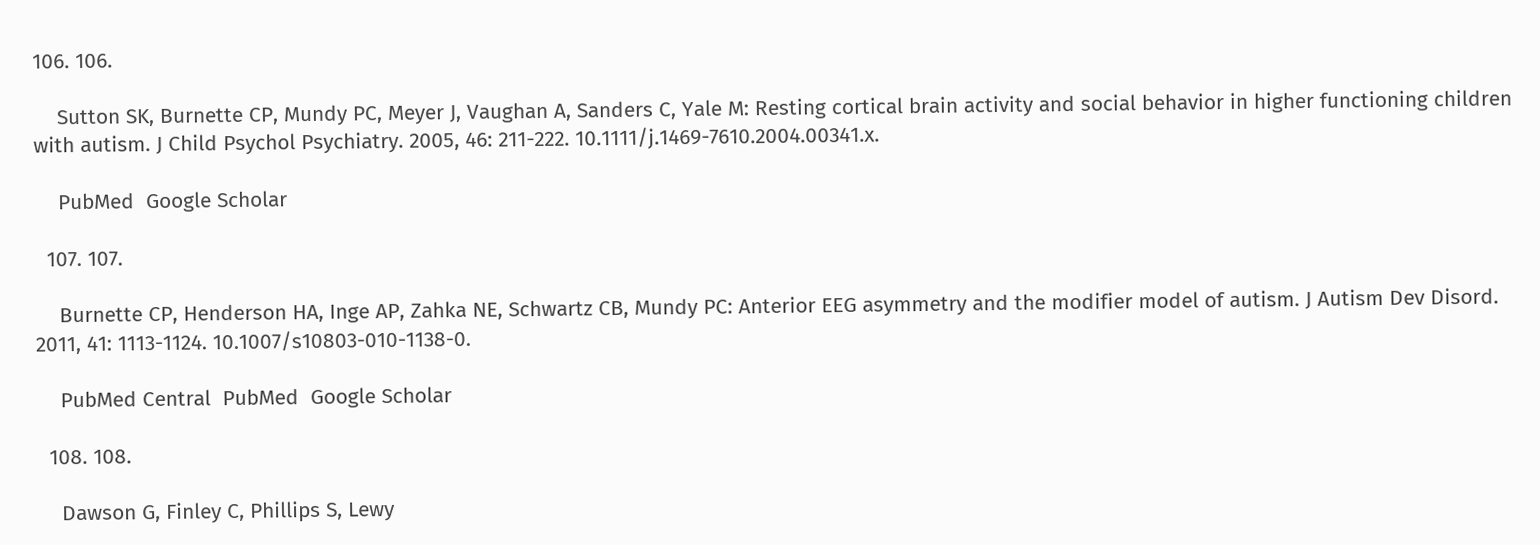106. 106.

    Sutton SK, Burnette CP, Mundy PC, Meyer J, Vaughan A, Sanders C, Yale M: Resting cortical brain activity and social behavior in higher functioning children with autism. J Child Psychol Psychiatry. 2005, 46: 211-222. 10.1111/j.1469-7610.2004.00341.x.

    PubMed  Google Scholar

  107. 107.

    Burnette CP, Henderson HA, Inge AP, Zahka NE, Schwartz CB, Mundy PC: Anterior EEG asymmetry and the modifier model of autism. J Autism Dev Disord. 2011, 41: 1113-1124. 10.1007/s10803-010-1138-0.

    PubMed Central  PubMed  Google Scholar

  108. 108.

    Dawson G, Finley C, Phillips S, Lewy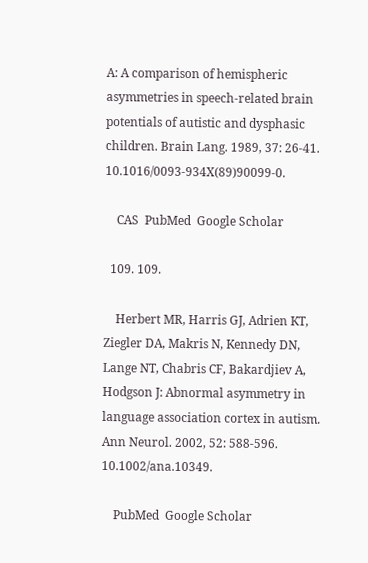A: A comparison of hemispheric asymmetries in speech-related brain potentials of autistic and dysphasic children. Brain Lang. 1989, 37: 26-41. 10.1016/0093-934X(89)90099-0.

    CAS  PubMed  Google Scholar

  109. 109.

    Herbert MR, Harris GJ, Adrien KT, Ziegler DA, Makris N, Kennedy DN, Lange NT, Chabris CF, Bakardjiev A, Hodgson J: Abnormal asymmetry in language association cortex in autism. Ann Neurol. 2002, 52: 588-596. 10.1002/ana.10349.

    PubMed  Google Scholar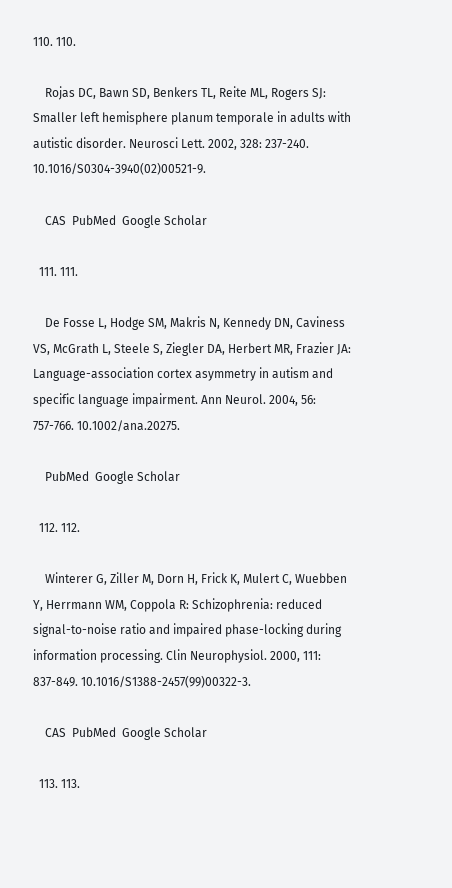110. 110.

    Rojas DC, Bawn SD, Benkers TL, Reite ML, Rogers SJ: Smaller left hemisphere planum temporale in adults with autistic disorder. Neurosci Lett. 2002, 328: 237-240. 10.1016/S0304-3940(02)00521-9.

    CAS  PubMed  Google Scholar

  111. 111.

    De Fosse L, Hodge SM, Makris N, Kennedy DN, Caviness VS, McGrath L, Steele S, Ziegler DA, Herbert MR, Frazier JA: Language-association cortex asymmetry in autism and specific language impairment. Ann Neurol. 2004, 56: 757-766. 10.1002/ana.20275.

    PubMed  Google Scholar

  112. 112.

    Winterer G, Ziller M, Dorn H, Frick K, Mulert C, Wuebben Y, Herrmann WM, Coppola R: Schizophrenia: reduced signal-to-noise ratio and impaired phase-locking during information processing. Clin Neurophysiol. 2000, 111: 837-849. 10.1016/S1388-2457(99)00322-3.

    CAS  PubMed  Google Scholar

  113. 113.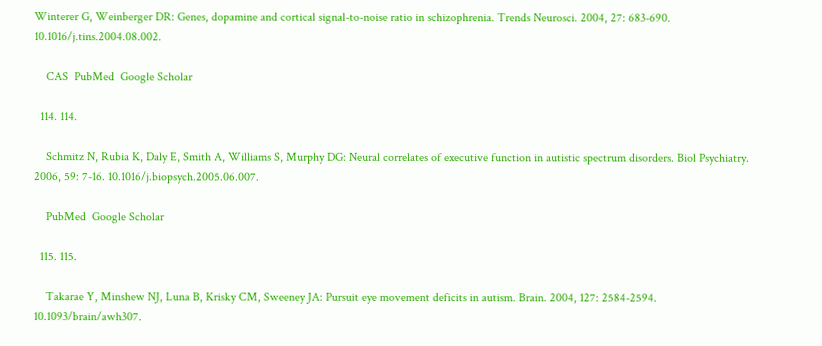Winterer G, Weinberger DR: Genes, dopamine and cortical signal-to-noise ratio in schizophrenia. Trends Neurosci. 2004, 27: 683-690. 10.1016/j.tins.2004.08.002.

    CAS  PubMed  Google Scholar

  114. 114.

    Schmitz N, Rubia K, Daly E, Smith A, Williams S, Murphy DG: Neural correlates of executive function in autistic spectrum disorders. Biol Psychiatry. 2006, 59: 7-16. 10.1016/j.biopsych.2005.06.007.

    PubMed  Google Scholar

  115. 115.

    Takarae Y, Minshew NJ, Luna B, Krisky CM, Sweeney JA: Pursuit eye movement deficits in autism. Brain. 2004, 127: 2584-2594. 10.1093/brain/awh307.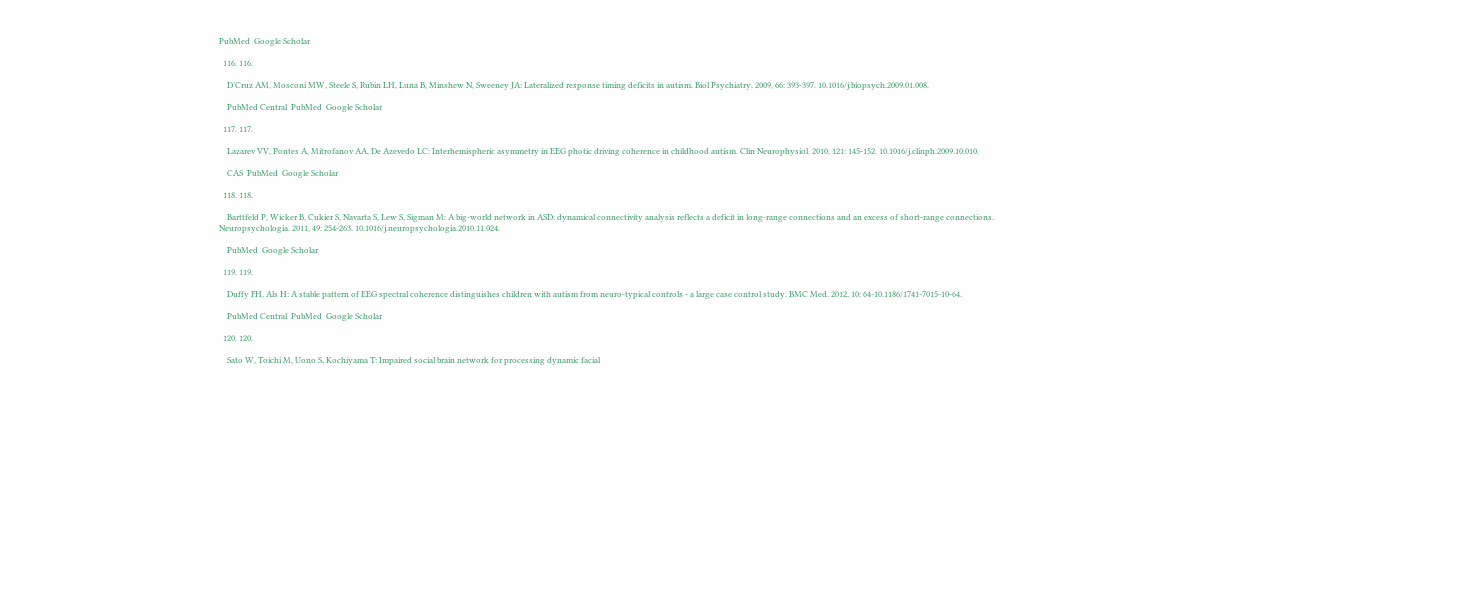PubMed  Google Scholar

  116. 116.

    D’Cruz AM, Mosconi MW, Steele S, Rubin LH, Luna B, Minshew N, Sweeney JA: Lateralized response timing deficits in autism. Biol Psychiatry. 2009, 66: 393-397. 10.1016/j.biopsych.2009.01.008.

    PubMed Central  PubMed  Google Scholar

  117. 117.

    Lazarev VV, Pontes A, Mitrofanov AA, De Azevedo LC: Interhemispheric asymmetry in EEG photic driving coherence in childhood autism. Clin Neurophysiol. 2010, 121: 145-152. 10.1016/j.clinph.2009.10.010.

    CAS  PubMed  Google Scholar

  118. 118.

    Barttfeld P, Wicker B, Cukier S, Navarta S, Lew S, Sigman M: A big-world network in ASD: dynamical connectivity analysis reflects a deficit in long-range connections and an excess of short-range connections. Neuropsychologia. 2011, 49: 254-263. 10.1016/j.neuropsychologia.2010.11.024.

    PubMed  Google Scholar

  119. 119.

    Duffy FH, Als H: A stable pattern of EEG spectral coherence distinguishes children with autism from neuro-typical controls - a large case control study. BMC Med. 2012, 10: 64-10.1186/1741-7015-10-64.

    PubMed Central  PubMed  Google Scholar

  120. 120.

    Sato W, Toichi M, Uono S, Kochiyama T: Impaired social brain network for processing dynamic facial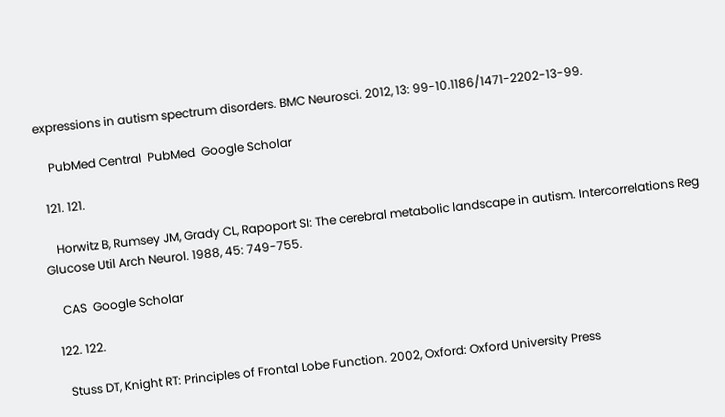expressions in autism spectrum disorders. BMC Neurosci. 2012, 13: 99-10.1186/1471-2202-13-99.

    PubMed Central  PubMed  Google Scholar

  121. 121.

    Horwitz B, Rumsey JM, Grady CL, Rapoport SI: The cerebral metabolic landscape in autism. Intercorrelations Reg Glucose Util Arch Neurol. 1988, 45: 749-755.

    CAS  Google Scholar

  122. 122.

    Stuss DT, Knight RT: Principles of Frontal Lobe Function. 2002, Oxford: Oxford University Press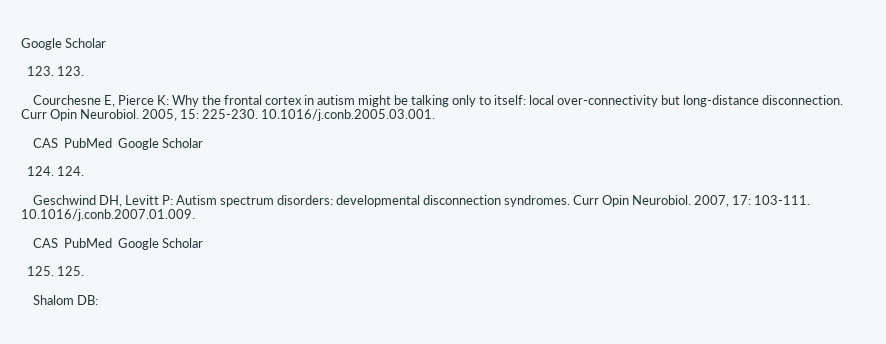Google Scholar

  123. 123.

    Courchesne E, Pierce K: Why the frontal cortex in autism might be talking only to itself: local over-connectivity but long-distance disconnection. Curr Opin Neurobiol. 2005, 15: 225-230. 10.1016/j.conb.2005.03.001.

    CAS  PubMed  Google Scholar

  124. 124.

    Geschwind DH, Levitt P: Autism spectrum disorders: developmental disconnection syndromes. Curr Opin Neurobiol. 2007, 17: 103-111. 10.1016/j.conb.2007.01.009.

    CAS  PubMed  Google Scholar

  125. 125.

    Shalom DB: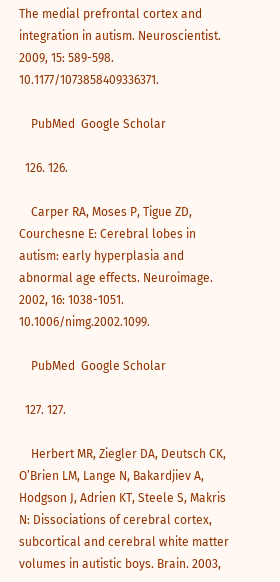The medial prefrontal cortex and integration in autism. Neuroscientist. 2009, 15: 589-598. 10.1177/1073858409336371.

    PubMed  Google Scholar

  126. 126.

    Carper RA, Moses P, Tigue ZD, Courchesne E: Cerebral lobes in autism: early hyperplasia and abnormal age effects. Neuroimage. 2002, 16: 1038-1051. 10.1006/nimg.2002.1099.

    PubMed  Google Scholar

  127. 127.

    Herbert MR, Ziegler DA, Deutsch CK, O’Brien LM, Lange N, Bakardjiev A, Hodgson J, Adrien KT, Steele S, Makris N: Dissociations of cerebral cortex, subcortical and cerebral white matter volumes in autistic boys. Brain. 2003,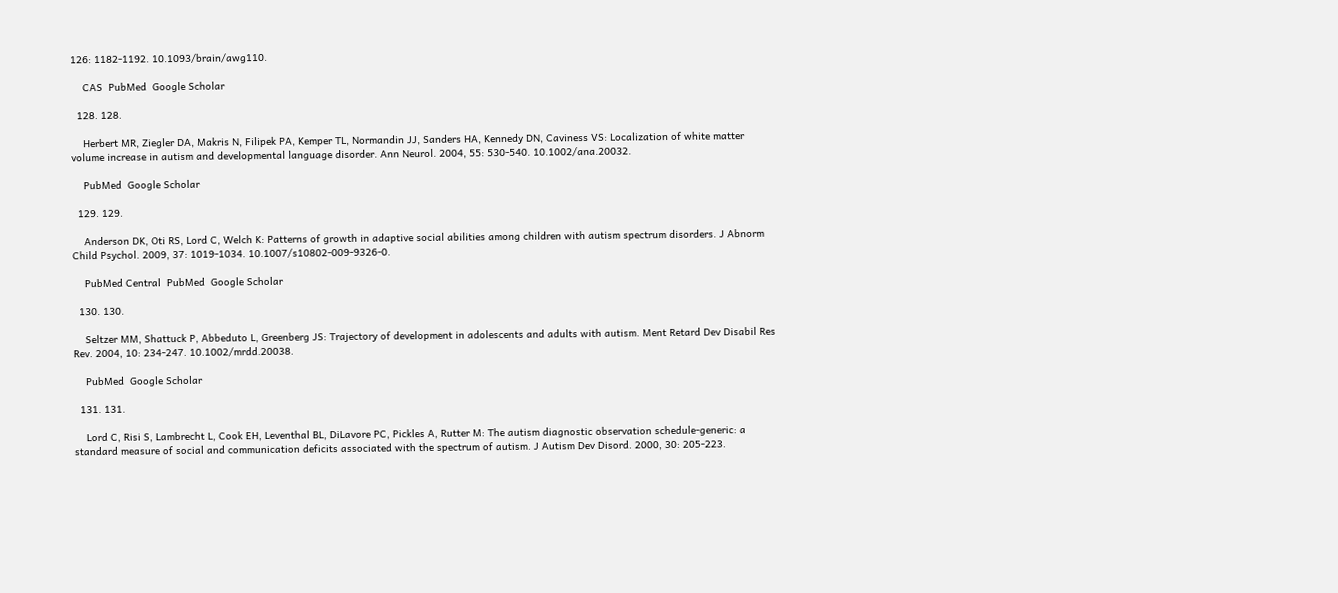126: 1182-1192. 10.1093/brain/awg110.

    CAS  PubMed  Google Scholar

  128. 128.

    Herbert MR, Ziegler DA, Makris N, Filipek PA, Kemper TL, Normandin JJ, Sanders HA, Kennedy DN, Caviness VS: Localization of white matter volume increase in autism and developmental language disorder. Ann Neurol. 2004, 55: 530-540. 10.1002/ana.20032.

    PubMed  Google Scholar

  129. 129.

    Anderson DK, Oti RS, Lord C, Welch K: Patterns of growth in adaptive social abilities among children with autism spectrum disorders. J Abnorm Child Psychol. 2009, 37: 1019-1034. 10.1007/s10802-009-9326-0.

    PubMed Central  PubMed  Google Scholar

  130. 130.

    Seltzer MM, Shattuck P, Abbeduto L, Greenberg JS: Trajectory of development in adolescents and adults with autism. Ment Retard Dev Disabil Res Rev. 2004, 10: 234-247. 10.1002/mrdd.20038.

    PubMed  Google Scholar

  131. 131.

    Lord C, Risi S, Lambrecht L, Cook EH, Leventhal BL, DiLavore PC, Pickles A, Rutter M: The autism diagnostic observation schedule-generic: a standard measure of social and communication deficits associated with the spectrum of autism. J Autism Dev Disord. 2000, 30: 205-223.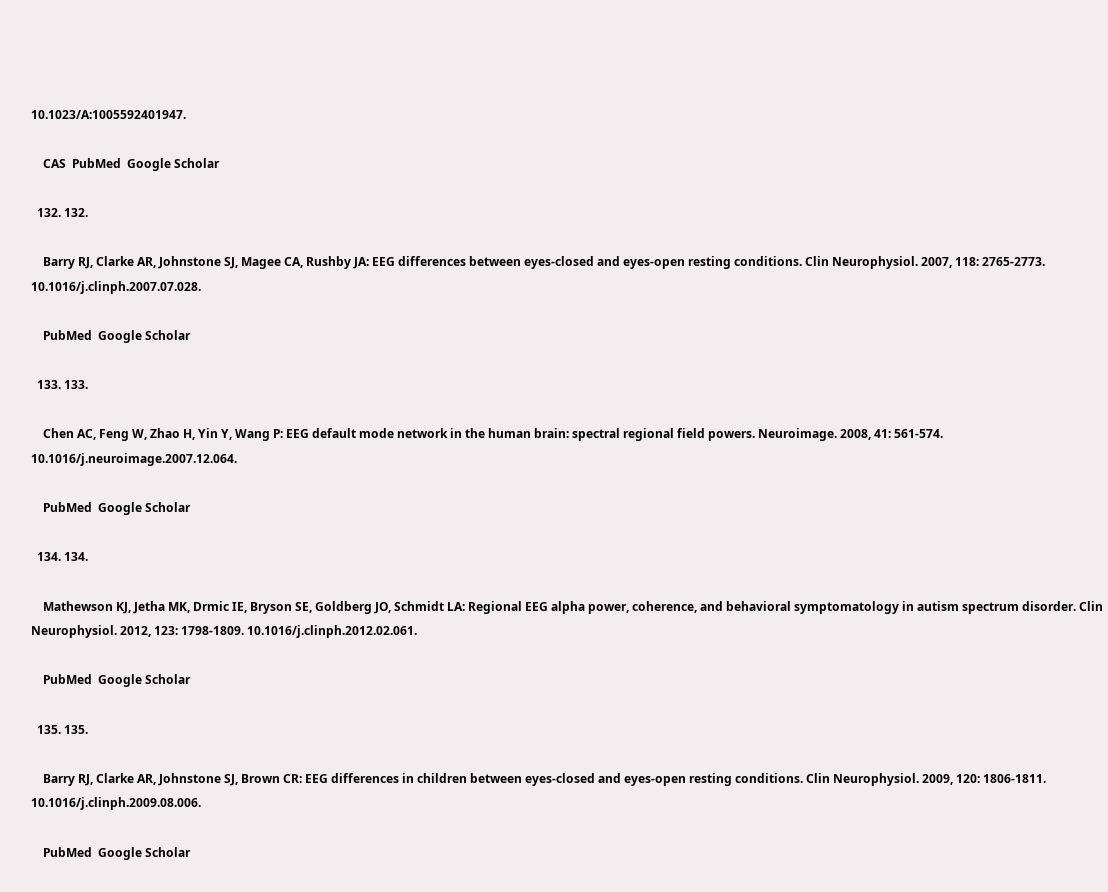10.1023/A:1005592401947.

    CAS  PubMed  Google Scholar

  132. 132.

    Barry RJ, Clarke AR, Johnstone SJ, Magee CA, Rushby JA: EEG differences between eyes-closed and eyes-open resting conditions. Clin Neurophysiol. 2007, 118: 2765-2773. 10.1016/j.clinph.2007.07.028.

    PubMed  Google Scholar

  133. 133.

    Chen AC, Feng W, Zhao H, Yin Y, Wang P: EEG default mode network in the human brain: spectral regional field powers. Neuroimage. 2008, 41: 561-574. 10.1016/j.neuroimage.2007.12.064.

    PubMed  Google Scholar

  134. 134.

    Mathewson KJ, Jetha MK, Drmic IE, Bryson SE, Goldberg JO, Schmidt LA: Regional EEG alpha power, coherence, and behavioral symptomatology in autism spectrum disorder. Clin Neurophysiol. 2012, 123: 1798-1809. 10.1016/j.clinph.2012.02.061.

    PubMed  Google Scholar

  135. 135.

    Barry RJ, Clarke AR, Johnstone SJ, Brown CR: EEG differences in children between eyes-closed and eyes-open resting conditions. Clin Neurophysiol. 2009, 120: 1806-1811. 10.1016/j.clinph.2009.08.006.

    PubMed  Google Scholar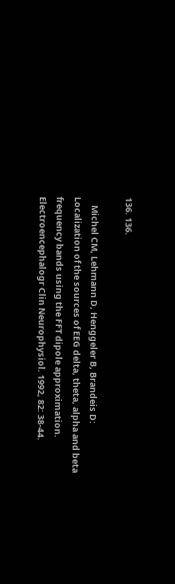136. 136.

    Michel CM, Lehmann D, Henggeler B, Brandeis D: Localization of the sources of EEG delta, theta, alpha and beta frequency bands using the FFT dipole approximation. Electroencephalogr Clin Neurophysiol. 1992, 82: 38-44.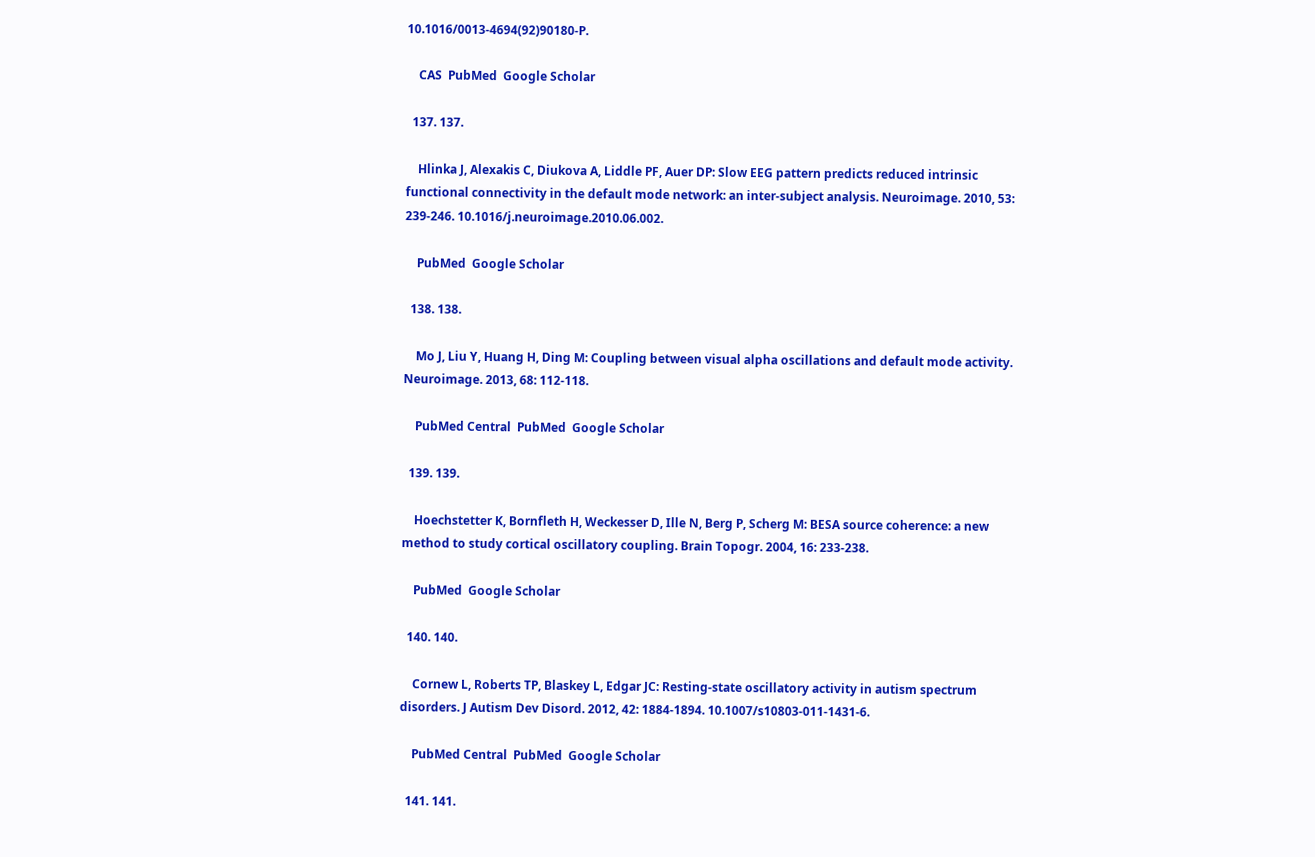10.1016/0013-4694(92)90180-P.

    CAS  PubMed  Google Scholar

  137. 137.

    Hlinka J, Alexakis C, Diukova A, Liddle PF, Auer DP: Slow EEG pattern predicts reduced intrinsic functional connectivity in the default mode network: an inter-subject analysis. Neuroimage. 2010, 53: 239-246. 10.1016/j.neuroimage.2010.06.002.

    PubMed  Google Scholar

  138. 138.

    Mo J, Liu Y, Huang H, Ding M: Coupling between visual alpha oscillations and default mode activity. Neuroimage. 2013, 68: 112-118.

    PubMed Central  PubMed  Google Scholar

  139. 139.

    Hoechstetter K, Bornfleth H, Weckesser D, Ille N, Berg P, Scherg M: BESA source coherence: a new method to study cortical oscillatory coupling. Brain Topogr. 2004, 16: 233-238.

    PubMed  Google Scholar

  140. 140.

    Cornew L, Roberts TP, Blaskey L, Edgar JC: Resting-state oscillatory activity in autism spectrum disorders. J Autism Dev Disord. 2012, 42: 1884-1894. 10.1007/s10803-011-1431-6.

    PubMed Central  PubMed  Google Scholar

  141. 141.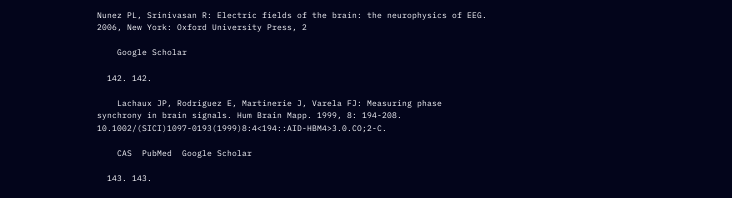Nunez PL, Srinivasan R: Electric fields of the brain: the neurophysics of EEG. 2006, New York: Oxford University Press, 2

    Google Scholar

  142. 142.

    Lachaux JP, Rodriguez E, Martinerie J, Varela FJ: Measuring phase synchrony in brain signals. Hum Brain Mapp. 1999, 8: 194-208. 10.1002/(SICI)1097-0193(1999)8:4<194::AID-HBM4>3.0.CO;2-C.

    CAS  PubMed  Google Scholar

  143. 143.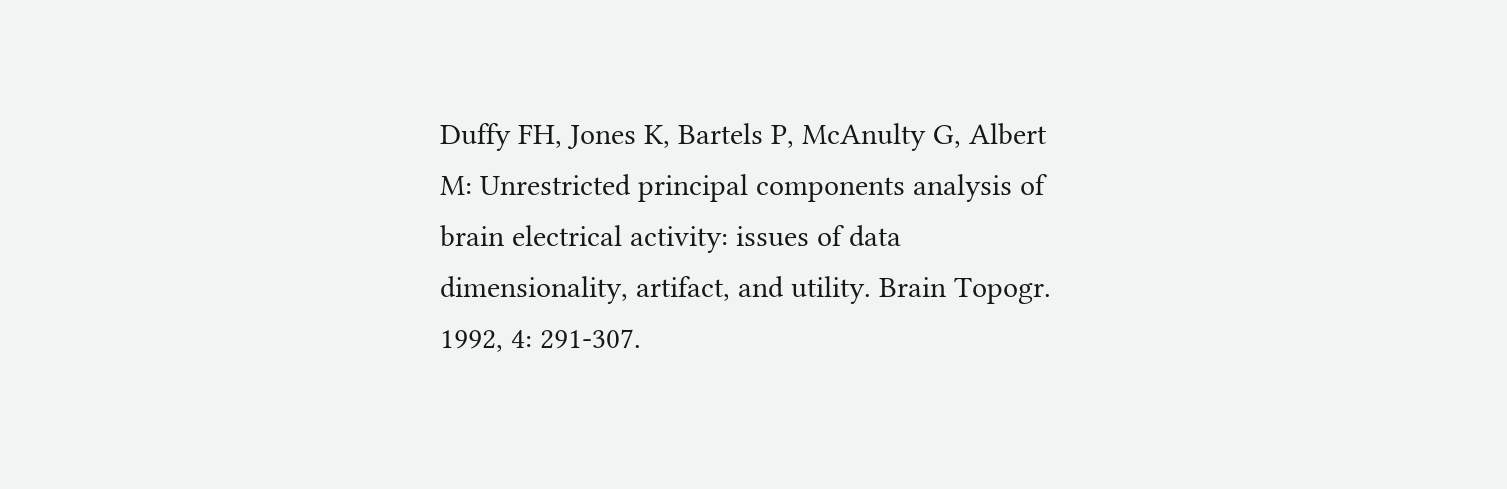Duffy FH, Jones K, Bartels P, McAnulty G, Albert M: Unrestricted principal components analysis of brain electrical activity: issues of data dimensionality, artifact, and utility. Brain Topogr. 1992, 4: 291-307.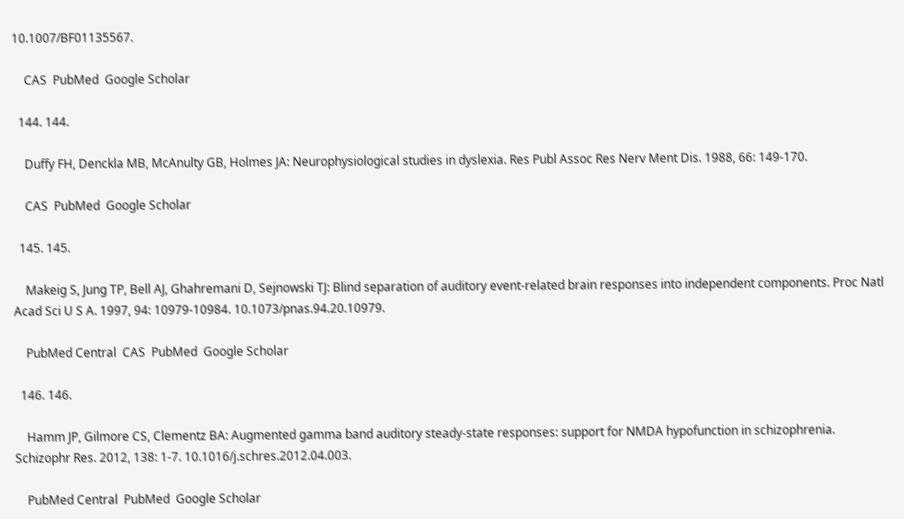10.1007/BF01135567.

    CAS  PubMed  Google Scholar

  144. 144.

    Duffy FH, Denckla MB, McAnulty GB, Holmes JA: Neurophysiological studies in dyslexia. Res Publ Assoc Res Nerv Ment Dis. 1988, 66: 149-170.

    CAS  PubMed  Google Scholar

  145. 145.

    Makeig S, Jung TP, Bell AJ, Ghahremani D, Sejnowski TJ: Blind separation of auditory event-related brain responses into independent components. Proc Natl Acad Sci U S A. 1997, 94: 10979-10984. 10.1073/pnas.94.20.10979.

    PubMed Central  CAS  PubMed  Google Scholar

  146. 146.

    Hamm JP, Gilmore CS, Clementz BA: Augmented gamma band auditory steady-state responses: support for NMDA hypofunction in schizophrenia. Schizophr Res. 2012, 138: 1-7. 10.1016/j.schres.2012.04.003.

    PubMed Central  PubMed  Google Scholar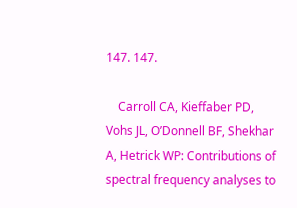147. 147.

    Carroll CA, Kieffaber PD, Vohs JL, O’Donnell BF, Shekhar A, Hetrick WP: Contributions of spectral frequency analyses to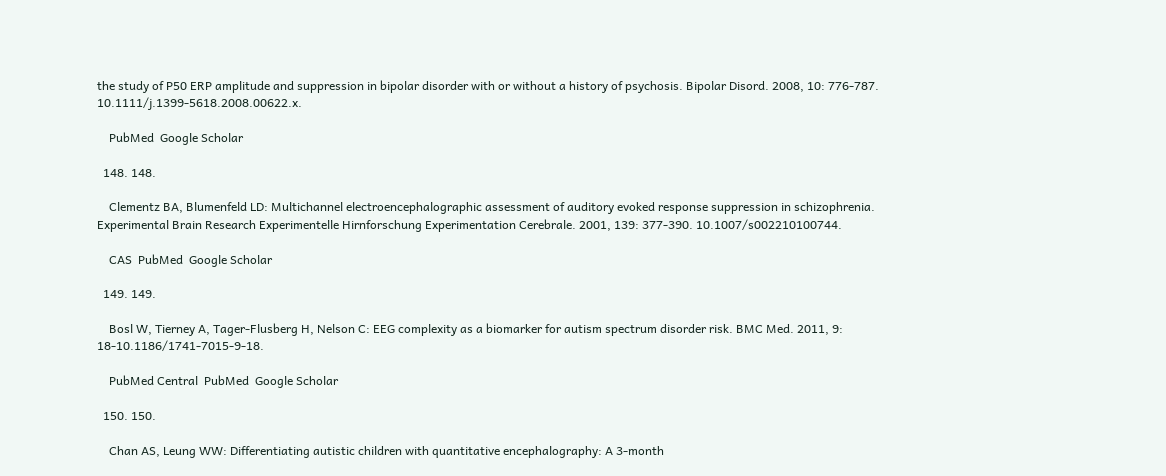the study of P50 ERP amplitude and suppression in bipolar disorder with or without a history of psychosis. Bipolar Disord. 2008, 10: 776-787. 10.1111/j.1399-5618.2008.00622.x.

    PubMed  Google Scholar

  148. 148.

    Clementz BA, Blumenfeld LD: Multichannel electroencephalographic assessment of auditory evoked response suppression in schizophrenia. Experimental Brain Research Experimentelle Hirnforschung Experimentation Cerebrale. 2001, 139: 377-390. 10.1007/s002210100744.

    CAS  PubMed  Google Scholar

  149. 149.

    Bosl W, Tierney A, Tager-Flusberg H, Nelson C: EEG complexity as a biomarker for autism spectrum disorder risk. BMC Med. 2011, 9: 18-10.1186/1741-7015-9-18.

    PubMed Central  PubMed  Google Scholar

  150. 150.

    Chan AS, Leung WW: Differentiating autistic children with quantitative encephalography: A 3-month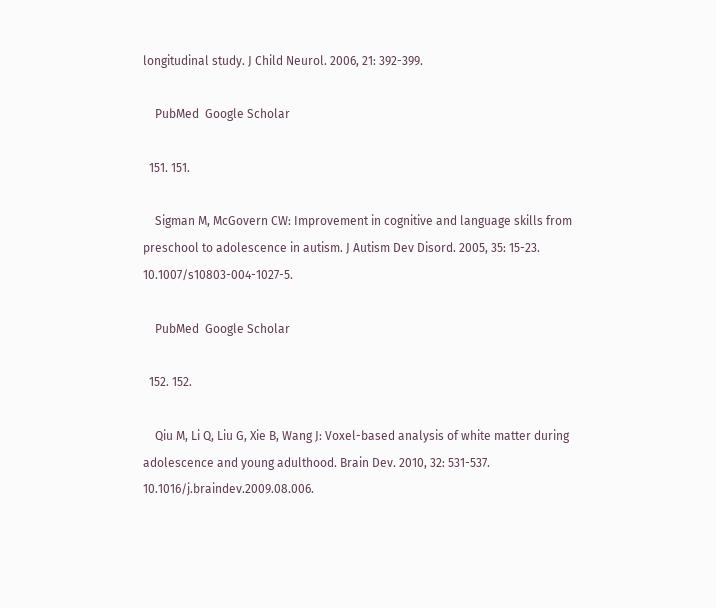longitudinal study. J Child Neurol. 2006, 21: 392-399.

    PubMed  Google Scholar

  151. 151.

    Sigman M, McGovern CW: Improvement in cognitive and language skills from preschool to adolescence in autism. J Autism Dev Disord. 2005, 35: 15-23. 10.1007/s10803-004-1027-5.

    PubMed  Google Scholar

  152. 152.

    Qiu M, Li Q, Liu G, Xie B, Wang J: Voxel-based analysis of white matter during adolescence and young adulthood. Brain Dev. 2010, 32: 531-537. 10.1016/j.braindev.2009.08.006.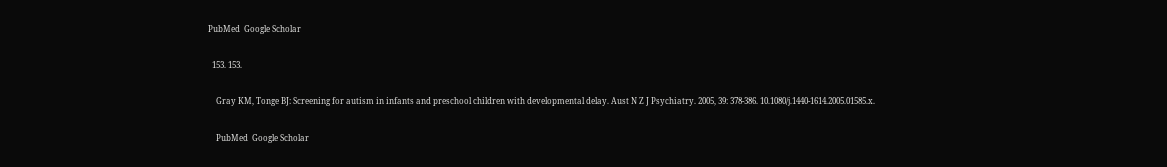PubMed  Google Scholar

  153. 153.

    Gray KM, Tonge BJ: Screening for autism in infants and preschool children with developmental delay. Aust N Z J Psychiatry. 2005, 39: 378-386. 10.1080/j.1440-1614.2005.01585.x.

    PubMed  Google Scholar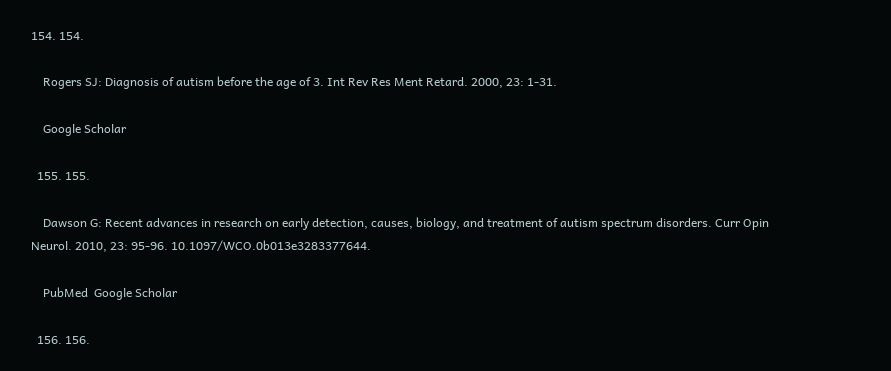154. 154.

    Rogers SJ: Diagnosis of autism before the age of 3. Int Rev Res Ment Retard. 2000, 23: 1-31.

    Google Scholar

  155. 155.

    Dawson G: Recent advances in research on early detection, causes, biology, and treatment of autism spectrum disorders. Curr Opin Neurol. 2010, 23: 95-96. 10.1097/WCO.0b013e3283377644.

    PubMed  Google Scholar

  156. 156.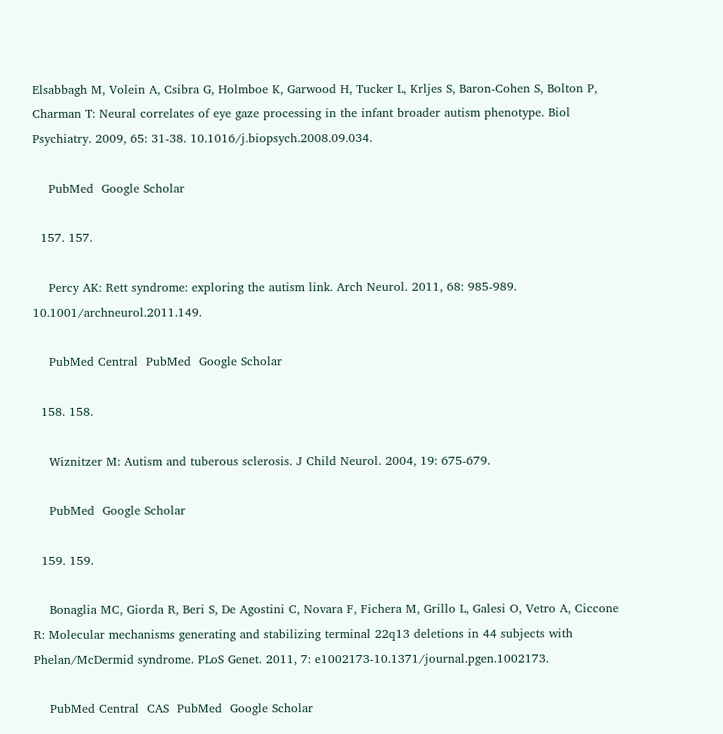Elsabbagh M, Volein A, Csibra G, Holmboe K, Garwood H, Tucker L, Krljes S, Baron-Cohen S, Bolton P, Charman T: Neural correlates of eye gaze processing in the infant broader autism phenotype. Biol Psychiatry. 2009, 65: 31-38. 10.1016/j.biopsych.2008.09.034.

    PubMed  Google Scholar

  157. 157.

    Percy AK: Rett syndrome: exploring the autism link. Arch Neurol. 2011, 68: 985-989. 10.1001/archneurol.2011.149.

    PubMed Central  PubMed  Google Scholar

  158. 158.

    Wiznitzer M: Autism and tuberous sclerosis. J Child Neurol. 2004, 19: 675-679.

    PubMed  Google Scholar

  159. 159.

    Bonaglia MC, Giorda R, Beri S, De Agostini C, Novara F, Fichera M, Grillo L, Galesi O, Vetro A, Ciccone R: Molecular mechanisms generating and stabilizing terminal 22q13 deletions in 44 subjects with Phelan/McDermid syndrome. PLoS Genet. 2011, 7: e1002173-10.1371/journal.pgen.1002173.

    PubMed Central  CAS  PubMed  Google Scholar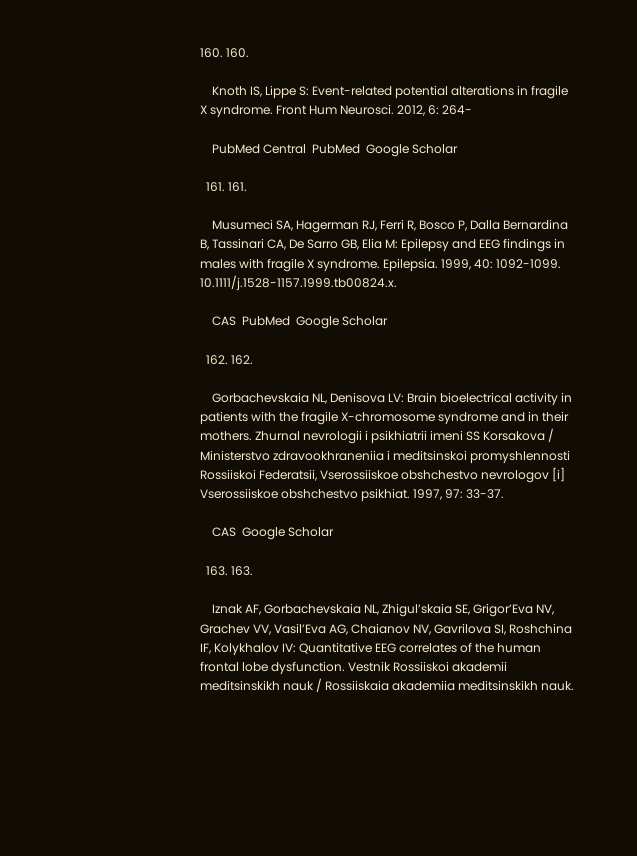160. 160.

    Knoth IS, Lippe S: Event-related potential alterations in fragile X syndrome. Front Hum Neurosci. 2012, 6: 264-

    PubMed Central  PubMed  Google Scholar

  161. 161.

    Musumeci SA, Hagerman RJ, Ferri R, Bosco P, Dalla Bernardina B, Tassinari CA, De Sarro GB, Elia M: Epilepsy and EEG findings in males with fragile X syndrome. Epilepsia. 1999, 40: 1092-1099. 10.1111/j.1528-1157.1999.tb00824.x.

    CAS  PubMed  Google Scholar

  162. 162.

    Gorbachevskaia NL, Denisova LV: Brain bioelectrical activity in patients with the fragile X-chromosome syndrome and in their mothers. Zhurnal nevrologii i psikhiatrii imeni SS Korsakova / Ministerstvo zdravookhraneniia i meditsinskoi promyshlennosti Rossiiskoi Federatsii, Vserossiiskoe obshchestvo nevrologov [i] Vserossiiskoe obshchestvo psikhiat. 1997, 97: 33-37.

    CAS  Google Scholar

  163. 163.

    Iznak AF, Gorbachevskaia NL, Zhigul’skaia SE, Grigor’Eva NV, Grachev VV, Vasil’Eva AG, Chaianov NV, Gavrilova SI, Roshchina IF, Kolykhalov IV: Quantitative EEG correlates of the human frontal lobe dysfunction. Vestnik Rossiiskoi akademii meditsinskikh nauk / Rossiiskaia akademiia meditsinskikh nauk.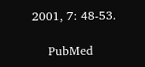2001, 7: 48-53.

    PubMed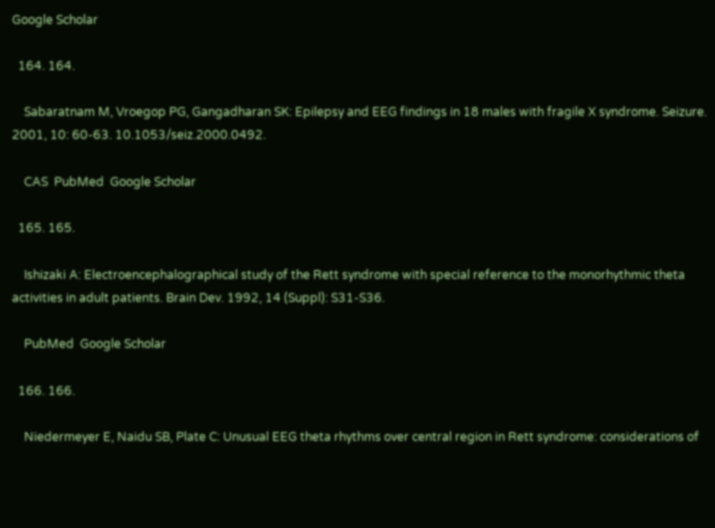Google Scholar

  164. 164.

    Sabaratnam M, Vroegop PG, Gangadharan SK: Epilepsy and EEG findings in 18 males with fragile X syndrome. Seizure. 2001, 10: 60-63. 10.1053/seiz.2000.0492.

    CAS  PubMed  Google Scholar

  165. 165.

    Ishizaki A: Electroencephalographical study of the Rett syndrome with special reference to the monorhythmic theta activities in adult patients. Brain Dev. 1992, 14 (Suppl): S31-S36.

    PubMed  Google Scholar

  166. 166.

    Niedermeyer E, Naidu SB, Plate C: Unusual EEG theta rhythms over central region in Rett syndrome: considerations of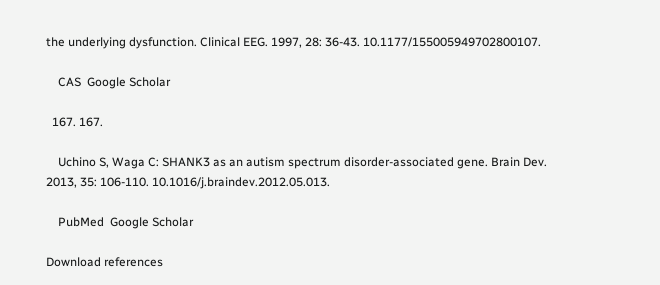the underlying dysfunction. Clinical EEG. 1997, 28: 36-43. 10.1177/155005949702800107.

    CAS  Google Scholar

  167. 167.

    Uchino S, Waga C: SHANK3 as an autism spectrum disorder-associated gene. Brain Dev. 2013, 35: 106-110. 10.1016/j.braindev.2012.05.013.

    PubMed  Google Scholar

Download references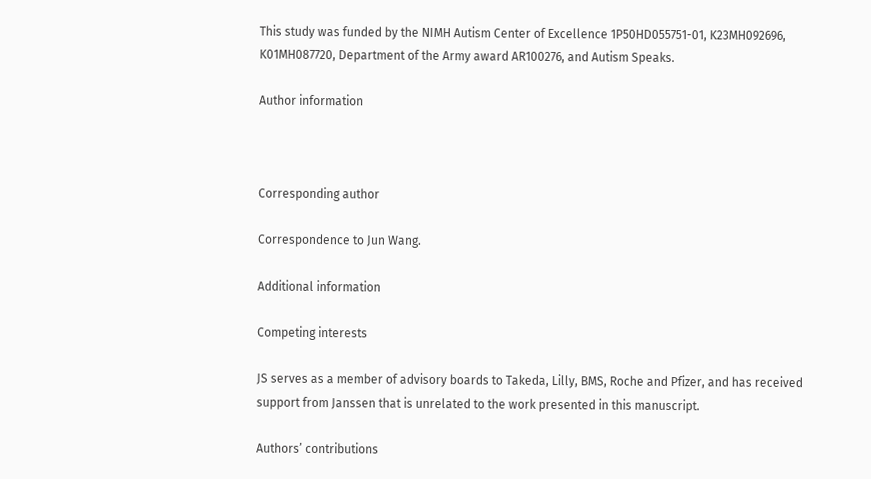This study was funded by the NIMH Autism Center of Excellence 1P50HD055751-01, K23MH092696, K01MH087720, Department of the Army award AR100276, and Autism Speaks.

Author information



Corresponding author

Correspondence to Jun Wang.

Additional information

Competing interests

JS serves as a member of advisory boards to Takeda, Lilly, BMS, Roche and Pfizer, and has received support from Janssen that is unrelated to the work presented in this manuscript.

Authors’ contributions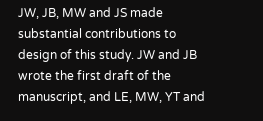JW, JB, MW and JS made substantial contributions to design of this study. JW and JB wrote the first draft of the manuscript, and LE, MW, YT and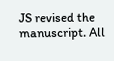JS revised the manuscript. All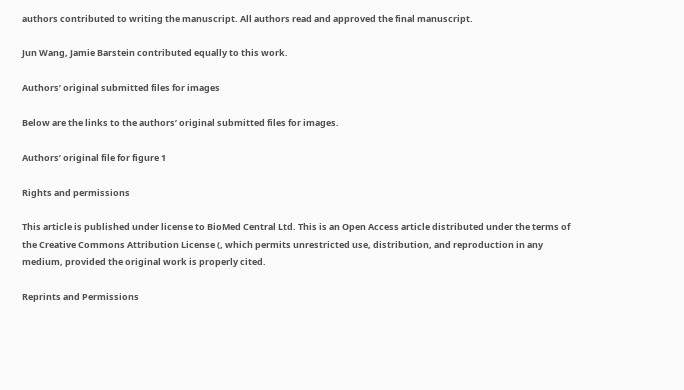authors contributed to writing the manuscript. All authors read and approved the final manuscript.

Jun Wang, Jamie Barstein contributed equally to this work.

Authors’ original submitted files for images

Below are the links to the authors’ original submitted files for images.

Authors’ original file for figure 1

Rights and permissions

This article is published under license to BioMed Central Ltd. This is an Open Access article distributed under the terms of the Creative Commons Attribution License (, which permits unrestricted use, distribution, and reproduction in any medium, provided the original work is properly cited.

Reprints and Permissions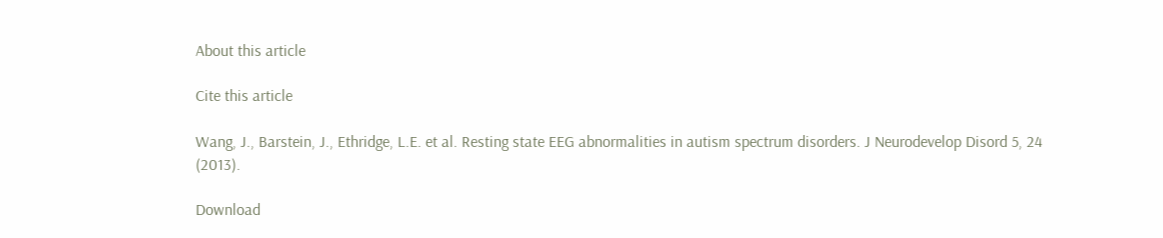About this article

Cite this article

Wang, J., Barstein, J., Ethridge, L.E. et al. Resting state EEG abnormalities in autism spectrum disorders. J Neurodevelop Disord 5, 24 (2013).

Download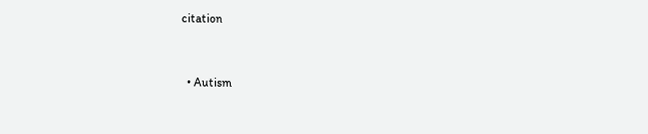citation


  • Autism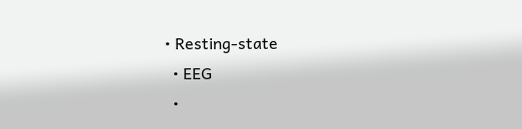• Resting-state
  • EEG
  •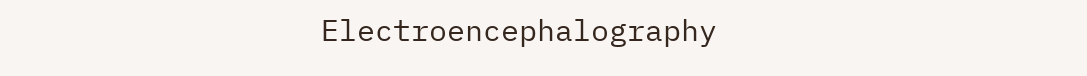Electroencephalography